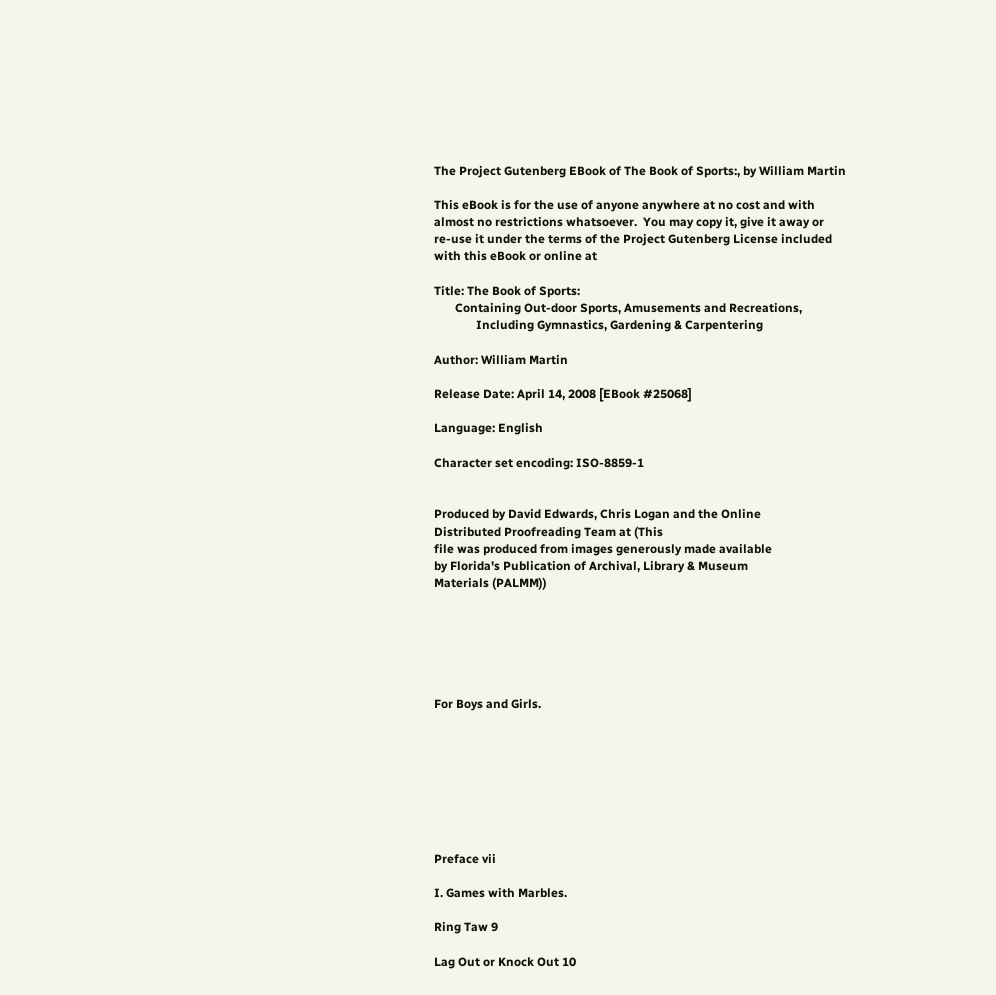The Project Gutenberg EBook of The Book of Sports:, by William Martin

This eBook is for the use of anyone anywhere at no cost and with
almost no restrictions whatsoever.  You may copy it, give it away or
re-use it under the terms of the Project Gutenberg License included
with this eBook or online at

Title: The Book of Sports:
       Containing Out-door Sports, Amusements and Recreations,
              Including Gymnastics, Gardening & Carpentering

Author: William Martin

Release Date: April 14, 2008 [EBook #25068]

Language: English

Character set encoding: ISO-8859-1


Produced by David Edwards, Chris Logan and the Online
Distributed Proofreading Team at (This
file was produced from images generously made available
by Florida's Publication of Archival, Library & Museum
Materials (PALMM))






For Boys and Girls.








Preface vii

I. Games with Marbles.

Ring Taw 9

Lag Out or Knock Out 10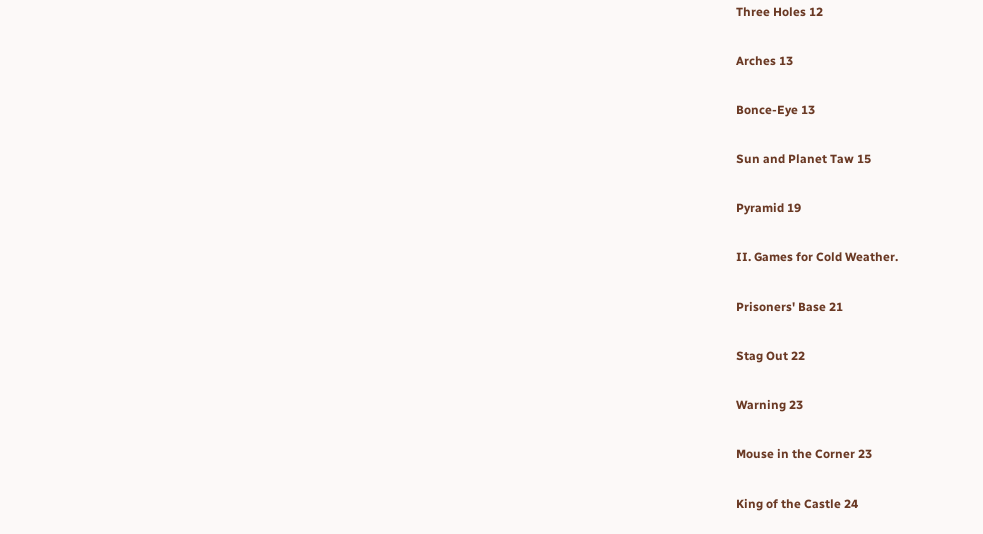Three Holes 12

Arches 13

Bonce-Eye 13

Sun and Planet Taw 15

Pyramid 19

II. Games for Cold Weather.

Prisoners' Base 21

Stag Out 22

Warning 23

Mouse in the Corner 23

King of the Castle 24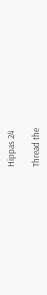Hippas 24

Thread the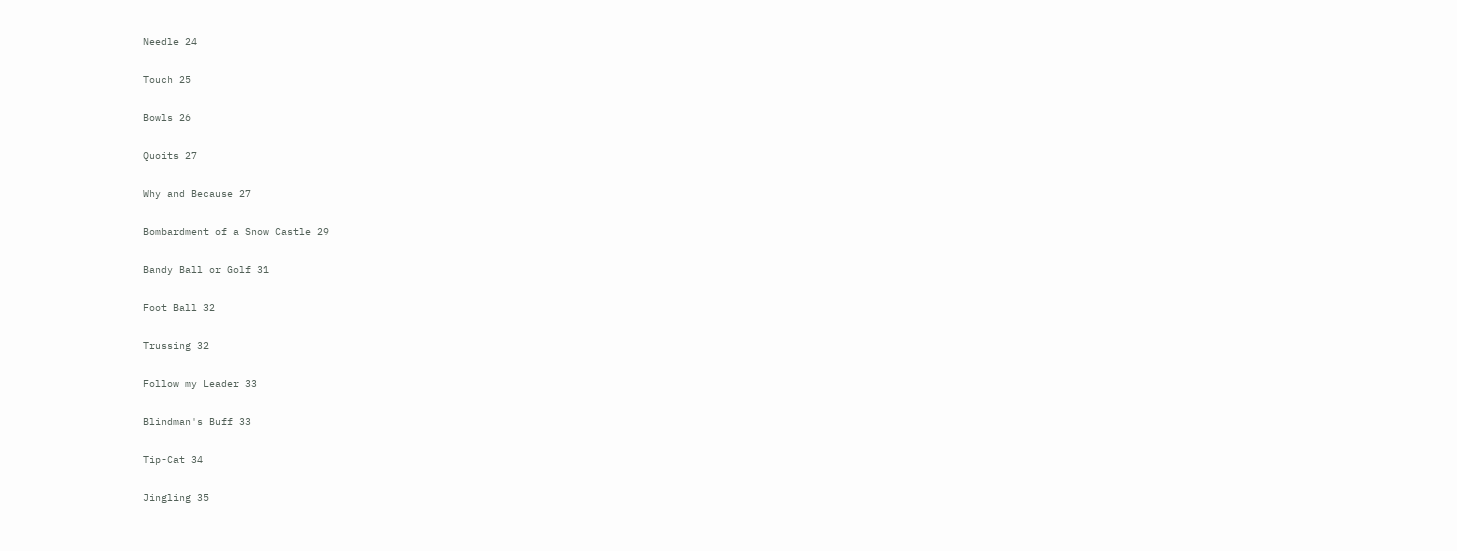Needle 24

Touch 25

Bowls 26

Quoits 27

Why and Because 27

Bombardment of a Snow Castle 29

Bandy Ball or Golf 31

Foot Ball 32

Trussing 32

Follow my Leader 33

Blindman's Buff 33

Tip-Cat 34

Jingling 35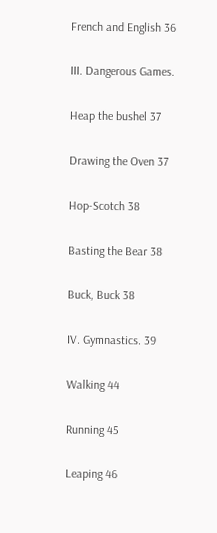French and English 36

III. Dangerous Games.

Heap the bushel 37

Drawing the Oven 37

Hop-Scotch 38

Basting the Bear 38

Buck, Buck 38

IV. Gymnastics. 39

Walking 44

Running 45

Leaping 46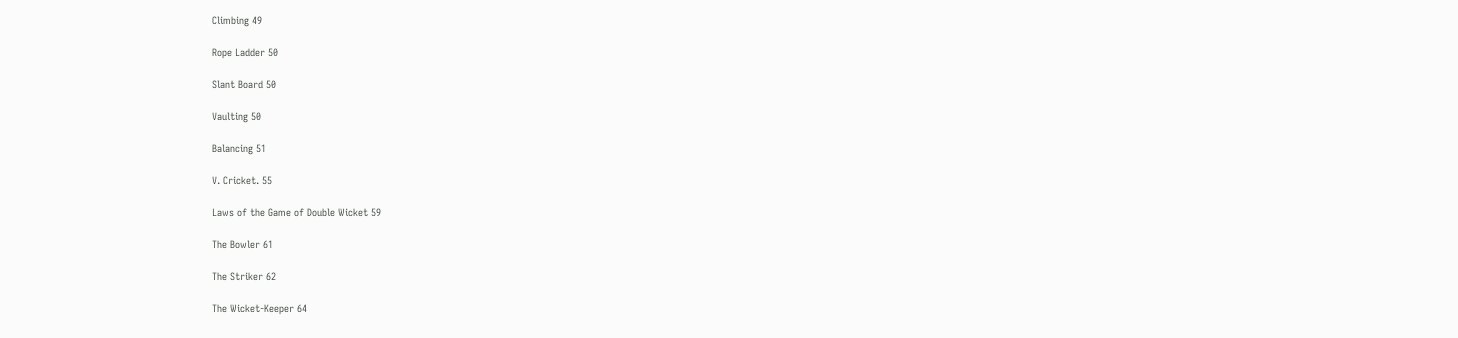Climbing 49

Rope Ladder 50

Slant Board 50

Vaulting 50

Balancing 51

V. Cricket. 55

Laws of the Game of Double Wicket 59

The Bowler 61

The Striker 62

The Wicket-Keeper 64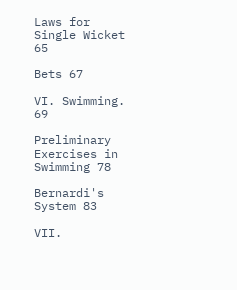Laws for Single Wicket 65

Bets 67

VI. Swimming. 69

Preliminary Exercises in Swimming 78

Bernardi's System 83

VII.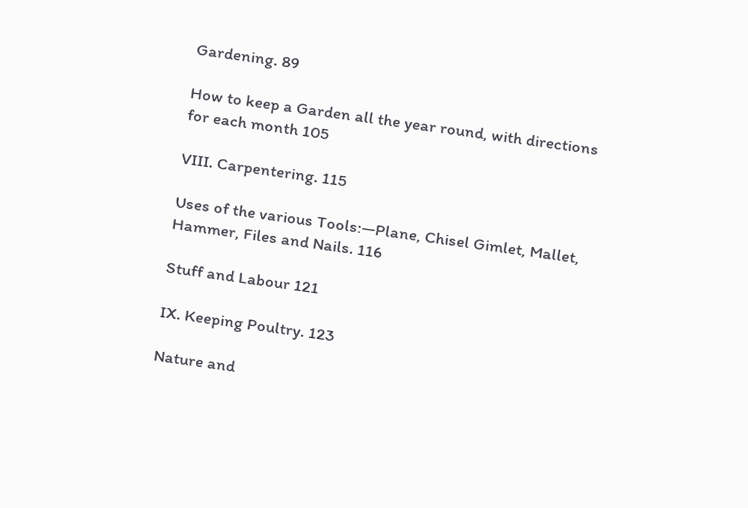Gardening. 89

How to keep a Garden all the year round, with directions for each month 105

VIII. Carpentering. 115

Uses of the various Tools:—Plane, Chisel Gimlet, Mallet, Hammer, Files and Nails. 116

Stuff and Labour 121

IX. Keeping Poultry. 123

Nature and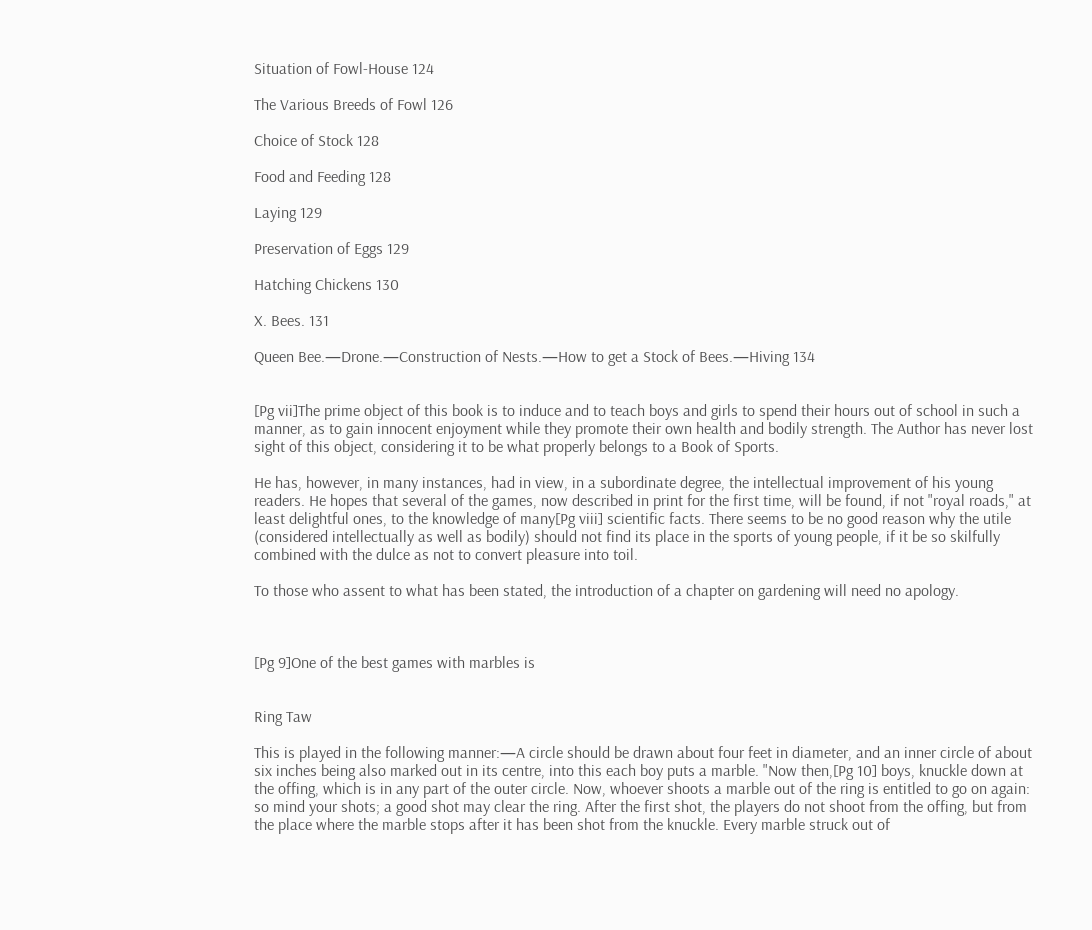Situation of Fowl-House 124

The Various Breeds of Fowl 126

Choice of Stock 128

Food and Feeding 128

Laying 129

Preservation of Eggs 129

Hatching Chickens 130

X. Bees. 131

Queen Bee.—Drone.—Construction of Nests.—How to get a Stock of Bees.—Hiving 134


[Pg vii]The prime object of this book is to induce and to teach boys and girls to spend their hours out of school in such a manner, as to gain innocent enjoyment while they promote their own health and bodily strength. The Author has never lost sight of this object, considering it to be what properly belongs to a Book of Sports.

He has, however, in many instances, had in view, in a subordinate degree, the intellectual improvement of his young readers. He hopes that several of the games, now described in print for the first time, will be found, if not "royal roads," at least delightful ones, to the knowledge of many[Pg viii] scientific facts. There seems to be no good reason why the utile (considered intellectually as well as bodily) should not find its place in the sports of young people, if it be so skilfully combined with the dulce as not to convert pleasure into toil.

To those who assent to what has been stated, the introduction of a chapter on gardening will need no apology.



[Pg 9]One of the best games with marbles is


Ring Taw

This is played in the following manner:—A circle should be drawn about four feet in diameter, and an inner circle of about six inches being also marked out in its centre, into this each boy puts a marble. "Now then,[Pg 10] boys, knuckle down at the offing, which is in any part of the outer circle. Now, whoever shoots a marble out of the ring is entitled to go on again: so mind your shots; a good shot may clear the ring. After the first shot, the players do not shoot from the offing, but from the place where the marble stops after it has been shot from the knuckle. Every marble struck out of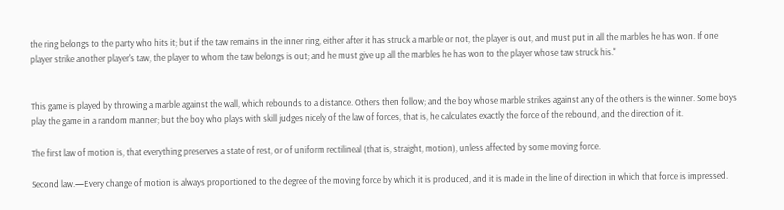the ring belongs to the party who hits it; but if the taw remains in the inner ring, either after it has struck a marble or not, the player is out, and must put in all the marbles he has won. If one player strike another player's taw, the player to whom the taw belongs is out; and he must give up all the marbles he has won to the player whose taw struck his."


This game is played by throwing a marble against the wall, which rebounds to a distance. Others then follow; and the boy whose marble strikes against any of the others is the winner. Some boys play the game in a random manner; but the boy who plays with skill judges nicely of the law of forces, that is, he calculates exactly the force of the rebound, and the direction of it.

The first law of motion is, that everything preserves a state of rest, or of uniform rectilineal (that is, straight, motion), unless affected by some moving force.

Second law.—Every change of motion is always proportioned to the degree of the moving force by which it is produced, and it is made in the line of direction in which that force is impressed.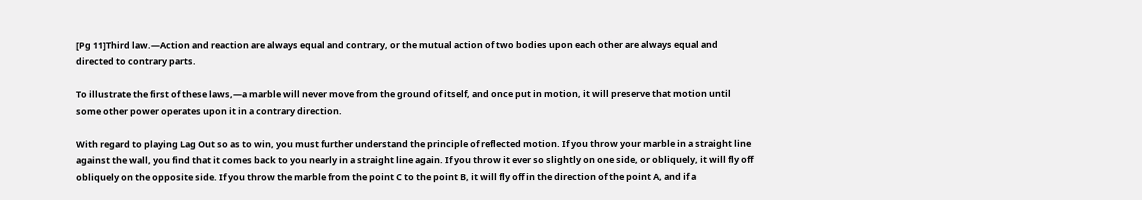[Pg 11]Third law.—Action and reaction are always equal and contrary, or the mutual action of two bodies upon each other are always equal and directed to contrary parts.

To illustrate the first of these laws,—a marble will never move from the ground of itself, and once put in motion, it will preserve that motion until some other power operates upon it in a contrary direction.

With regard to playing Lag Out so as to win, you must further understand the principle of reflected motion. If you throw your marble in a straight line against the wall, you find that it comes back to you nearly in a straight line again. If you throw it ever so slightly on one side, or obliquely, it will fly off obliquely on the opposite side. If you throw the marble from the point C to the point B, it will fly off in the direction of the point A, and if a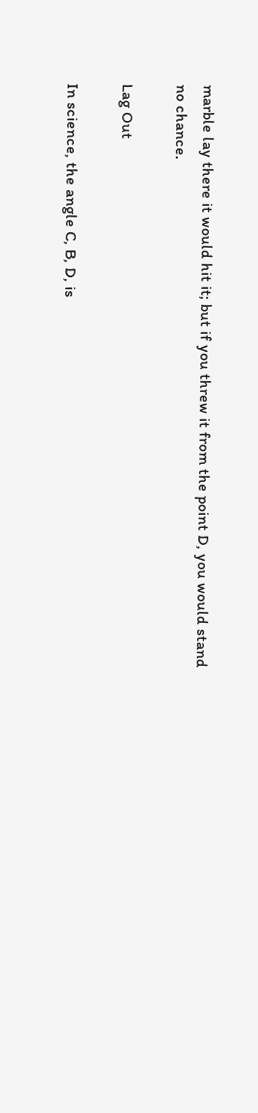marble lay there it would hit it; but if you threw it from the point D, you would stand no chance.

Lag Out

In science, the angle C, B, D, is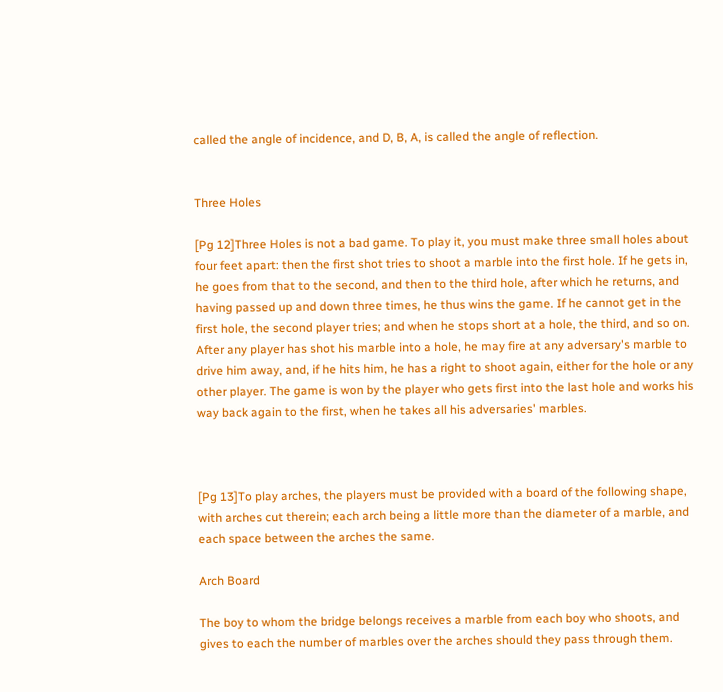called the angle of incidence, and D, B, A, is called the angle of reflection.


Three Holes

[Pg 12]Three Holes is not a bad game. To play it, you must make three small holes about four feet apart: then the first shot tries to shoot a marble into the first hole. If he gets in, he goes from that to the second, and then to the third hole, after which he returns, and having passed up and down three times, he thus wins the game. If he cannot get in the first hole, the second player tries; and when he stops short at a hole, the third, and so on. After any player has shot his marble into a hole, he may fire at any adversary's marble to drive him away, and, if he hits him, he has a right to shoot again, either for the hole or any other player. The game is won by the player who gets first into the last hole and works his way back again to the first, when he takes all his adversaries' marbles.



[Pg 13]To play arches, the players must be provided with a board of the following shape, with arches cut therein; each arch being a little more than the diameter of a marble, and each space between the arches the same.

Arch Board

The boy to whom the bridge belongs receives a marble from each boy who shoots, and gives to each the number of marbles over the arches should they pass through them.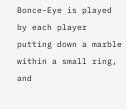Bonce-Eye is played by each player putting down a marble within a small ring, and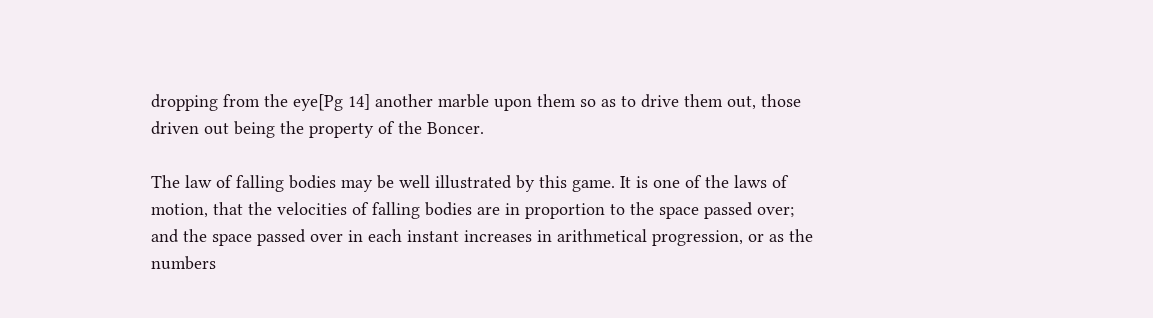dropping from the eye[Pg 14] another marble upon them so as to drive them out, those driven out being the property of the Boncer.

The law of falling bodies may be well illustrated by this game. It is one of the laws of motion, that the velocities of falling bodies are in proportion to the space passed over; and the space passed over in each instant increases in arithmetical progression, or as the numbers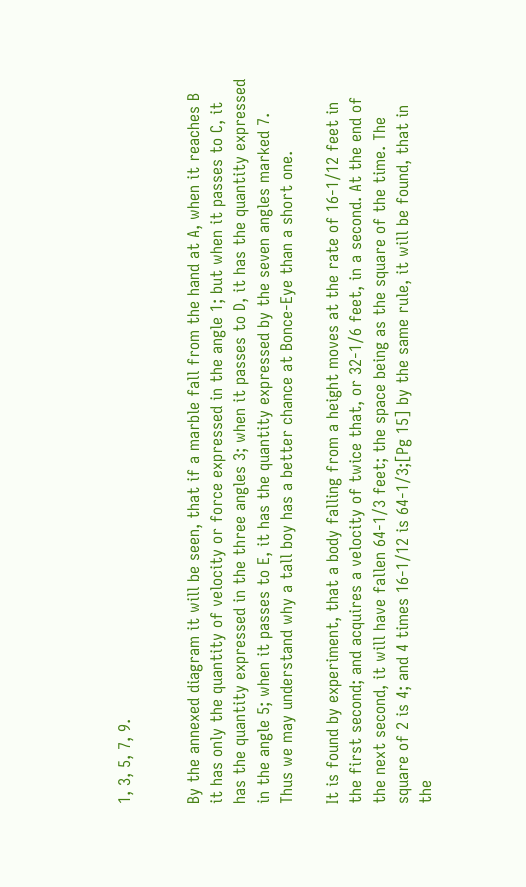1, 3, 5, 7, 9.


By the annexed diagram it will be seen, that if a marble fall from the hand at A, when it reaches B it has only the quantity of velocity or force expressed in the angle 1; but when it passes to C, it has the quantity expressed in the three angles 3; when it passes to D, it has the quantity expressed in the angle 5; when it passes to E, it has the quantity expressed by the seven angles marked 7. Thus we may understand why a tall boy has a better chance at Bonce-Eye than a short one.

It is found by experiment, that a body falling from a height moves at the rate of 16-1/12 feet in the first second; and acquires a velocity of twice that, or 32-1/6 feet, in a second. At the end of the next second, it will have fallen 64-1/3 feet; the space being as the square of the time. The square of 2 is 4; and 4 times 16-1/12 is 64-1/3;[Pg 15] by the same rule, it will be found, that in the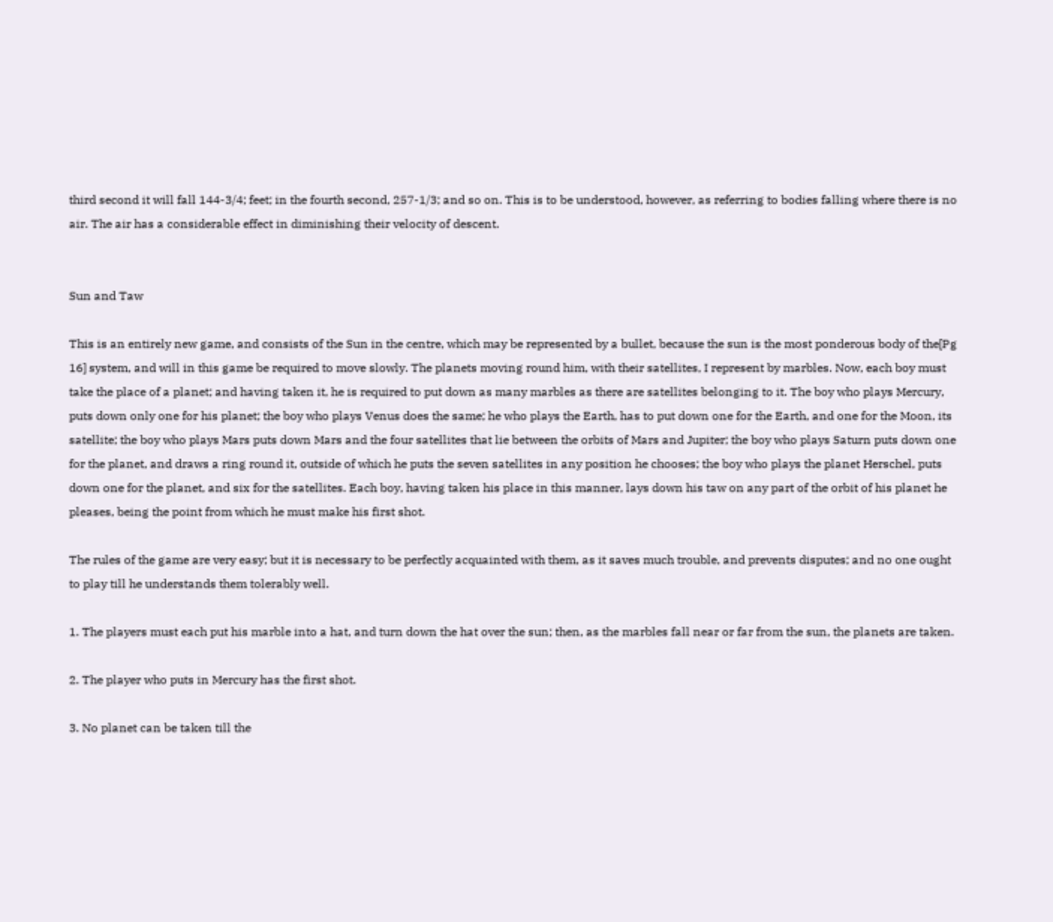third second it will fall 144-3/4; feet; in the fourth second, 257-1/3; and so on. This is to be understood, however, as referring to bodies falling where there is no air. The air has a considerable effect in diminishing their velocity of descent.


Sun and Taw

This is an entirely new game, and consists of the Sun in the centre, which may be represented by a bullet, because the sun is the most ponderous body of the[Pg 16] system, and will in this game be required to move slowly. The planets moving round him, with their satellites, I represent by marbles. Now, each boy must take the place of a planet; and having taken it, he is required to put down as many marbles as there are satellites belonging to it. The boy who plays Mercury, puts down only one for his planet; the boy who plays Venus does the same; he who plays the Earth, has to put down one for the Earth, and one for the Moon, its satellite; the boy who plays Mars puts down Mars and the four satellites that lie between the orbits of Mars and Jupiter; the boy who plays Saturn puts down one for the planet, and draws a ring round it, outside of which he puts the seven satellites in any position he chooses; the boy who plays the planet Herschel, puts down one for the planet, and six for the satellites. Each boy, having taken his place in this manner, lays down his taw on any part of the orbit of his planet he pleases, being the point from which he must make his first shot.

The rules of the game are very easy; but it is necessary to be perfectly acquainted with them, as it saves much trouble, and prevents disputes; and no one ought to play till he understands them tolerably well.

1. The players must each put his marble into a hat, and turn down the hat over the sun; then, as the marbles fall near or far from the sun, the planets are taken.

2. The player who puts in Mercury has the first shot.

3. No planet can be taken till the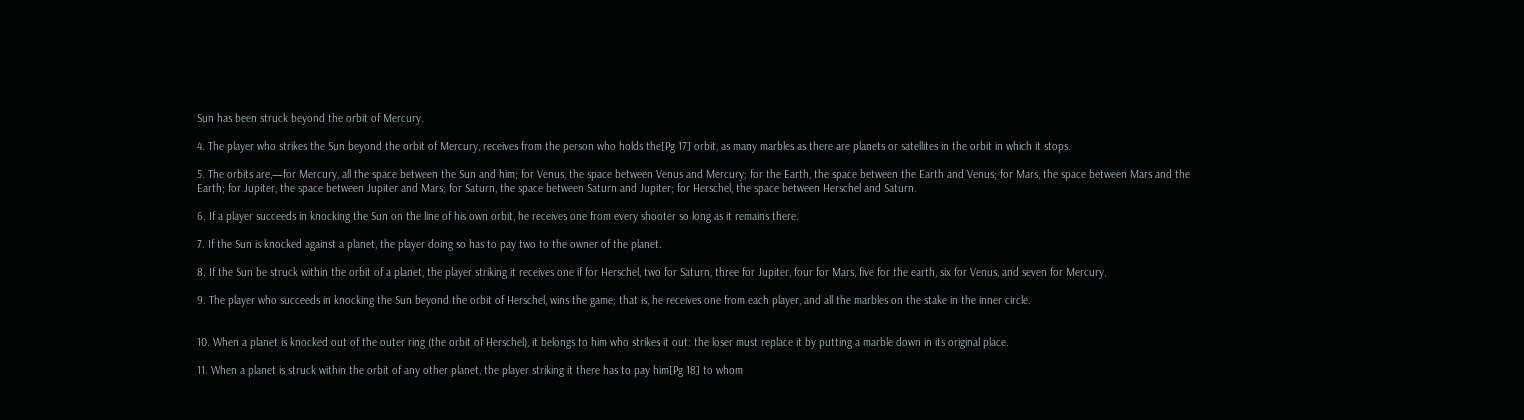Sun has been struck beyond the orbit of Mercury.

4. The player who strikes the Sun beyond the orbit of Mercury, receives from the person who holds the[Pg 17] orbit, as many marbles as there are planets or satellites in the orbit in which it stops.

5. The orbits are,—for Mercury, all the space between the Sun and him; for Venus, the space between Venus and Mercury; for the Earth, the space between the Earth and Venus; for Mars, the space between Mars and the Earth; for Jupiter, the space between Jupiter and Mars; for Saturn, the space between Saturn and Jupiter; for Herschel, the space between Herschel and Saturn.

6. If a player succeeds in knocking the Sun on the line of his own orbit, he receives one from every shooter so long as it remains there.

7. If the Sun is knocked against a planet, the player doing so has to pay two to the owner of the planet.

8. If the Sun be struck within the orbit of a planet, the player striking it receives one if for Herschel, two for Saturn, three for Jupiter, four for Mars, five for the earth, six for Venus, and seven for Mercury.

9. The player who succeeds in knocking the Sun beyond the orbit of Herschel, wins the game; that is, he receives one from each player, and all the marbles on the stake in the inner circle.


10. When a planet is knocked out of the outer ring (the orbit of Herschel), it belongs to him who strikes it out: the loser must replace it by putting a marble down in its original place.

11. When a planet is struck within the orbit of any other planet, the player striking it there has to pay him[Pg 18] to whom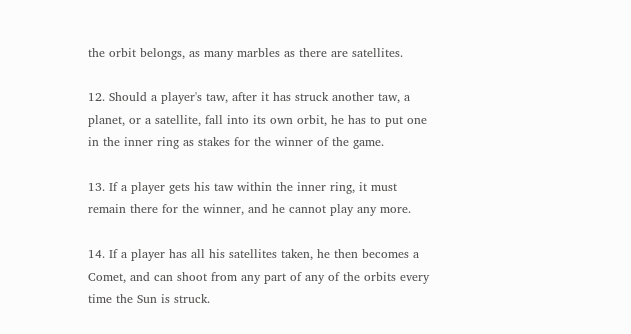the orbit belongs, as many marbles as there are satellites.

12. Should a player's taw, after it has struck another taw, a planet, or a satellite, fall into its own orbit, he has to put one in the inner ring as stakes for the winner of the game.

13. If a player gets his taw within the inner ring, it must remain there for the winner, and he cannot play any more.

14. If a player has all his satellites taken, he then becomes a Comet, and can shoot from any part of any of the orbits every time the Sun is struck.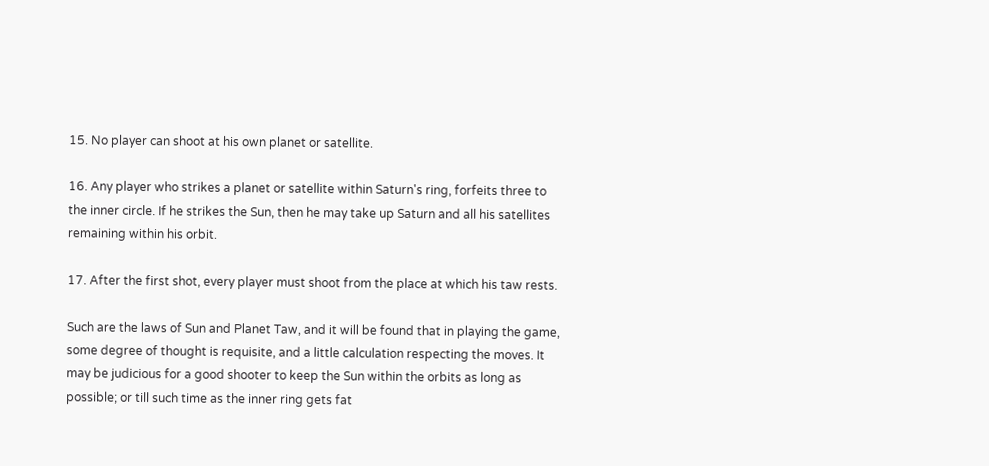15. No player can shoot at his own planet or satellite.

16. Any player who strikes a planet or satellite within Saturn's ring, forfeits three to the inner circle. If he strikes the Sun, then he may take up Saturn and all his satellites remaining within his orbit.

17. After the first shot, every player must shoot from the place at which his taw rests.

Such are the laws of Sun and Planet Taw, and it will be found that in playing the game, some degree of thought is requisite, and a little calculation respecting the moves. It may be judicious for a good shooter to keep the Sun within the orbits as long as possible; or till such time as the inner ring gets fat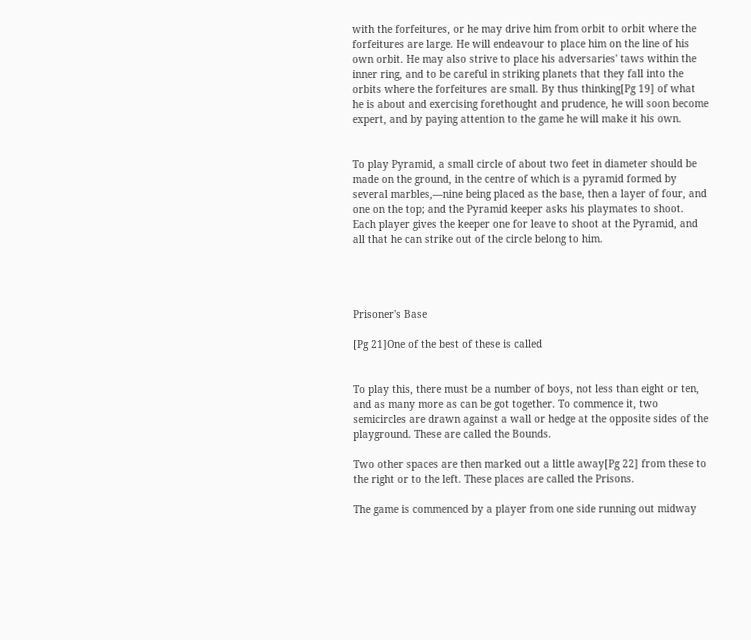with the forfeitures, or he may drive him from orbit to orbit where the forfeitures are large. He will endeavour to place him on the line of his own orbit. He may also strive to place his adversaries' taws within the inner ring, and to be careful in striking planets that they fall into the orbits where the forfeitures are small. By thus thinking[Pg 19] of what he is about and exercising forethought and prudence, he will soon become expert, and by paying attention to the game he will make it his own.


To play Pyramid, a small circle of about two feet in diameter should be made on the ground, in the centre of which is a pyramid formed by several marbles,—nine being placed as the base, then a layer of four, and one on the top; and the Pyramid keeper asks his playmates to shoot. Each player gives the keeper one for leave to shoot at the Pyramid, and all that he can strike out of the circle belong to him.




Prisoner's Base

[Pg 21]One of the best of these is called


To play this, there must be a number of boys, not less than eight or ten, and as many more as can be got together. To commence it, two semicircles are drawn against a wall or hedge at the opposite sides of the playground. These are called the Bounds.

Two other spaces are then marked out a little away[Pg 22] from these to the right or to the left. These places are called the Prisons.

The game is commenced by a player from one side running out midway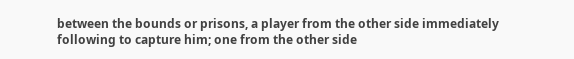between the bounds or prisons, a player from the other side immediately following to capture him; one from the other side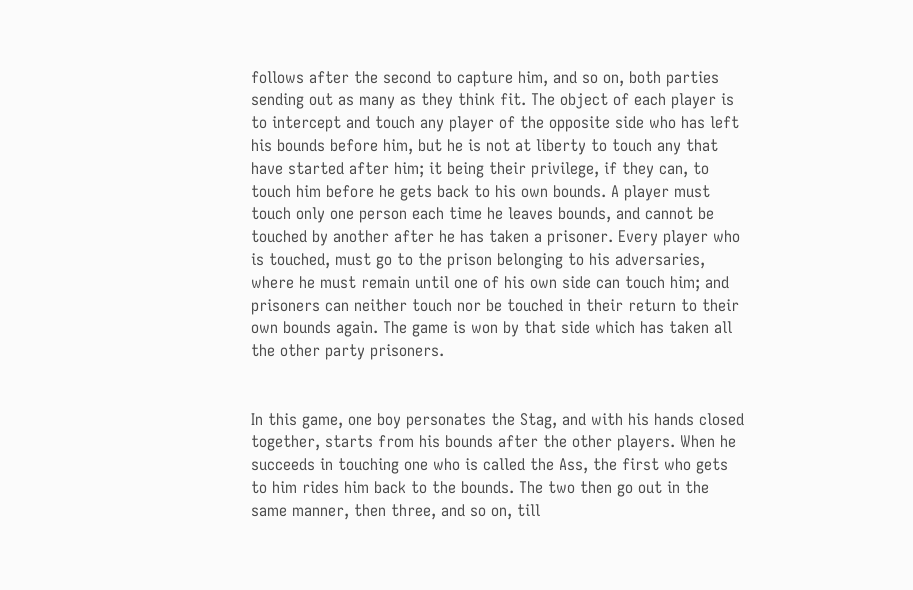follows after the second to capture him, and so on, both parties sending out as many as they think fit. The object of each player is to intercept and touch any player of the opposite side who has left his bounds before him, but he is not at liberty to touch any that have started after him; it being their privilege, if they can, to touch him before he gets back to his own bounds. A player must touch only one person each time he leaves bounds, and cannot be touched by another after he has taken a prisoner. Every player who is touched, must go to the prison belonging to his adversaries, where he must remain until one of his own side can touch him; and prisoners can neither touch nor be touched in their return to their own bounds again. The game is won by that side which has taken all the other party prisoners.


In this game, one boy personates the Stag, and with his hands closed together, starts from his bounds after the other players. When he succeeds in touching one who is called the Ass, the first who gets to him rides him back to the bounds. The two then go out in the same manner, then three, and so on, till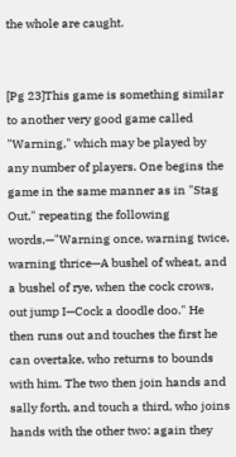the whole are caught.


[Pg 23]This game is something similar to another very good game called "Warning," which may be played by any number of players. One begins the game in the same manner as in "Stag Out," repeating the following words,—"Warning once, warning twice, warning thrice—A bushel of wheat, and a bushel of rye, when the cock crows, out jump I—Cock a doodle doo." He then runs out and touches the first he can overtake, who returns to bounds with him. The two then join hands and sally forth, and touch a third, who joins hands with the other two: again they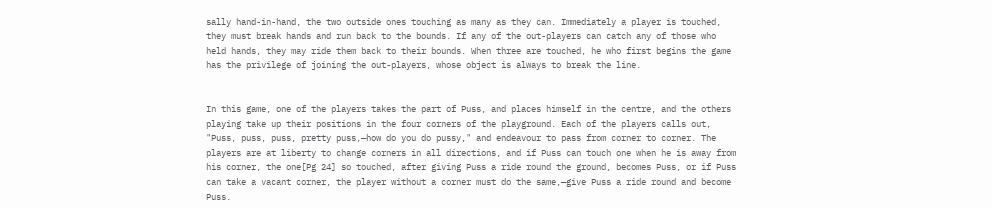sally hand-in-hand, the two outside ones touching as many as they can. Immediately a player is touched, they must break hands and run back to the bounds. If any of the out-players can catch any of those who held hands, they may ride them back to their bounds. When three are touched, he who first begins the game has the privilege of joining the out-players, whose object is always to break the line.


In this game, one of the players takes the part of Puss, and places himself in the centre, and the others playing take up their positions in the four corners of the playground. Each of the players calls out, "Puss, puss, puss, pretty puss,—how do you do pussy," and endeavour to pass from corner to corner. The players are at liberty to change corners in all directions, and if Puss can touch one when he is away from his corner, the one[Pg 24] so touched, after giving Puss a ride round the ground, becomes Puss, or if Puss can take a vacant corner, the player without a corner must do the same,—give Puss a ride round and become Puss.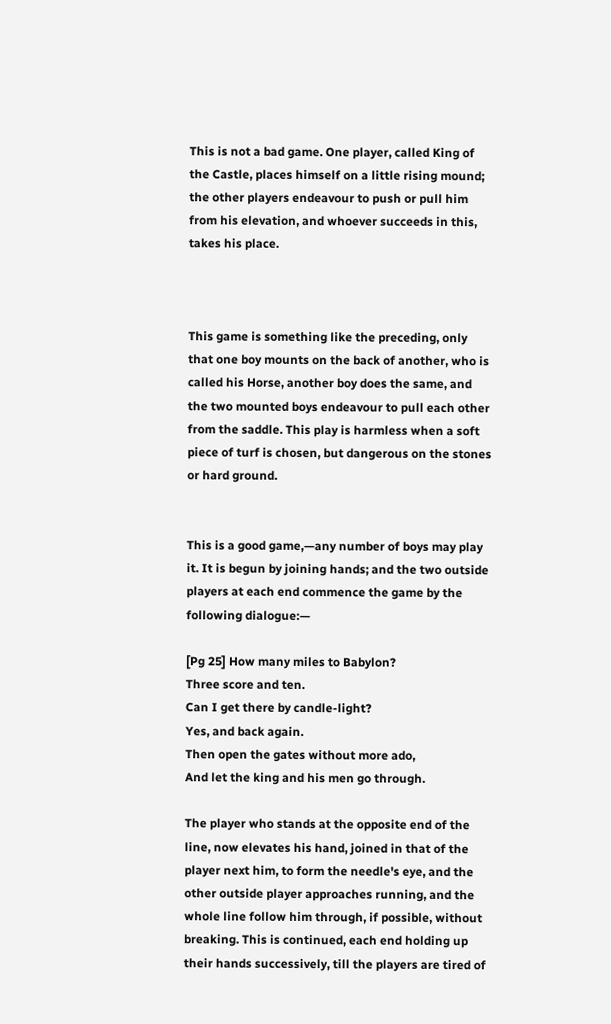This is not a bad game. One player, called King of the Castle, places himself on a little rising mound; the other players endeavour to push or pull him from his elevation, and whoever succeeds in this, takes his place.



This game is something like the preceding, only that one boy mounts on the back of another, who is called his Horse, another boy does the same, and the two mounted boys endeavour to pull each other from the saddle. This play is harmless when a soft piece of turf is chosen, but dangerous on the stones or hard ground.


This is a good game,—any number of boys may play it. It is begun by joining hands; and the two outside players at each end commence the game by the following dialogue:—

[Pg 25] How many miles to Babylon?
Three score and ten.
Can I get there by candle-light?
Yes, and back again.
Then open the gates without more ado,
And let the king and his men go through.

The player who stands at the opposite end of the line, now elevates his hand, joined in that of the player next him, to form the needle's eye, and the other outside player approaches running, and the whole line follow him through, if possible, without breaking. This is continued, each end holding up their hands successively, till the players are tired of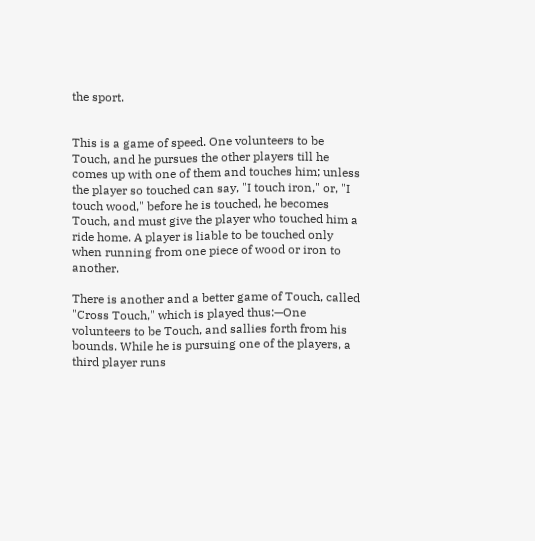the sport.


This is a game of speed. One volunteers to be Touch, and he pursues the other players till he comes up with one of them and touches him; unless the player so touched can say, "I touch iron," or, "I touch wood," before he is touched, he becomes Touch, and must give the player who touched him a ride home. A player is liable to be touched only when running from one piece of wood or iron to another.

There is another and a better game of Touch, called "Cross Touch," which is played thus:—One volunteers to be Touch, and sallies forth from his bounds. While he is pursuing one of the players, a third player runs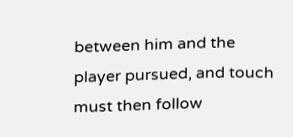between him and the player pursued, and touch must then follow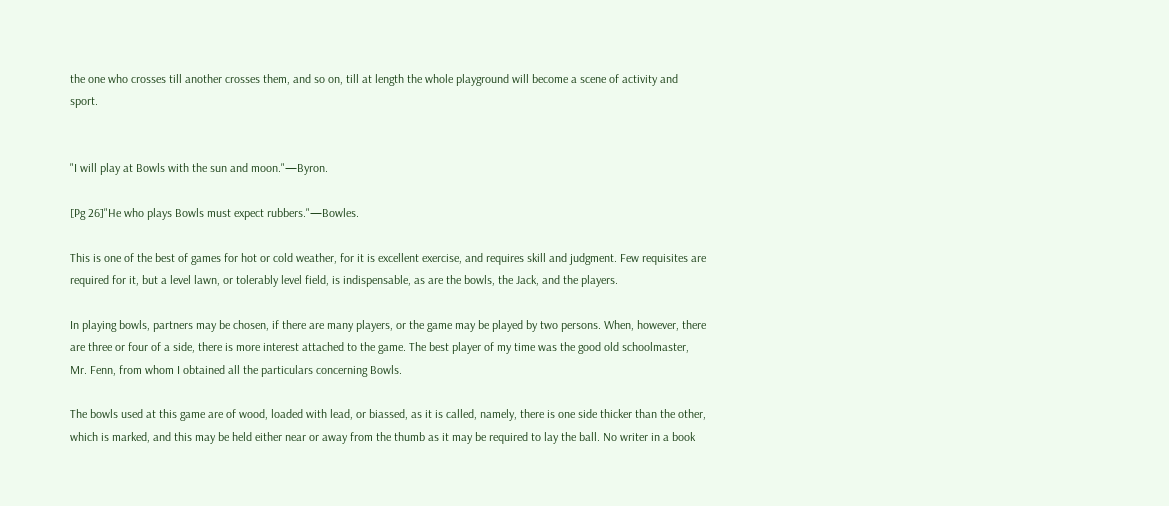the one who crosses till another crosses them, and so on, till at length the whole playground will become a scene of activity and sport.


"I will play at Bowls with the sun and moon."—Byron.

[Pg 26]"He who plays Bowls must expect rubbers."—Bowles.

This is one of the best of games for hot or cold weather, for it is excellent exercise, and requires skill and judgment. Few requisites are required for it, but a level lawn, or tolerably level field, is indispensable, as are the bowls, the Jack, and the players.

In playing bowls, partners may be chosen, if there are many players, or the game may be played by two persons. When, however, there are three or four of a side, there is more interest attached to the game. The best player of my time was the good old schoolmaster, Mr. Fenn, from whom I obtained all the particulars concerning Bowls.

The bowls used at this game are of wood, loaded with lead, or biassed, as it is called, namely, there is one side thicker than the other, which is marked, and this may be held either near or away from the thumb as it may be required to lay the ball. No writer in a book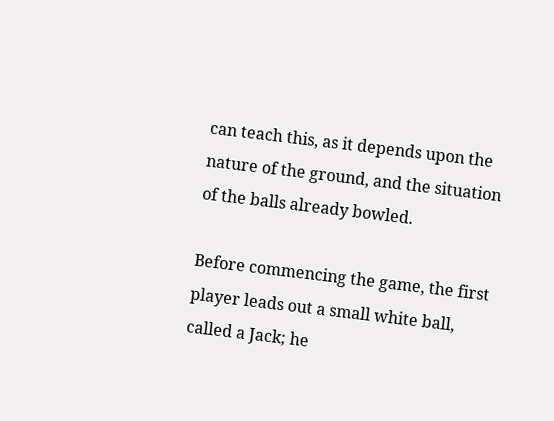can teach this, as it depends upon the nature of the ground, and the situation of the balls already bowled.

Before commencing the game, the first player leads out a small white ball, called a Jack; he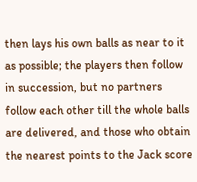then lays his own balls as near to it as possible; the players then follow in succession, but no partners follow each other till the whole balls are delivered, and those who obtain the nearest points to the Jack score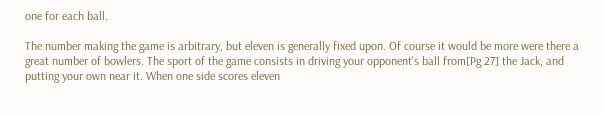one for each ball.

The number making the game is arbitrary, but eleven is generally fixed upon. Of course it would be more were there a great number of bowlers. The sport of the game consists in driving your opponent's ball from[Pg 27] the Jack, and putting your own near it. When one side scores eleven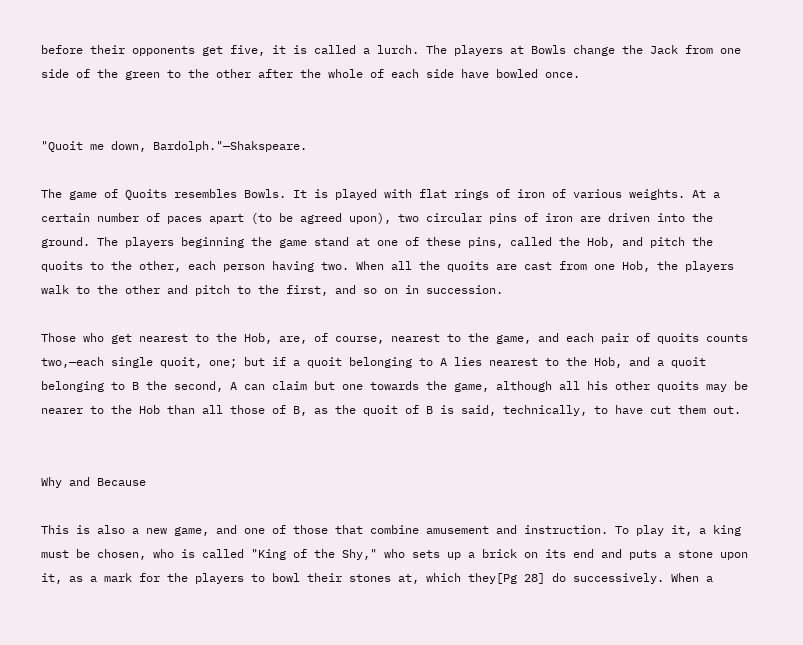before their opponents get five, it is called a lurch. The players at Bowls change the Jack from one side of the green to the other after the whole of each side have bowled once.


"Quoit me down, Bardolph."—Shakspeare.

The game of Quoits resembles Bowls. It is played with flat rings of iron of various weights. At a certain number of paces apart (to be agreed upon), two circular pins of iron are driven into the ground. The players beginning the game stand at one of these pins, called the Hob, and pitch the quoits to the other, each person having two. When all the quoits are cast from one Hob, the players walk to the other and pitch to the first, and so on in succession.

Those who get nearest to the Hob, are, of course, nearest to the game, and each pair of quoits counts two,—each single quoit, one; but if a quoit belonging to A lies nearest to the Hob, and a quoit belonging to B the second, A can claim but one towards the game, although all his other quoits may be nearer to the Hob than all those of B, as the quoit of B is said, technically, to have cut them out.


Why and Because

This is also a new game, and one of those that combine amusement and instruction. To play it, a king must be chosen, who is called "King of the Shy," who sets up a brick on its end and puts a stone upon it, as a mark for the players to bowl their stones at, which they[Pg 28] do successively. When a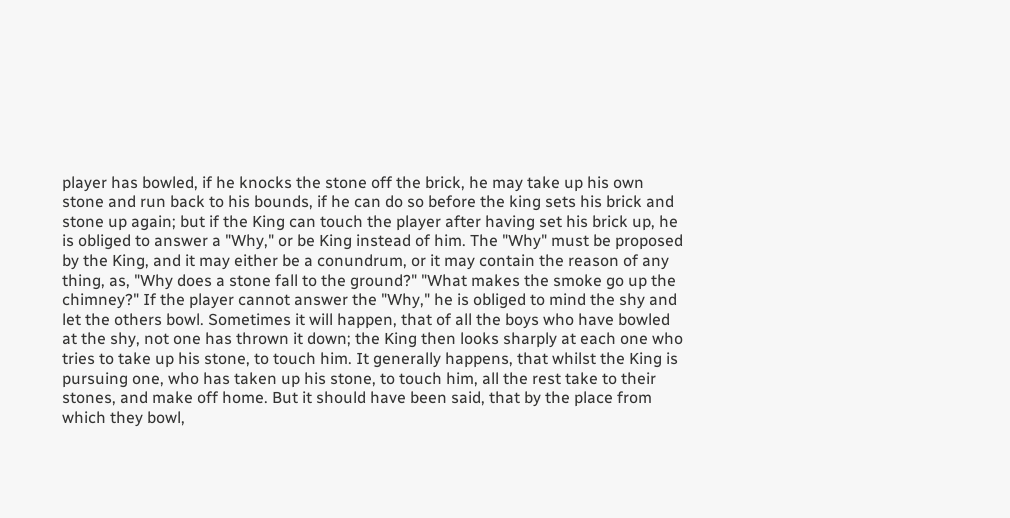player has bowled, if he knocks the stone off the brick, he may take up his own stone and run back to his bounds, if he can do so before the king sets his brick and stone up again; but if the King can touch the player after having set his brick up, he is obliged to answer a "Why," or be King instead of him. The "Why" must be proposed by the King, and it may either be a conundrum, or it may contain the reason of any thing, as, "Why does a stone fall to the ground?" "What makes the smoke go up the chimney?" If the player cannot answer the "Why," he is obliged to mind the shy and let the others bowl. Sometimes it will happen, that of all the boys who have bowled at the shy, not one has thrown it down; the King then looks sharply at each one who tries to take up his stone, to touch him. It generally happens, that whilst the King is pursuing one, who has taken up his stone, to touch him, all the rest take to their stones, and make off home. But it should have been said, that by the place from which they bowl,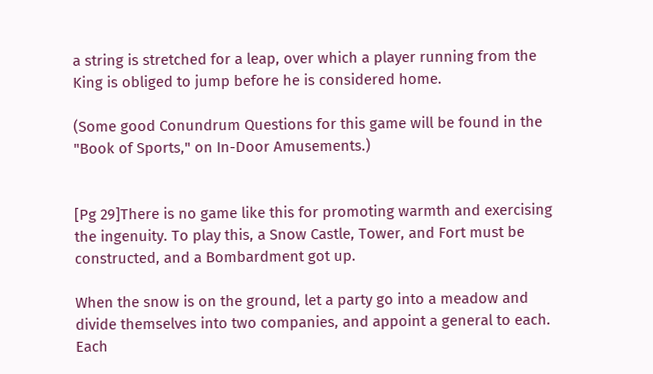a string is stretched for a leap, over which a player running from the King is obliged to jump before he is considered home.

(Some good Conundrum Questions for this game will be found in the "Book of Sports," on In-Door Amusements.)


[Pg 29]There is no game like this for promoting warmth and exercising the ingenuity. To play this, a Snow Castle, Tower, and Fort must be constructed, and a Bombardment got up.

When the snow is on the ground, let a party go into a meadow and divide themselves into two companies, and appoint a general to each. Each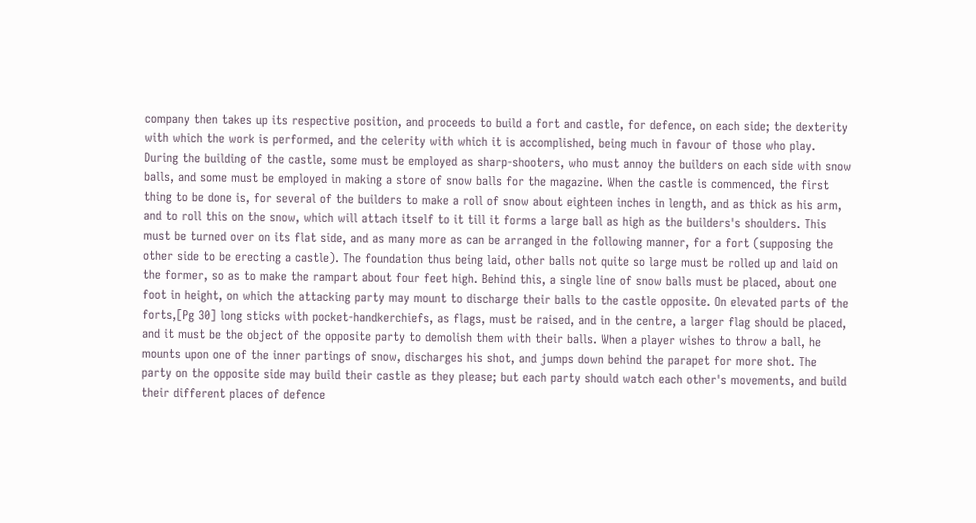company then takes up its respective position, and proceeds to build a fort and castle, for defence, on each side; the dexterity with which the work is performed, and the celerity with which it is accomplished, being much in favour of those who play. During the building of the castle, some must be employed as sharp-shooters, who must annoy the builders on each side with snow balls, and some must be employed in making a store of snow balls for the magazine. When the castle is commenced, the first thing to be done is, for several of the builders to make a roll of snow about eighteen inches in length, and as thick as his arm, and to roll this on the snow, which will attach itself to it till it forms a large ball as high as the builders's shoulders. This must be turned over on its flat side, and as many more as can be arranged in the following manner, for a fort (supposing the other side to be erecting a castle). The foundation thus being laid, other balls not quite so large must be rolled up and laid on the former, so as to make the rampart about four feet high. Behind this, a single line of snow balls must be placed, about one foot in height, on which the attacking party may mount to discharge their balls to the castle opposite. On elevated parts of the forts,[Pg 30] long sticks with pocket-handkerchiefs, as flags, must be raised, and in the centre, a larger flag should be placed, and it must be the object of the opposite party to demolish them with their balls. When a player wishes to throw a ball, he mounts upon one of the inner partings of snow, discharges his shot, and jumps down behind the parapet for more shot. The party on the opposite side may build their castle as they please; but each party should watch each other's movements, and build their different places of defence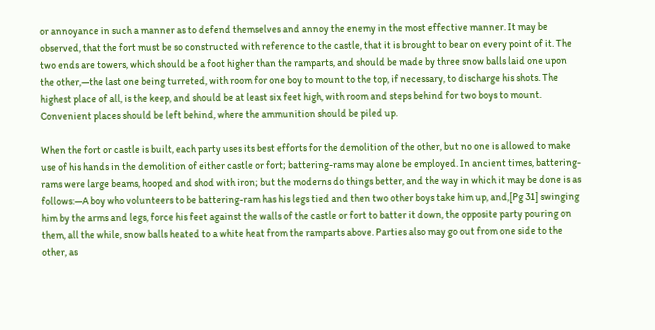or annoyance in such a manner as to defend themselves and annoy the enemy in the most effective manner. It may be observed, that the fort must be so constructed with reference to the castle, that it is brought to bear on every point of it. The two ends are towers, which should be a foot higher than the ramparts, and should be made by three snow balls laid one upon the other,—the last one being turreted, with room for one boy to mount to the top, if necessary, to discharge his shots. The highest place of all, is the keep, and should be at least six feet high, with room and steps behind for two boys to mount. Convenient places should be left behind, where the ammunition should be piled up.

When the fort or castle is built, each party uses its best efforts for the demolition of the other, but no one is allowed to make use of his hands in the demolition of either castle or fort; battering-rams may alone be employed. In ancient times, battering-rams were large beams, hooped and shod with iron; but the moderns do things better, and the way in which it may be done is as follows:—A boy who volunteers to be battering-ram has his legs tied and then two other boys take him up, and,[Pg 31] swinging him by the arms and legs, force his feet against the walls of the castle or fort to batter it down, the opposite party pouring on them, all the while, snow balls heated to a white heat from the ramparts above. Parties also may go out from one side to the other, as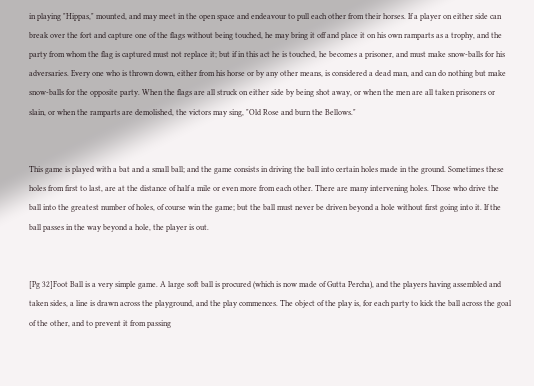in playing "Hippas," mounted, and may meet in the open space and endeavour to pull each other from their horses. If a player on either side can break over the fort and capture one of the flags without being touched, he may bring it off and place it on his own ramparts as a trophy, and the party from whom the flag is captured must not replace it; but if in this act he is touched, he becomes a prisoner, and must make snow-balls for his adversaries. Every one who is thrown down, either from his horse or by any other means, is considered a dead man, and can do nothing but make snow-balls for the opposite party. When the flags are all struck on either side by being shot away, or when the men are all taken prisoners or slain, or when the ramparts are demolished, the victors may sing, "Old Rose and burn the Bellows."


This game is played with a bat and a small ball; and the game consists in driving the ball into certain holes made in the ground. Sometimes these holes from first to last, are at the distance of half a mile or even more from each other. There are many intervening holes. Those who drive the ball into the greatest number of holes, of course win the game; but the ball must never be driven beyond a hole without first going into it. If the ball passes in the way beyond a hole, the player is out.


[Pg 32]Foot Ball is a very simple game. A large soft ball is procured (which is now made of Gutta Percha), and the players having assembled and taken sides, a line is drawn across the playground, and the play commences. The object of the play is, for each party to kick the ball across the goal of the other, and to prevent it from passing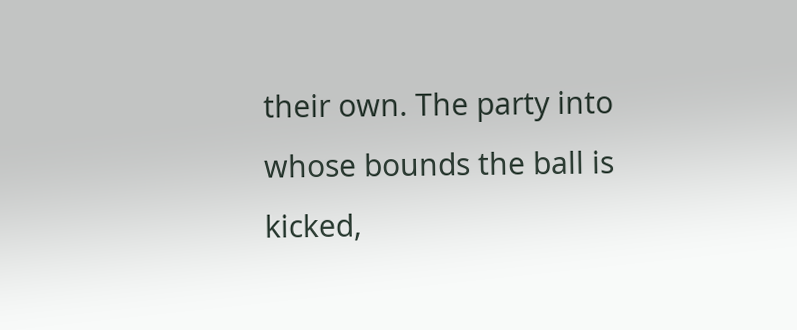their own. The party into whose bounds the ball is kicked,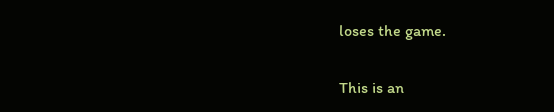loses the game.


This is an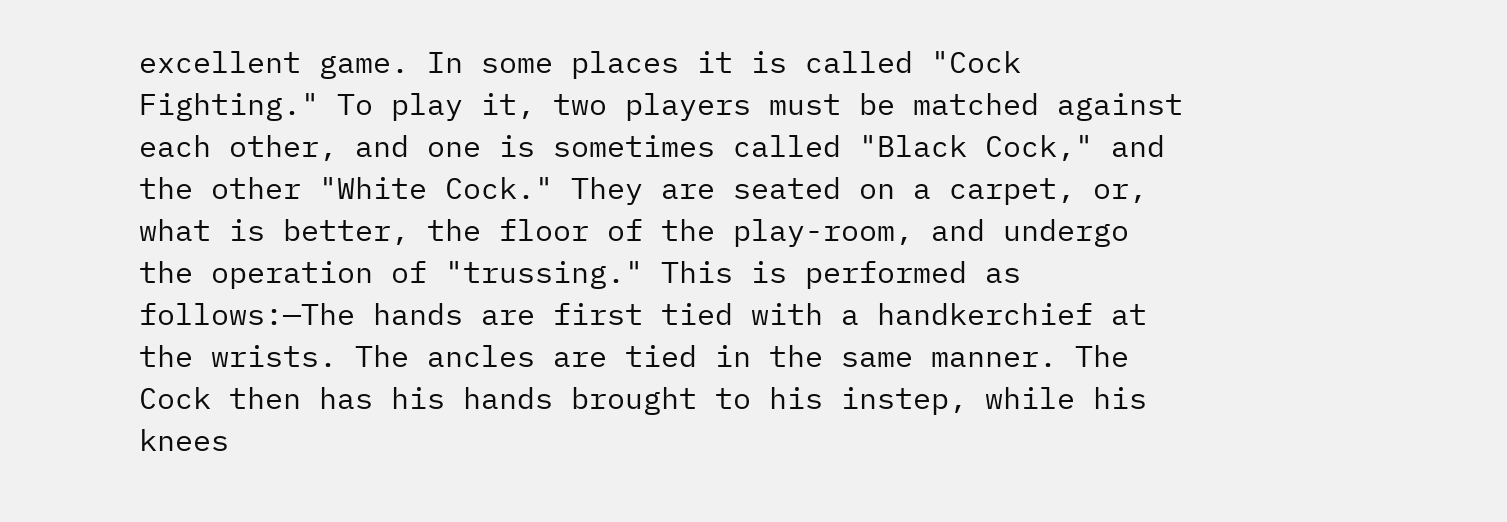excellent game. In some places it is called "Cock Fighting." To play it, two players must be matched against each other, and one is sometimes called "Black Cock," and the other "White Cock." They are seated on a carpet, or, what is better, the floor of the play-room, and undergo the operation of "trussing." This is performed as follows:—The hands are first tied with a handkerchief at the wrists. The ancles are tied in the same manner. The Cock then has his hands brought to his instep, while his knees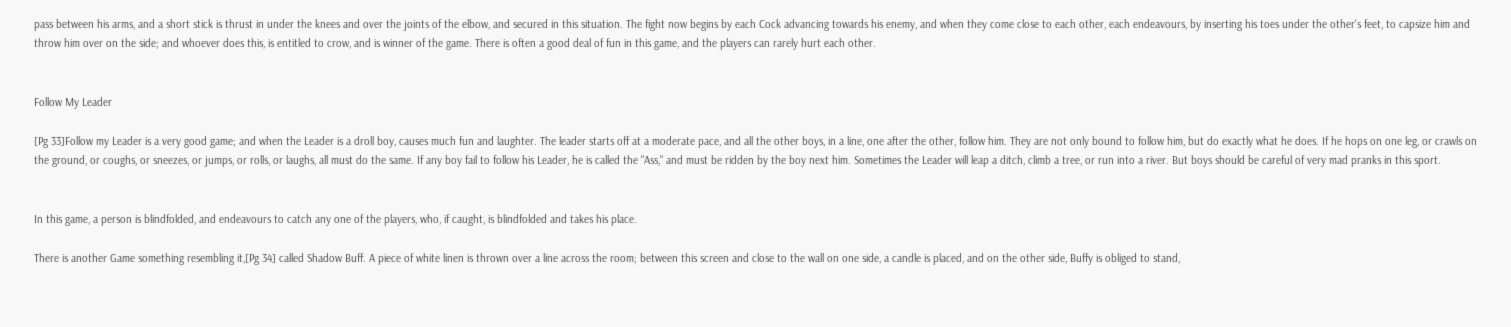pass between his arms, and a short stick is thrust in under the knees and over the joints of the elbow, and secured in this situation. The fight now begins by each Cock advancing towards his enemy, and when they come close to each other, each endeavours, by inserting his toes under the other's feet, to capsize him and throw him over on the side; and whoever does this, is entitled to crow, and is winner of the game. There is often a good deal of fun in this game, and the players can rarely hurt each other.


Follow My Leader

[Pg 33]Follow my Leader is a very good game; and when the Leader is a droll boy, causes much fun and laughter. The leader starts off at a moderate pace, and all the other boys, in a line, one after the other, follow him. They are not only bound to follow him, but do exactly what he does. If he hops on one leg, or crawls on the ground, or coughs, or sneezes, or jumps, or rolls, or laughs, all must do the same. If any boy fail to follow his Leader, he is called the "Ass," and must be ridden by the boy next him. Sometimes the Leader will leap a ditch, climb a tree, or run into a river. But boys should be careful of very mad pranks in this sport.


In this game, a person is blindfolded, and endeavours to catch any one of the players, who, if caught, is blindfolded and takes his place.

There is another Game something resembling it,[Pg 34] called Shadow Buff. A piece of white linen is thrown over a line across the room; between this screen and close to the wall on one side, a candle is placed, and on the other side, Buffy is obliged to stand,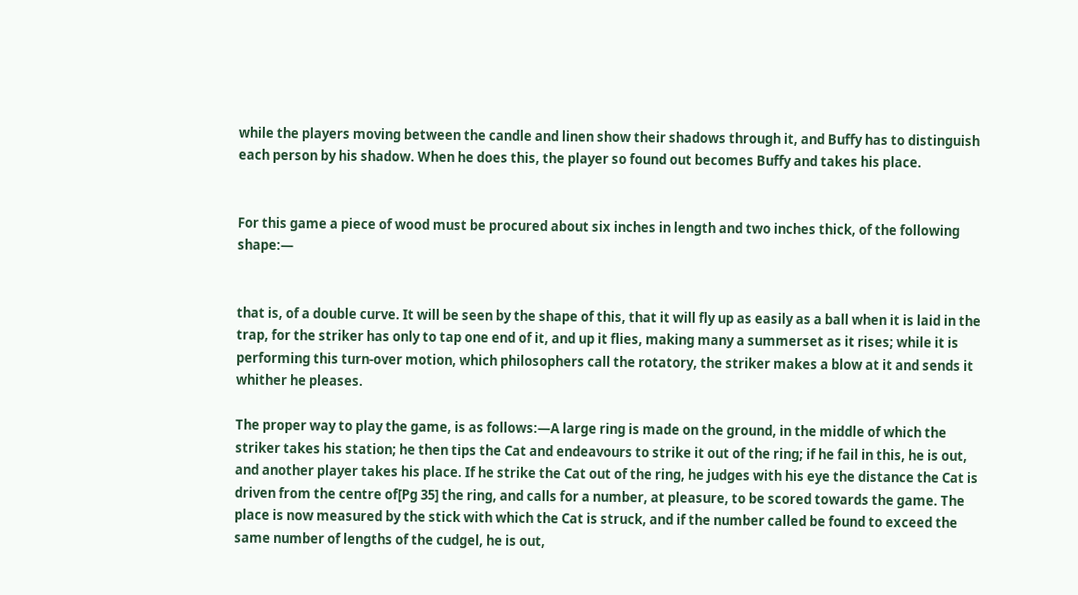while the players moving between the candle and linen show their shadows through it, and Buffy has to distinguish each person by his shadow. When he does this, the player so found out becomes Buffy and takes his place.


For this game a piece of wood must be procured about six inches in length and two inches thick, of the following shape:—


that is, of a double curve. It will be seen by the shape of this, that it will fly up as easily as a ball when it is laid in the trap, for the striker has only to tap one end of it, and up it flies, making many a summerset as it rises; while it is performing this turn-over motion, which philosophers call the rotatory, the striker makes a blow at it and sends it whither he pleases.

The proper way to play the game, is as follows:—A large ring is made on the ground, in the middle of which the striker takes his station; he then tips the Cat and endeavours to strike it out of the ring; if he fail in this, he is out, and another player takes his place. If he strike the Cat out of the ring, he judges with his eye the distance the Cat is driven from the centre of[Pg 35] the ring, and calls for a number, at pleasure, to be scored towards the game. The place is now measured by the stick with which the Cat is struck, and if the number called be found to exceed the same number of lengths of the cudgel, he is out,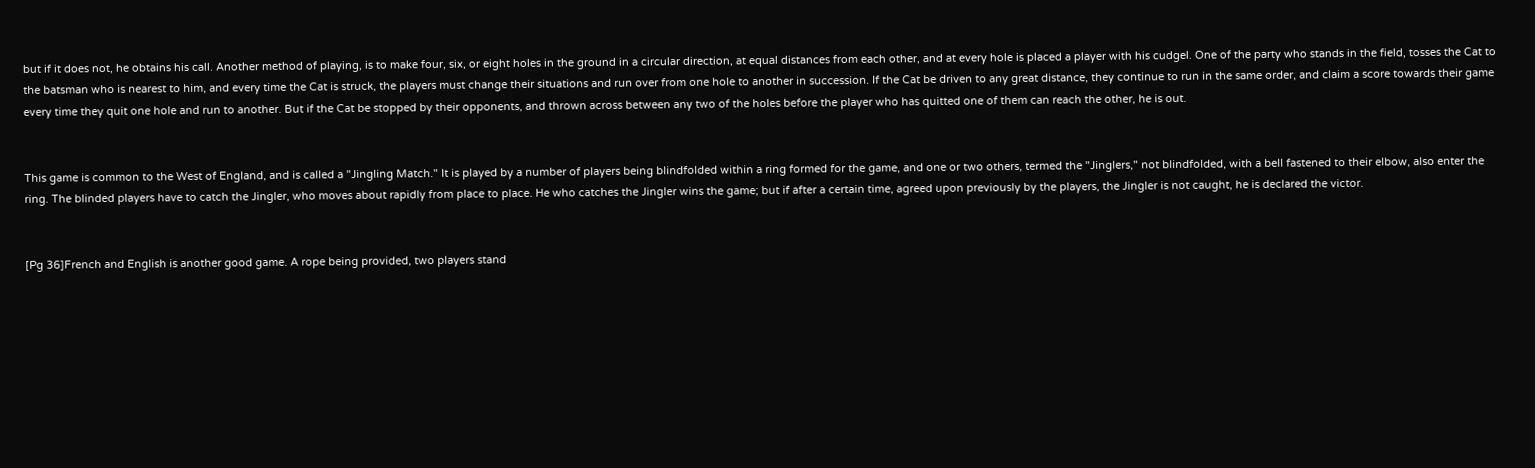but if it does not, he obtains his call. Another method of playing, is to make four, six, or eight holes in the ground in a circular direction, at equal distances from each other, and at every hole is placed a player with his cudgel. One of the party who stands in the field, tosses the Cat to the batsman who is nearest to him, and every time the Cat is struck, the players must change their situations and run over from one hole to another in succession. If the Cat be driven to any great distance, they continue to run in the same order, and claim a score towards their game every time they quit one hole and run to another. But if the Cat be stopped by their opponents, and thrown across between any two of the holes before the player who has quitted one of them can reach the other, he is out.


This game is common to the West of England, and is called a "Jingling Match." It is played by a number of players being blindfolded within a ring formed for the game, and one or two others, termed the "Jinglers," not blindfolded, with a bell fastened to their elbow, also enter the ring. The blinded players have to catch the Jingler, who moves about rapidly from place to place. He who catches the Jingler wins the game; but if after a certain time, agreed upon previously by the players, the Jingler is not caught, he is declared the victor.


[Pg 36]French and English is another good game. A rope being provided, two players stand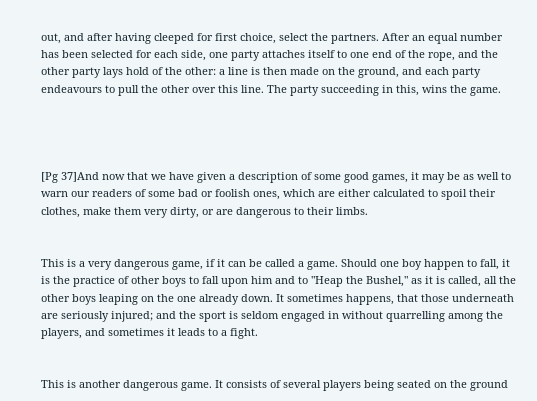out, and after having cleeped for first choice, select the partners. After an equal number has been selected for each side, one party attaches itself to one end of the rope, and the other party lays hold of the other: a line is then made on the ground, and each party endeavours to pull the other over this line. The party succeeding in this, wins the game.




[Pg 37]And now that we have given a description of some good games, it may be as well to warn our readers of some bad or foolish ones, which are either calculated to spoil their clothes, make them very dirty, or are dangerous to their limbs.


This is a very dangerous game, if it can be called a game. Should one boy happen to fall, it is the practice of other boys to fall upon him and to "Heap the Bushel," as it is called, all the other boys leaping on the one already down. It sometimes happens, that those underneath are seriously injured; and the sport is seldom engaged in without quarrelling among the players, and sometimes it leads to a fight.


This is another dangerous game. It consists of several players being seated on the ground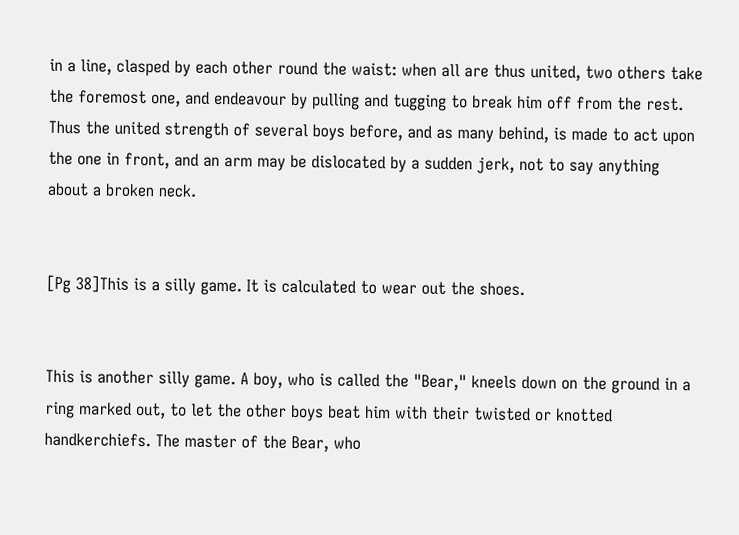in a line, clasped by each other round the waist: when all are thus united, two others take the foremost one, and endeavour by pulling and tugging to break him off from the rest. Thus the united strength of several boys before, and as many behind, is made to act upon the one in front, and an arm may be dislocated by a sudden jerk, not to say anything about a broken neck.


[Pg 38]This is a silly game. It is calculated to wear out the shoes.


This is another silly game. A boy, who is called the "Bear," kneels down on the ground in a ring marked out, to let the other boys beat him with their twisted or knotted handkerchiefs. The master of the Bear, who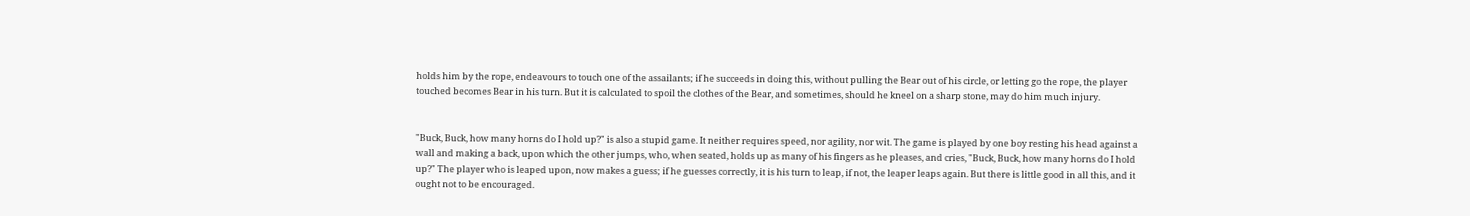holds him by the rope, endeavours to touch one of the assailants; if he succeeds in doing this, without pulling the Bear out of his circle, or letting go the rope, the player touched becomes Bear in his turn. But it is calculated to spoil the clothes of the Bear, and sometimes, should he kneel on a sharp stone, may do him much injury.


"Buck, Buck, how many horns do I hold up?" is also a stupid game. It neither requires speed, nor agility, nor wit. The game is played by one boy resting his head against a wall and making a back, upon which the other jumps, who, when seated, holds up as many of his fingers as he pleases, and cries, "Buck, Buck, how many horns do I hold up?" The player who is leaped upon, now makes a guess; if he guesses correctly, it is his turn to leap, if not, the leaper leaps again. But there is little good in all this, and it ought not to be encouraged.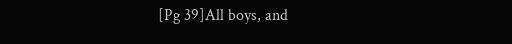[Pg 39]All boys, and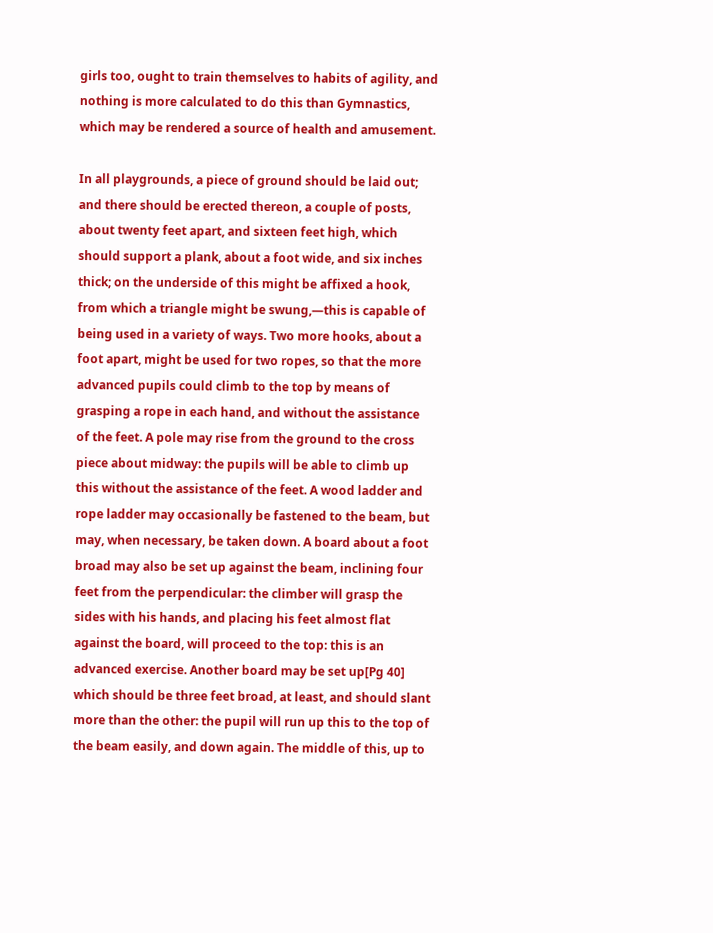girls too, ought to train themselves to habits of agility, and nothing is more calculated to do this than Gymnastics, which may be rendered a source of health and amusement.

In all playgrounds, a piece of ground should be laid out; and there should be erected thereon, a couple of posts, about twenty feet apart, and sixteen feet high, which should support a plank, about a foot wide, and six inches thick; on the underside of this might be affixed a hook, from which a triangle might be swung,—this is capable of being used in a variety of ways. Two more hooks, about a foot apart, might be used for two ropes, so that the more advanced pupils could climb to the top by means of grasping a rope in each hand, and without the assistance of the feet. A pole may rise from the ground to the cross piece about midway: the pupils will be able to climb up this without the assistance of the feet. A wood ladder and rope ladder may occasionally be fastened to the beam, but may, when necessary, be taken down. A board about a foot broad may also be set up against the beam, inclining four feet from the perpendicular: the climber will grasp the sides with his hands, and placing his feet almost flat against the board, will proceed to the top: this is an advanced exercise. Another board may be set up[Pg 40] which should be three feet broad, at least, and should slant more than the other: the pupil will run up this to the top of the beam easily, and down again. The middle of this, up to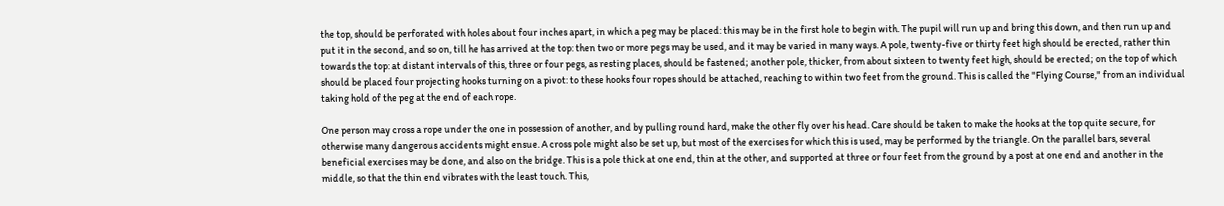the top, should be perforated with holes about four inches apart, in which a peg may be placed: this may be in the first hole to begin with. The pupil will run up and bring this down, and then run up and put it in the second, and so on, till he has arrived at the top: then two or more pegs may be used, and it may be varied in many ways. A pole, twenty-five or thirty feet high should be erected, rather thin towards the top: at distant intervals of this, three or four pegs, as resting places, should be fastened; another pole, thicker, from about sixteen to twenty feet high, should be erected; on the top of which should be placed four projecting hooks turning on a pivot: to these hooks four ropes should be attached, reaching to within two feet from the ground. This is called the "Flying Course," from an individual taking hold of the peg at the end of each rope.

One person may cross a rope under the one in possession of another, and by pulling round hard, make the other fly over his head. Care should be taken to make the hooks at the top quite secure, for otherwise many dangerous accidents might ensue. A cross pole might also be set up, but most of the exercises for which this is used, may be performed by the triangle. On the parallel bars, several beneficial exercises may be done, and also on the bridge. This is a pole thick at one end, thin at the other, and supported at three or four feet from the ground by a post at one end and another in the middle, so that the thin end vibrates with the least touch. This,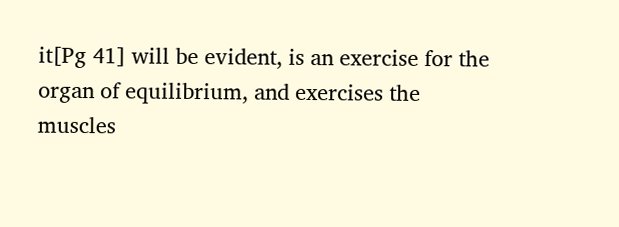it[Pg 41] will be evident, is an exercise for the organ of equilibrium, and exercises the muscles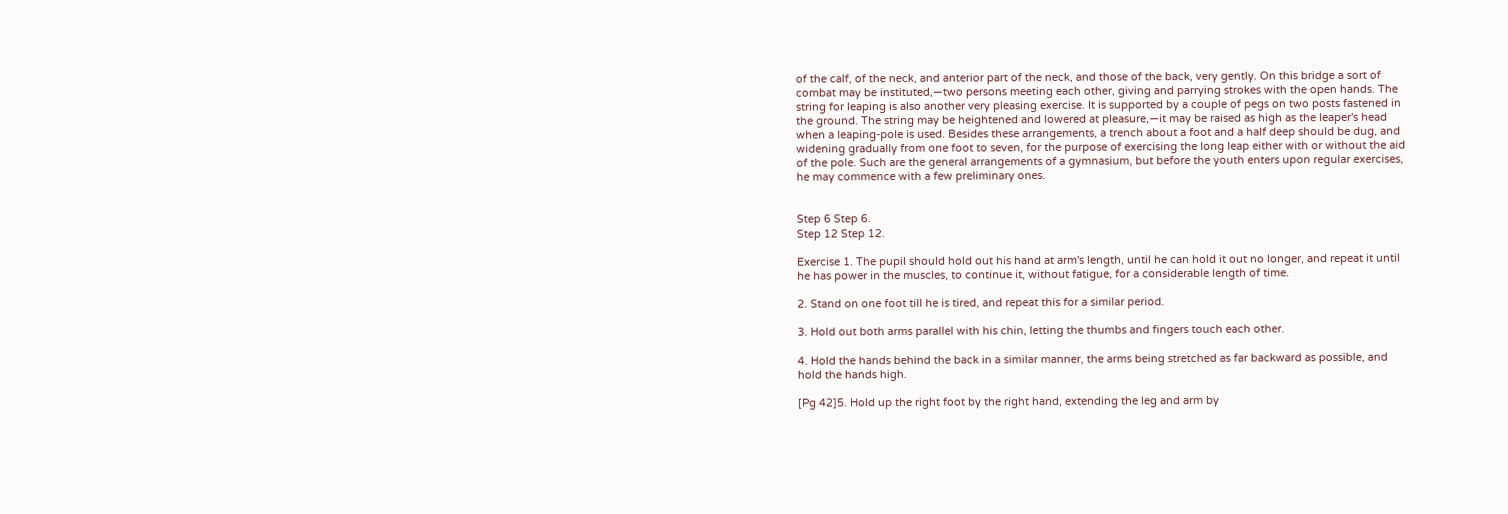of the calf, of the neck, and anterior part of the neck, and those of the back, very gently. On this bridge a sort of combat may be instituted,—two persons meeting each other, giving and parrying strokes with the open hands. The string for leaping is also another very pleasing exercise. It is supported by a couple of pegs on two posts fastened in the ground. The string may be heightened and lowered at pleasure,—it may be raised as high as the leaper's head when a leaping-pole is used. Besides these arrangements, a trench about a foot and a half deep should be dug, and widening gradually from one foot to seven, for the purpose of exercising the long leap either with or without the aid of the pole. Such are the general arrangements of a gymnasium, but before the youth enters upon regular exercises, he may commence with a few preliminary ones.


Step 6 Step 6.
Step 12 Step 12.

Exercise 1. The pupil should hold out his hand at arm's length, until he can hold it out no longer, and repeat it until he has power in the muscles, to continue it, without fatigue, for a considerable length of time.

2. Stand on one foot till he is tired, and repeat this for a similar period.

3. Hold out both arms parallel with his chin, letting the thumbs and fingers touch each other.

4. Hold the hands behind the back in a similar manner, the arms being stretched as far backward as possible, and hold the hands high.

[Pg 42]5. Hold up the right foot by the right hand, extending the leg and arm by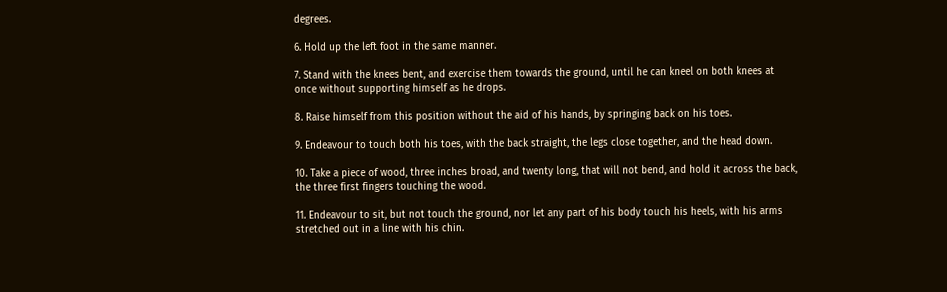degrees.

6. Hold up the left foot in the same manner.

7. Stand with the knees bent, and exercise them towards the ground, until he can kneel on both knees at once without supporting himself as he drops.

8. Raise himself from this position without the aid of his hands, by springing back on his toes.

9. Endeavour to touch both his toes, with the back straight, the legs close together, and the head down.

10. Take a piece of wood, three inches broad, and twenty long, that will not bend, and hold it across the back, the three first fingers touching the wood.

11. Endeavour to sit, but not touch the ground, nor let any part of his body touch his heels, with his arms stretched out in a line with his chin.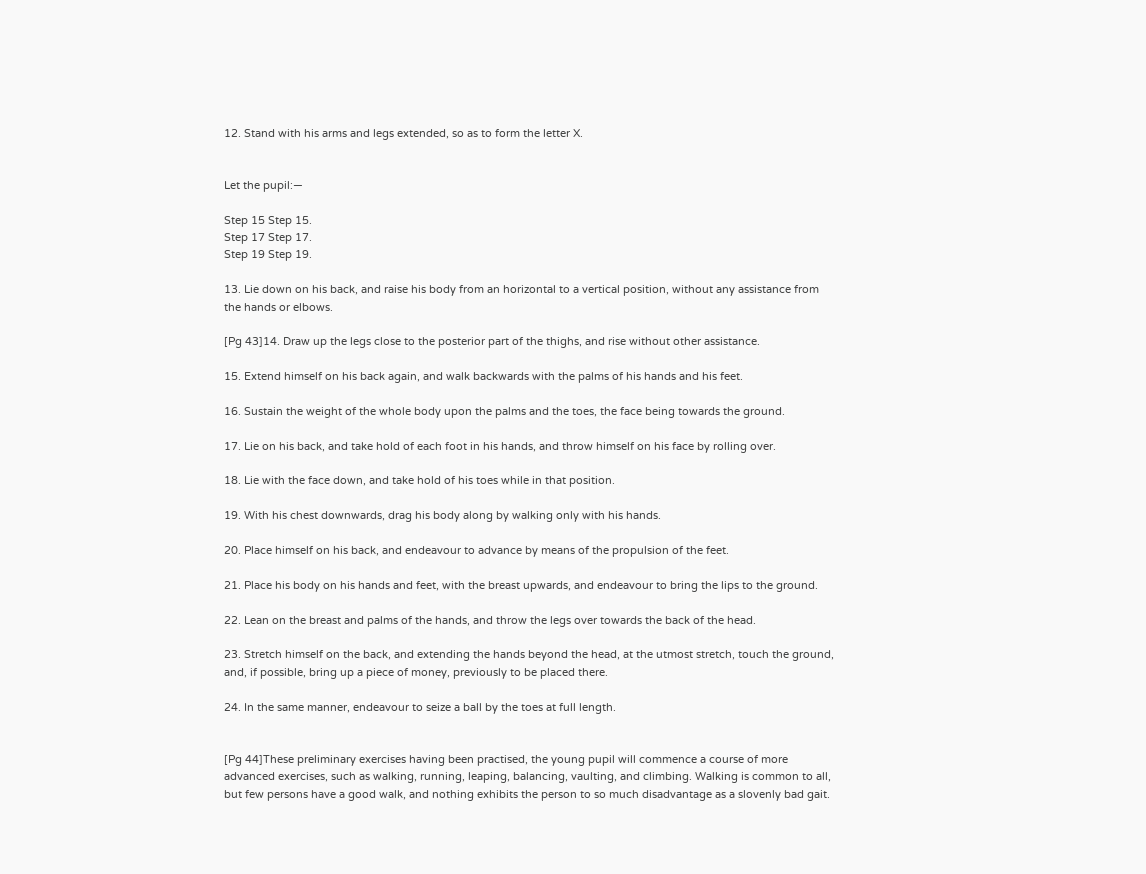12. Stand with his arms and legs extended, so as to form the letter X.


Let the pupil:—

Step 15 Step 15.
Step 17 Step 17.
Step 19 Step 19.

13. Lie down on his back, and raise his body from an horizontal to a vertical position, without any assistance from the hands or elbows.

[Pg 43]14. Draw up the legs close to the posterior part of the thighs, and rise without other assistance.

15. Extend himself on his back again, and walk backwards with the palms of his hands and his feet.

16. Sustain the weight of the whole body upon the palms and the toes, the face being towards the ground.

17. Lie on his back, and take hold of each foot in his hands, and throw himself on his face by rolling over.

18. Lie with the face down, and take hold of his toes while in that position.

19. With his chest downwards, drag his body along by walking only with his hands.

20. Place himself on his back, and endeavour to advance by means of the propulsion of the feet.

21. Place his body on his hands and feet, with the breast upwards, and endeavour to bring the lips to the ground.

22. Lean on the breast and palms of the hands, and throw the legs over towards the back of the head.

23. Stretch himself on the back, and extending the hands beyond the head, at the utmost stretch, touch the ground, and, if possible, bring up a piece of money, previously to be placed there.

24. In the same manner, endeavour to seize a ball by the toes at full length.


[Pg 44]These preliminary exercises having been practised, the young pupil will commence a course of more advanced exercises, such as walking, running, leaping, balancing, vaulting, and climbing. Walking is common to all, but few persons have a good walk, and nothing exhibits the person to so much disadvantage as a slovenly bad gait.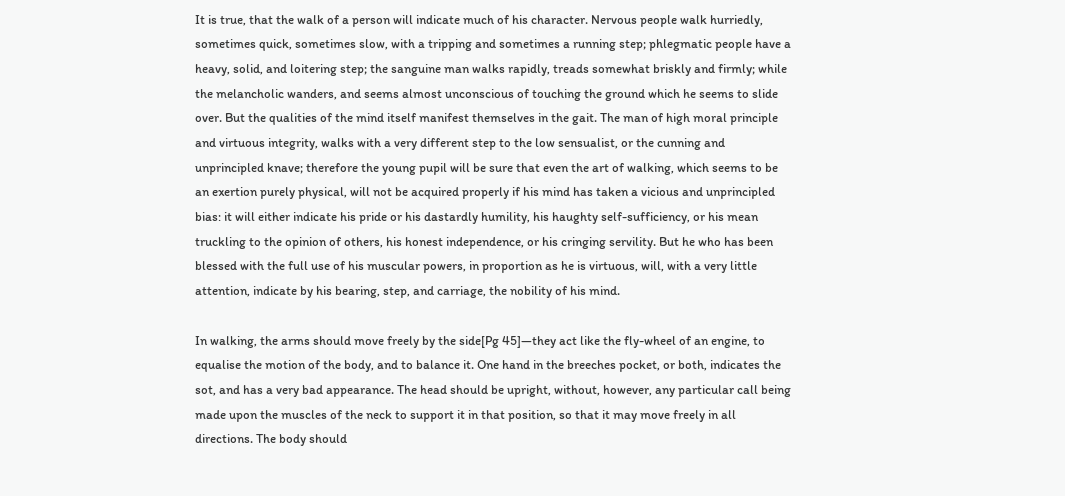It is true, that the walk of a person will indicate much of his character. Nervous people walk hurriedly, sometimes quick, sometimes slow, with a tripping and sometimes a running step; phlegmatic people have a heavy, solid, and loitering step; the sanguine man walks rapidly, treads somewhat briskly and firmly; while the melancholic wanders, and seems almost unconscious of touching the ground which he seems to slide over. But the qualities of the mind itself manifest themselves in the gait. The man of high moral principle and virtuous integrity, walks with a very different step to the low sensualist, or the cunning and unprincipled knave; therefore the young pupil will be sure that even the art of walking, which seems to be an exertion purely physical, will not be acquired properly if his mind has taken a vicious and unprincipled bias: it will either indicate his pride or his dastardly humility, his haughty self-sufficiency, or his mean truckling to the opinion of others, his honest independence, or his cringing servility. But he who has been blessed with the full use of his muscular powers, in proportion as he is virtuous, will, with a very little attention, indicate by his bearing, step, and carriage, the nobility of his mind.

In walking, the arms should move freely by the side[Pg 45]—they act like the fly-wheel of an engine, to equalise the motion of the body, and to balance it. One hand in the breeches pocket, or both, indicates the sot, and has a very bad appearance. The head should be upright, without, however, any particular call being made upon the muscles of the neck to support it in that position, so that it may move freely in all directions. The body should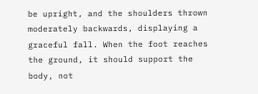be upright, and the shoulders thrown moderately backwards, displaying a graceful fall. When the foot reaches the ground, it should support the body, not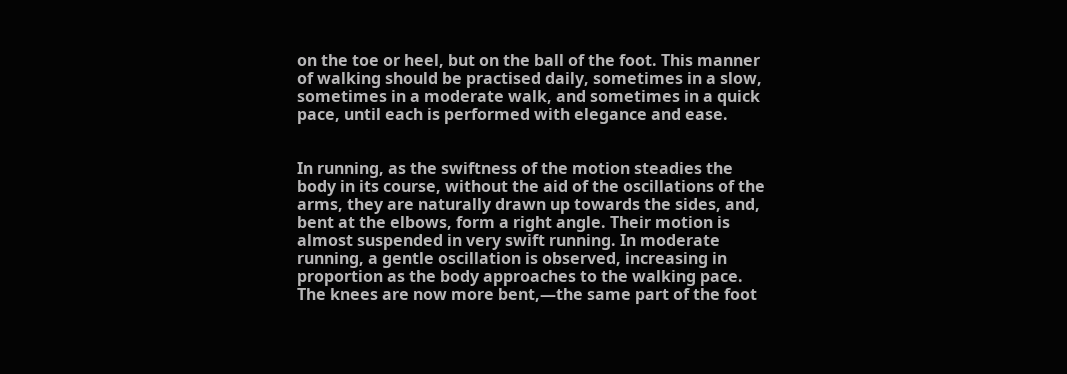on the toe or heel, but on the ball of the foot. This manner of walking should be practised daily, sometimes in a slow, sometimes in a moderate walk, and sometimes in a quick pace, until each is performed with elegance and ease.


In running, as the swiftness of the motion steadies the body in its course, without the aid of the oscillations of the arms, they are naturally drawn up towards the sides, and, bent at the elbows, form a right angle. Their motion is almost suspended in very swift running. In moderate running, a gentle oscillation is observed, increasing in proportion as the body approaches to the walking pace. The knees are now more bent,—the same part of the foot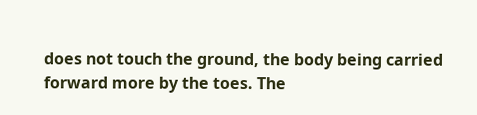does not touch the ground, the body being carried forward more by the toes. The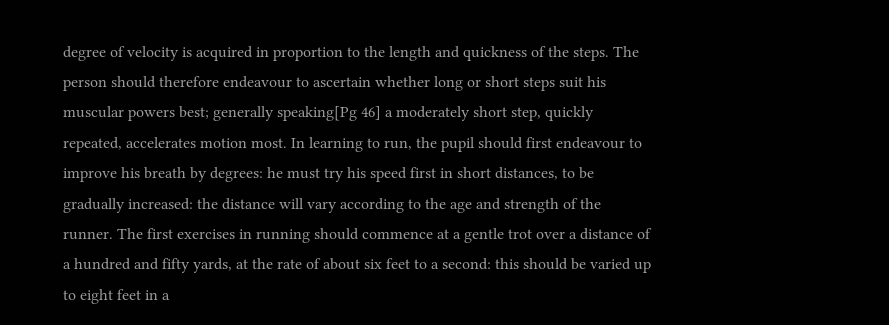degree of velocity is acquired in proportion to the length and quickness of the steps. The person should therefore endeavour to ascertain whether long or short steps suit his muscular powers best; generally speaking[Pg 46] a moderately short step, quickly repeated, accelerates motion most. In learning to run, the pupil should first endeavour to improve his breath by degrees: he must try his speed first in short distances, to be gradually increased: the distance will vary according to the age and strength of the runner. The first exercises in running should commence at a gentle trot over a distance of a hundred and fifty yards, at the rate of about six feet to a second: this should be varied up to eight feet in a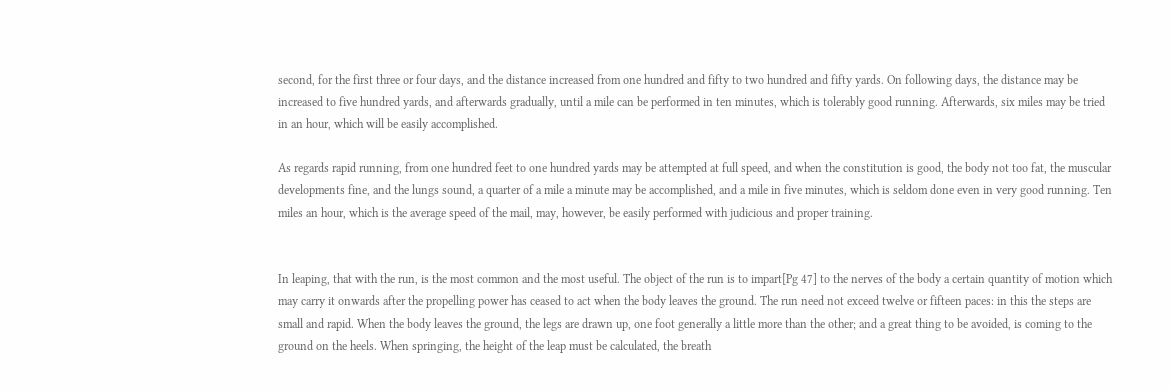second, for the first three or four days, and the distance increased from one hundred and fifty to two hundred and fifty yards. On following days, the distance may be increased to five hundred yards, and afterwards gradually, until a mile can be performed in ten minutes, which is tolerably good running. Afterwards, six miles may be tried in an hour, which will be easily accomplished.

As regards rapid running, from one hundred feet to one hundred yards may be attempted at full speed, and when the constitution is good, the body not too fat, the muscular developments fine, and the lungs sound, a quarter of a mile a minute may be accomplished, and a mile in five minutes, which is seldom done even in very good running. Ten miles an hour, which is the average speed of the mail, may, however, be easily performed with judicious and proper training.


In leaping, that with the run, is the most common and the most useful. The object of the run is to impart[Pg 47] to the nerves of the body a certain quantity of motion which may carry it onwards after the propelling power has ceased to act when the body leaves the ground. The run need not exceed twelve or fifteen paces: in this the steps are small and rapid. When the body leaves the ground, the legs are drawn up, one foot generally a little more than the other; and a great thing to be avoided, is coming to the ground on the heels. When springing, the height of the leap must be calculated, the breath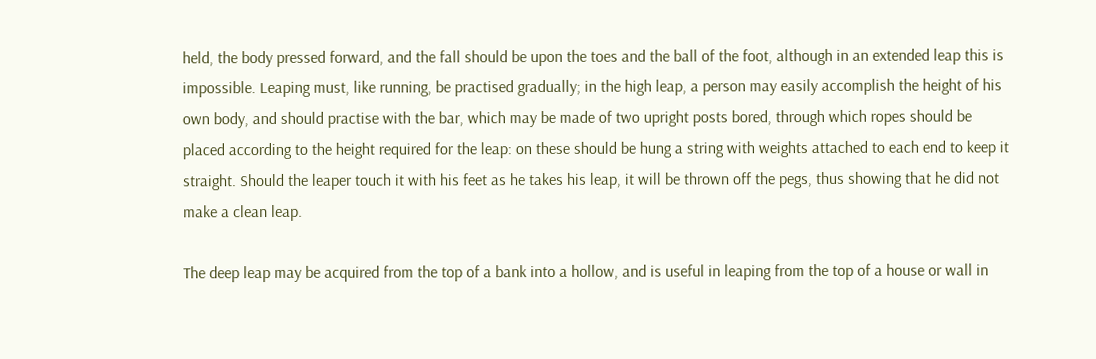held, the body pressed forward, and the fall should be upon the toes and the ball of the foot, although in an extended leap this is impossible. Leaping must, like running, be practised gradually; in the high leap, a person may easily accomplish the height of his own body, and should practise with the bar, which may be made of two upright posts bored, through which ropes should be placed according to the height required for the leap: on these should be hung a string with weights attached to each end to keep it straight. Should the leaper touch it with his feet as he takes his leap, it will be thrown off the pegs, thus showing that he did not make a clean leap.

The deep leap may be acquired from the top of a bank into a hollow, and is useful in leaping from the top of a house or wall in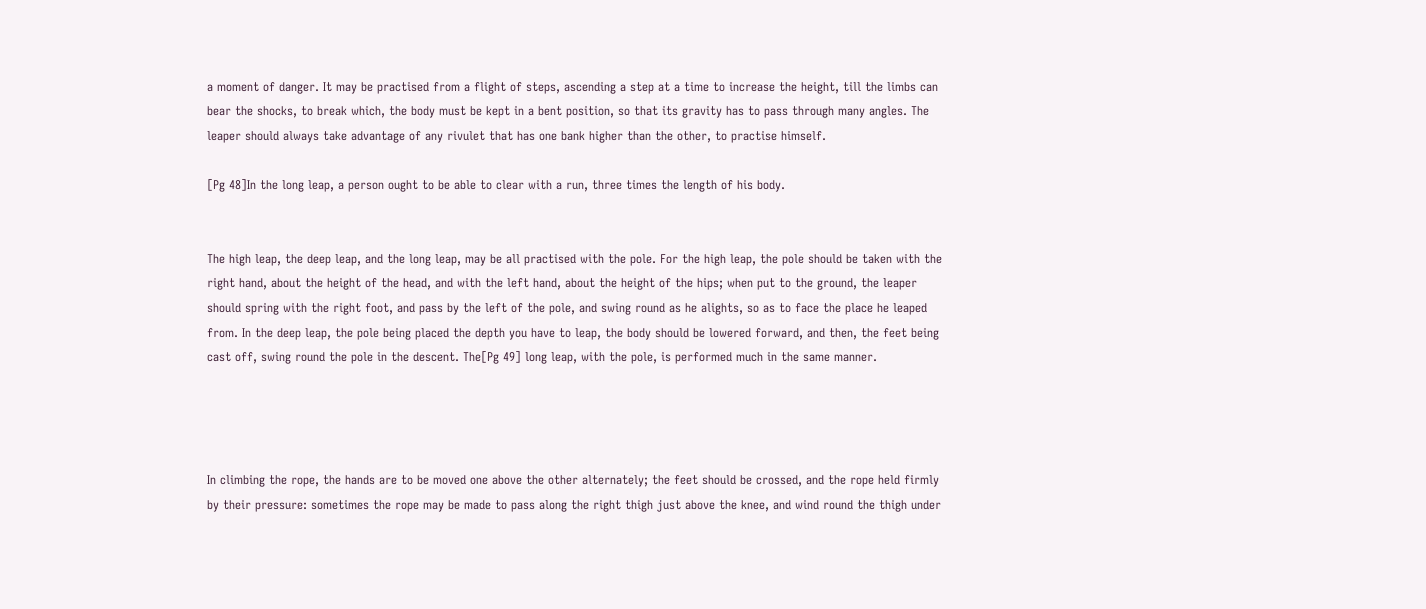a moment of danger. It may be practised from a flight of steps, ascending a step at a time to increase the height, till the limbs can bear the shocks, to break which, the body must be kept in a bent position, so that its gravity has to pass through many angles. The leaper should always take advantage of any rivulet that has one bank higher than the other, to practise himself.

[Pg 48]In the long leap, a person ought to be able to clear with a run, three times the length of his body.


The high leap, the deep leap, and the long leap, may be all practised with the pole. For the high leap, the pole should be taken with the right hand, about the height of the head, and with the left hand, about the height of the hips; when put to the ground, the leaper should spring with the right foot, and pass by the left of the pole, and swing round as he alights, so as to face the place he leaped from. In the deep leap, the pole being placed the depth you have to leap, the body should be lowered forward, and then, the feet being cast off, swing round the pole in the descent. The[Pg 49] long leap, with the pole, is performed much in the same manner.




In climbing the rope, the hands are to be moved one above the other alternately; the feet should be crossed, and the rope held firmly by their pressure: sometimes the rope may be made to pass along the right thigh just above the knee, and wind round the thigh under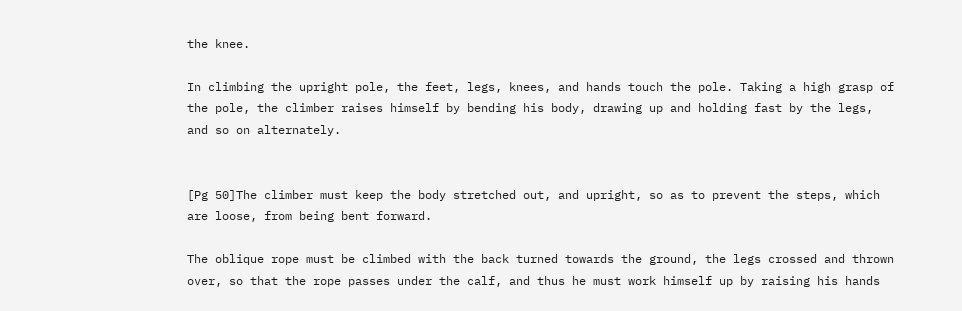the knee.

In climbing the upright pole, the feet, legs, knees, and hands touch the pole. Taking a high grasp of the pole, the climber raises himself by bending his body, drawing up and holding fast by the legs, and so on alternately.


[Pg 50]The climber must keep the body stretched out, and upright, so as to prevent the steps, which are loose, from being bent forward.

The oblique rope must be climbed with the back turned towards the ground, the legs crossed and thrown over, so that the rope passes under the calf, and thus he must work himself up by raising his hands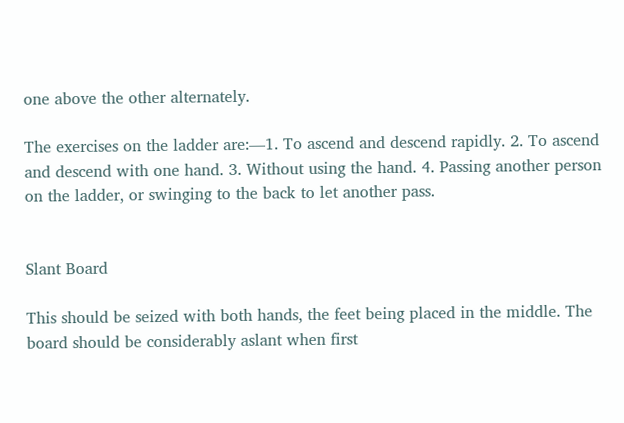one above the other alternately.

The exercises on the ladder are:—1. To ascend and descend rapidly. 2. To ascend and descend with one hand. 3. Without using the hand. 4. Passing another person on the ladder, or swinging to the back to let another pass.


Slant Board

This should be seized with both hands, the feet being placed in the middle. The board should be considerably aslant when first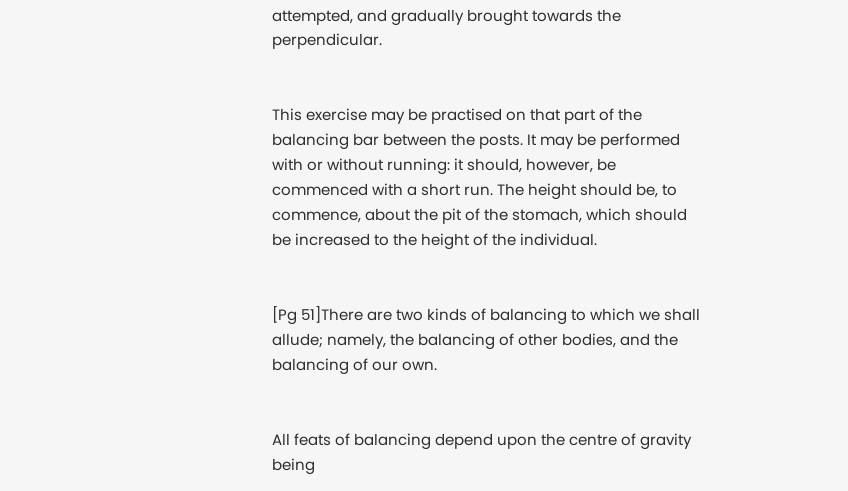attempted, and gradually brought towards the perpendicular.


This exercise may be practised on that part of the balancing bar between the posts. It may be performed with or without running: it should, however, be commenced with a short run. The height should be, to commence, about the pit of the stomach, which should be increased to the height of the individual.


[Pg 51]There are two kinds of balancing to which we shall allude; namely, the balancing of other bodies, and the balancing of our own.


All feats of balancing depend upon the centre of gravity being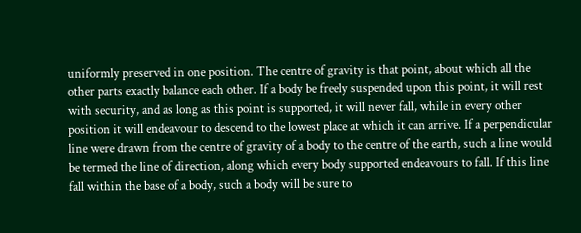uniformly preserved in one position. The centre of gravity is that point, about which all the other parts exactly balance each other. If a body be freely suspended upon this point, it will rest with security, and as long as this point is supported, it will never fall, while in every other position it will endeavour to descend to the lowest place at which it can arrive. If a perpendicular line were drawn from the centre of gravity of a body to the centre of the earth, such a line would be termed the line of direction, along which every body supported endeavours to fall. If this line fall within the base of a body, such a body will be sure to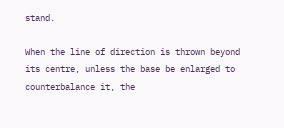stand.

When the line of direction is thrown beyond its centre, unless the base be enlarged to counterbalance it, the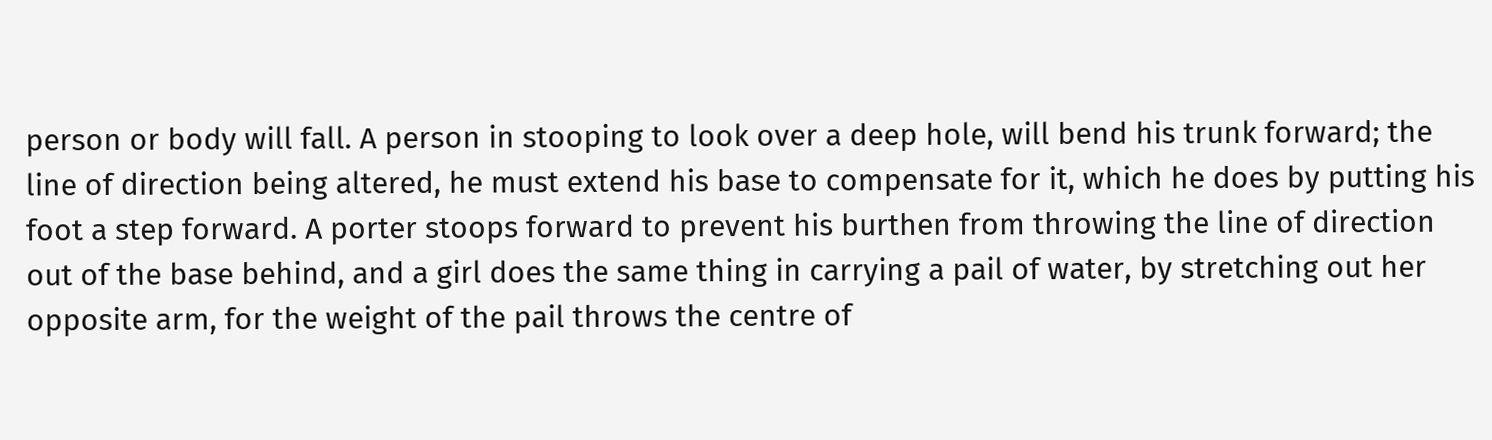person or body will fall. A person in stooping to look over a deep hole, will bend his trunk forward; the line of direction being altered, he must extend his base to compensate for it, which he does by putting his foot a step forward. A porter stoops forward to prevent his burthen from throwing the line of direction out of the base behind, and a girl does the same thing in carrying a pail of water, by stretching out her opposite arm, for the weight of the pail throws the centre of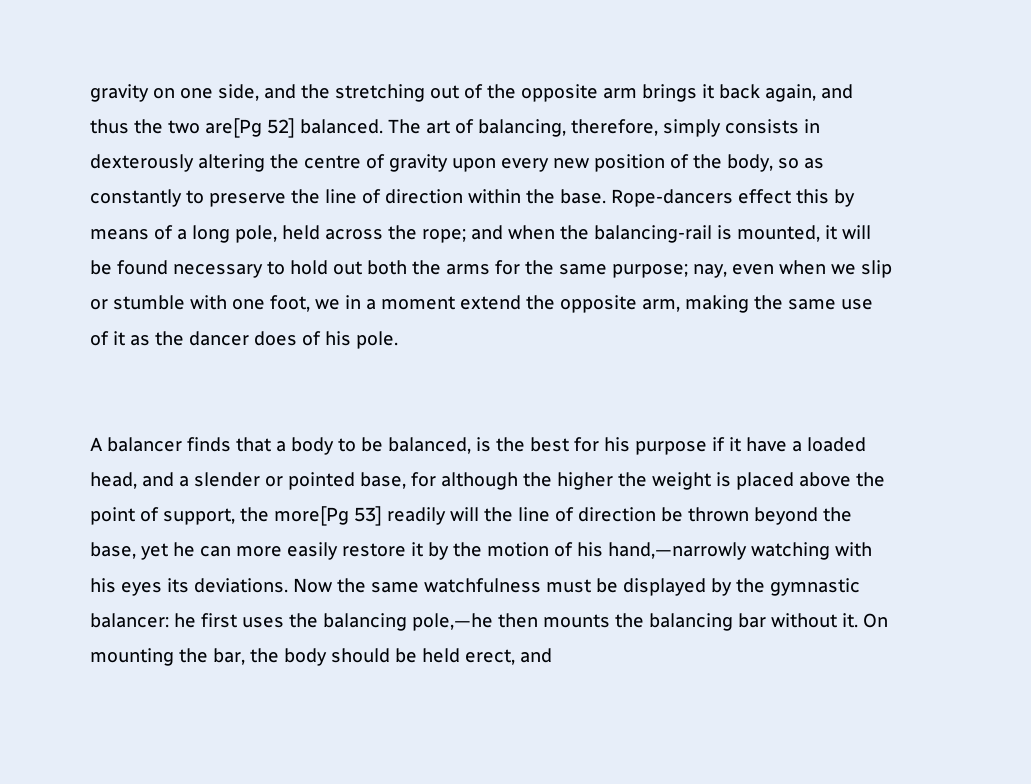gravity on one side, and the stretching out of the opposite arm brings it back again, and thus the two are[Pg 52] balanced. The art of balancing, therefore, simply consists in dexterously altering the centre of gravity upon every new position of the body, so as constantly to preserve the line of direction within the base. Rope-dancers effect this by means of a long pole, held across the rope; and when the balancing-rail is mounted, it will be found necessary to hold out both the arms for the same purpose; nay, even when we slip or stumble with one foot, we in a moment extend the opposite arm, making the same use of it as the dancer does of his pole.


A balancer finds that a body to be balanced, is the best for his purpose if it have a loaded head, and a slender or pointed base, for although the higher the weight is placed above the point of support, the more[Pg 53] readily will the line of direction be thrown beyond the base, yet he can more easily restore it by the motion of his hand,—narrowly watching with his eyes its deviations. Now the same watchfulness must be displayed by the gymnastic balancer: he first uses the balancing pole,—he then mounts the balancing bar without it. On mounting the bar, the body should be held erect, and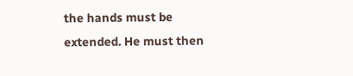the hands must be extended. He must then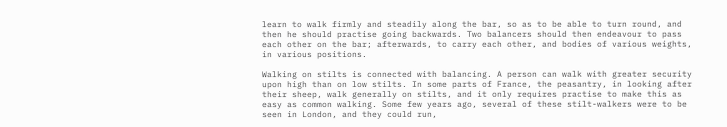learn to walk firmly and steadily along the bar, so as to be able to turn round, and then he should practise going backwards. Two balancers should then endeavour to pass each other on the bar; afterwards, to carry each other, and bodies of various weights, in various positions.

Walking on stilts is connected with balancing. A person can walk with greater security upon high than on low stilts. In some parts of France, the peasantry, in looking after their sheep, walk generally on stilts, and it only requires practise to make this as easy as common walking. Some few years ago, several of these stilt-walkers were to be seen in London, and they could run,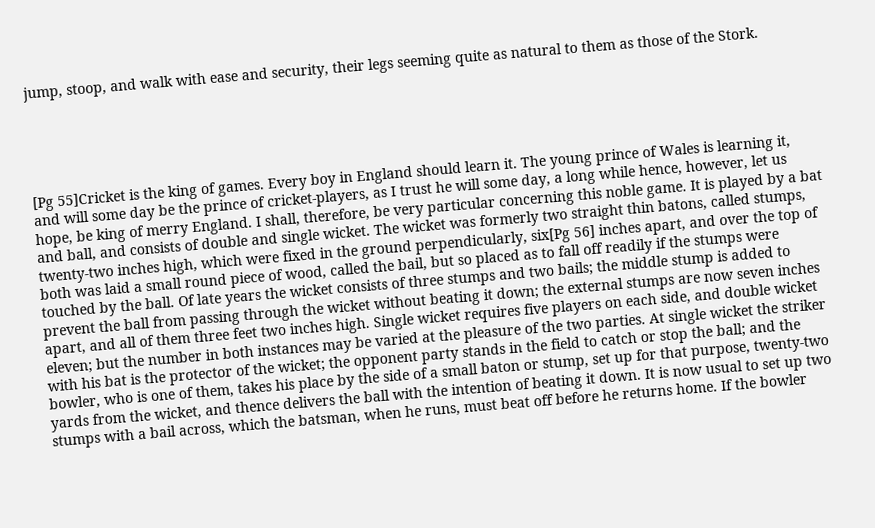jump, stoop, and walk with ease and security, their legs seeming quite as natural to them as those of the Stork.





[Pg 55]Cricket is the king of games. Every boy in England should learn it. The young prince of Wales is learning it, and will some day be the prince of cricket-players, as I trust he will some day, a long while hence, however, let us hope, be king of merry England. I shall, therefore, be very particular concerning this noble game. It is played by a bat and ball, and consists of double and single wicket. The wicket was formerly two straight thin batons, called stumps, twenty-two inches high, which were fixed in the ground perpendicularly, six[Pg 56] inches apart, and over the top of both was laid a small round piece of wood, called the bail, but so placed as to fall off readily if the stumps were touched by the ball. Of late years the wicket consists of three stumps and two bails; the middle stump is added to prevent the ball from passing through the wicket without beating it down; the external stumps are now seven inches apart, and all of them three feet two inches high. Single wicket requires five players on each side, and double wicket eleven; but the number in both instances may be varied at the pleasure of the two parties. At single wicket the striker with his bat is the protector of the wicket; the opponent party stands in the field to catch or stop the ball; and the bowler, who is one of them, takes his place by the side of a small baton or stump, set up for that purpose, twenty-two yards from the wicket, and thence delivers the ball with the intention of beating it down. It is now usual to set up two stumps with a bail across, which the batsman, when he runs, must beat off before he returns home. If the bowler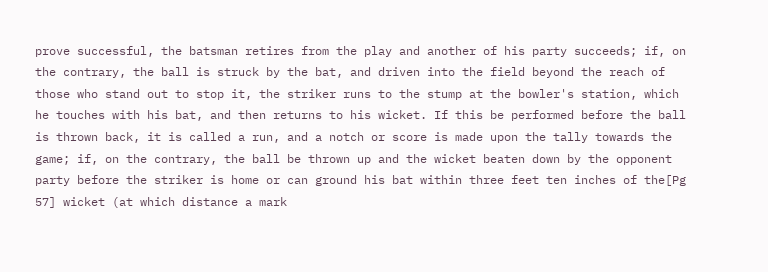prove successful, the batsman retires from the play and another of his party succeeds; if, on the contrary, the ball is struck by the bat, and driven into the field beyond the reach of those who stand out to stop it, the striker runs to the stump at the bowler's station, which he touches with his bat, and then returns to his wicket. If this be performed before the ball is thrown back, it is called a run, and a notch or score is made upon the tally towards the game; if, on the contrary, the ball be thrown up and the wicket beaten down by the opponent party before the striker is home or can ground his bat within three feet ten inches of the[Pg 57] wicket (at which distance a mark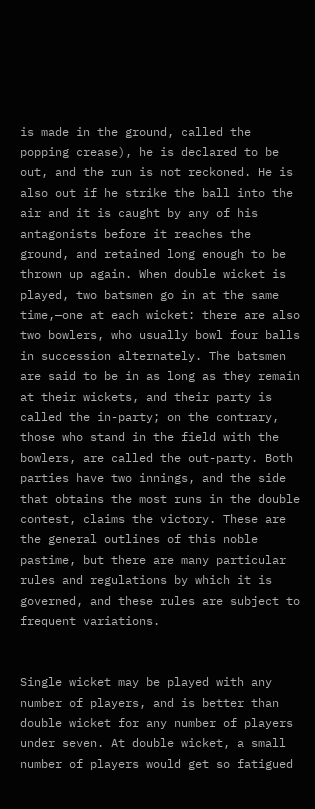is made in the ground, called the popping crease), he is declared to be out, and the run is not reckoned. He is also out if he strike the ball into the air and it is caught by any of his antagonists before it reaches the ground, and retained long enough to be thrown up again. When double wicket is played, two batsmen go in at the same time,—one at each wicket: there are also two bowlers, who usually bowl four balls in succession alternately. The batsmen are said to be in as long as they remain at their wickets, and their party is called the in-party; on the contrary, those who stand in the field with the bowlers, are called the out-party. Both parties have two innings, and the side that obtains the most runs in the double contest, claims the victory. These are the general outlines of this noble pastime, but there are many particular rules and regulations by which it is governed, and these rules are subject to frequent variations.


Single wicket may be played with any number of players, and is better than double wicket for any number of players under seven. At double wicket, a small number of players would get so fatigued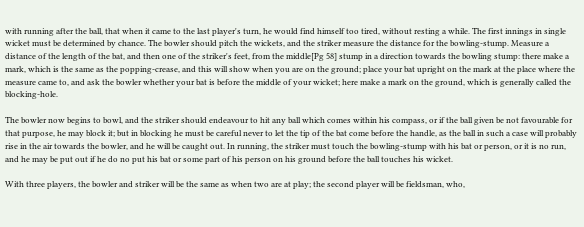with running after the ball, that when it came to the last player's turn, he would find himself too tired, without resting a while. The first innings in single wicket must be determined by chance. The bowler should pitch the wickets, and the striker measure the distance for the bowling-stump. Measure a distance of the length of the bat, and then one of the striker's feet, from the middle[Pg 58] stump in a direction towards the bowling stump: there make a mark, which is the same as the popping-crease, and this will show when you are on the ground; place your bat upright on the mark at the place where the measure came to, and ask the bowler whether your bat is before the middle of your wicket; here make a mark on the ground, which is generally called the blocking-hole.

The bowler now begins to bowl, and the striker should endeavour to hit any ball which comes within his compass, or if the ball given be not favourable for that purpose, he may block it; but in blocking he must be careful never to let the tip of the bat come before the handle, as the ball in such a case will probably rise in the air towards the bowler, and he will be caught out. In running, the striker must touch the bowling-stump with his bat or person, or it is no run, and he may be put out if he do no put his bat or some part of his person on his ground before the ball touches his wicket.

With three players, the bowler and striker will be the same as when two are at play; the second player will be fieldsman, who,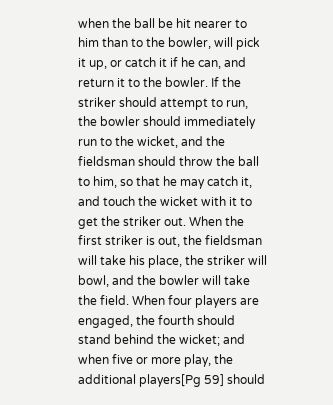when the ball be hit nearer to him than to the bowler, will pick it up, or catch it if he can, and return it to the bowler. If the striker should attempt to run, the bowler should immediately run to the wicket, and the fieldsman should throw the ball to him, so that he may catch it, and touch the wicket with it to get the striker out. When the first striker is out, the fieldsman will take his place, the striker will bowl, and the bowler will take the field. When four players are engaged, the fourth should stand behind the wicket; and when five or more play, the additional players[Pg 59] should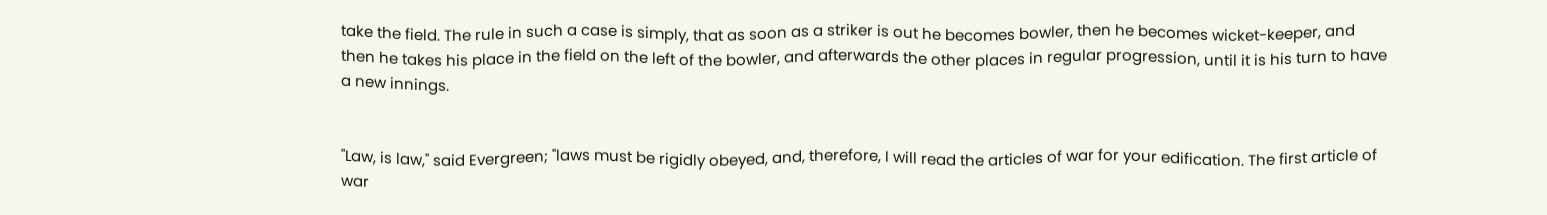take the field. The rule in such a case is simply, that as soon as a striker is out he becomes bowler, then he becomes wicket-keeper, and then he takes his place in the field on the left of the bowler, and afterwards the other places in regular progression, until it is his turn to have a new innings.


"Law, is law," said Evergreen; "laws must be rigidly obeyed, and, therefore, I will read the articles of war for your edification. The first article of war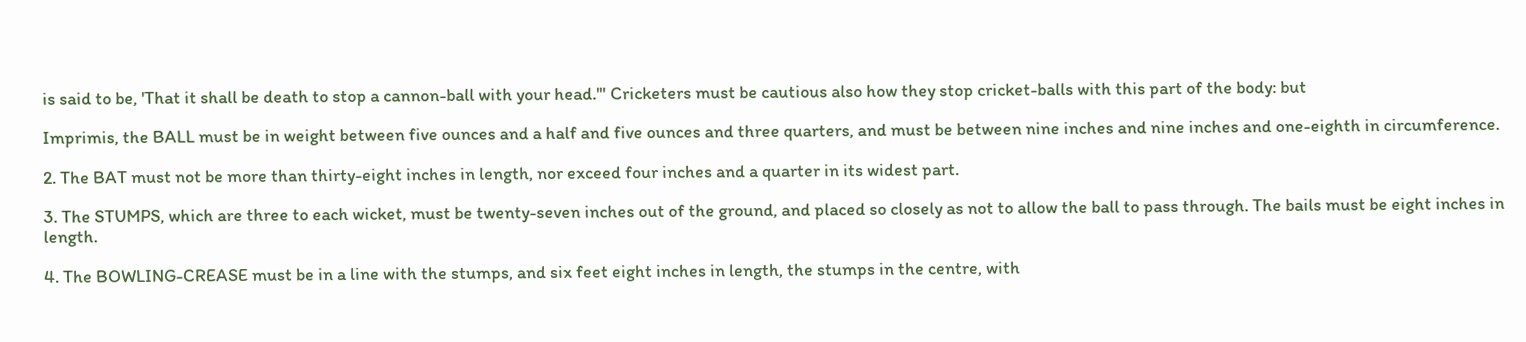is said to be, 'That it shall be death to stop a cannon-ball with your head.'" Cricketers must be cautious also how they stop cricket-balls with this part of the body: but

Imprimis, the BALL must be in weight between five ounces and a half and five ounces and three quarters, and must be between nine inches and nine inches and one-eighth in circumference.

2. The BAT must not be more than thirty-eight inches in length, nor exceed four inches and a quarter in its widest part.

3. The STUMPS, which are three to each wicket, must be twenty-seven inches out of the ground, and placed so closely as not to allow the ball to pass through. The bails must be eight inches in length.

4. The BOWLING-CREASE must be in a line with the stumps, and six feet eight inches in length, the stumps in the centre, with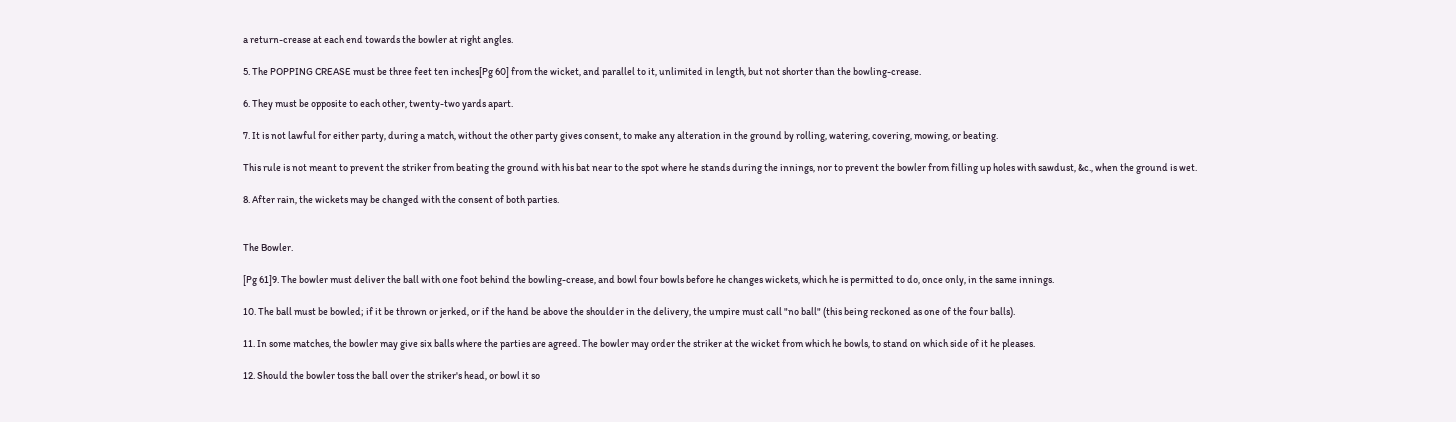a return-crease at each end towards the bowler at right angles.

5. The POPPING CREASE must be three feet ten inches[Pg 60] from the wicket, and parallel to it, unlimited in length, but not shorter than the bowling-crease.

6. They must be opposite to each other, twenty-two yards apart.

7. It is not lawful for either party, during a match, without the other party gives consent, to make any alteration in the ground by rolling, watering, covering, mowing, or beating.

This rule is not meant to prevent the striker from beating the ground with his bat near to the spot where he stands during the innings, nor to prevent the bowler from filling up holes with sawdust, &c., when the ground is wet.

8. After rain, the wickets may be changed with the consent of both parties.


The Bowler.

[Pg 61]9. The bowler must deliver the ball with one foot behind the bowling-crease, and bowl four bowls before he changes wickets, which he is permitted to do, once only, in the same innings.

10. The ball must be bowled; if it be thrown or jerked, or if the hand be above the shoulder in the delivery, the umpire must call "no ball" (this being reckoned as one of the four balls).

11. In some matches, the bowler may give six balls where the parties are agreed. The bowler may order the striker at the wicket from which he bowls, to stand on which side of it he pleases.

12. Should the bowler toss the ball over the striker's head, or bowl it so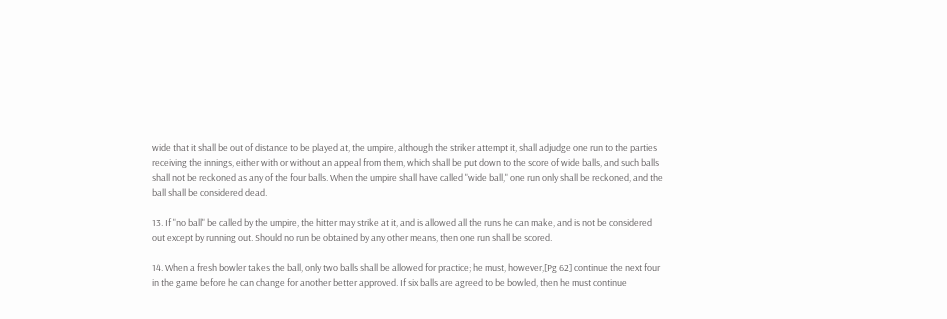wide that it shall be out of distance to be played at, the umpire, although the striker attempt it, shall adjudge one run to the parties receiving the innings, either with or without an appeal from them, which shall be put down to the score of wide balls, and such balls shall not be reckoned as any of the four balls. When the umpire shall have called "wide ball," one run only shall be reckoned, and the ball shall be considered dead.

13. If "no ball" be called by the umpire, the hitter may strike at it, and is allowed all the runs he can make, and is not be considered out except by running out. Should no run be obtained by any other means, then one run shall be scored.

14. When a fresh bowler takes the ball, only two balls shall be allowed for practice; he must, however,[Pg 62] continue the next four in the game before he can change for another better approved. If six balls are agreed to be bowled, then he must continue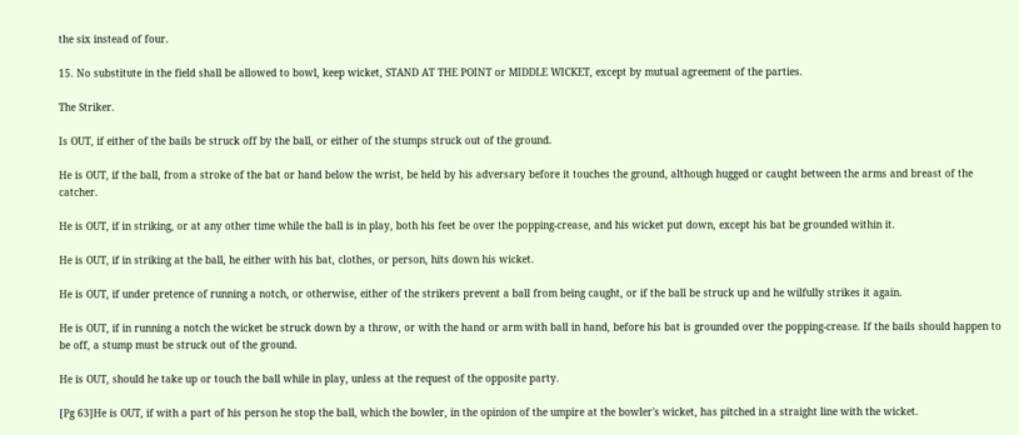the six instead of four.

15. No substitute in the field shall be allowed to bowl, keep wicket, STAND AT THE POINT or MIDDLE WICKET, except by mutual agreement of the parties.

The Striker.

Is OUT, if either of the bails be struck off by the ball, or either of the stumps struck out of the ground.

He is OUT, if the ball, from a stroke of the bat or hand below the wrist, be held by his adversary before it touches the ground, although hugged or caught between the arms and breast of the catcher.

He is OUT, if in striking, or at any other time while the ball is in play, both his feet be over the popping-crease, and his wicket put down, except his bat be grounded within it.

He is OUT, if in striking at the ball, he either with his bat, clothes, or person, hits down his wicket.

He is OUT, if under pretence of running a notch, or otherwise, either of the strikers prevent a ball from being caught, or if the ball be struck up and he wilfully strikes it again.

He is OUT, if in running a notch the wicket be struck down by a throw, or with the hand or arm with ball in hand, before his bat is grounded over the popping-crease. If the bails should happen to be off, a stump must be struck out of the ground.

He is OUT, should he take up or touch the ball while in play, unless at the request of the opposite party.

[Pg 63]He is OUT, if with a part of his person he stop the ball, which the bowler, in the opinion of the umpire at the bowler's wicket, has pitched in a straight line with the wicket.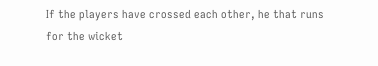If the players have crossed each other, he that runs for the wicket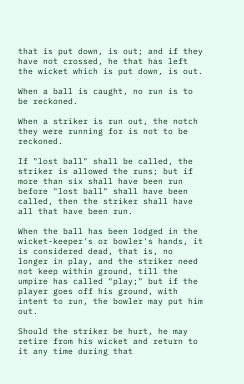that is put down, is out; and if they have not crossed, he that has left the wicket which is put down, is out.

When a ball is caught, no run is to be reckoned.

When a striker is run out, the notch they were running for is not to be reckoned.

If "lost ball" shall be called, the striker is allowed the runs; but if more than six shall have been run before "lost ball" shall have been called, then the striker shall have all that have been run.

When the ball has been lodged in the wicket-keeper's or bowler's hands, it is considered dead, that is, no longer in play, and the striker need not keep within ground, till the umpire has called "play;" but if the player goes off his ground, with intent to run, the bowler may put him out.

Should the striker be hurt, he may retire from his wicket and return to it any time during that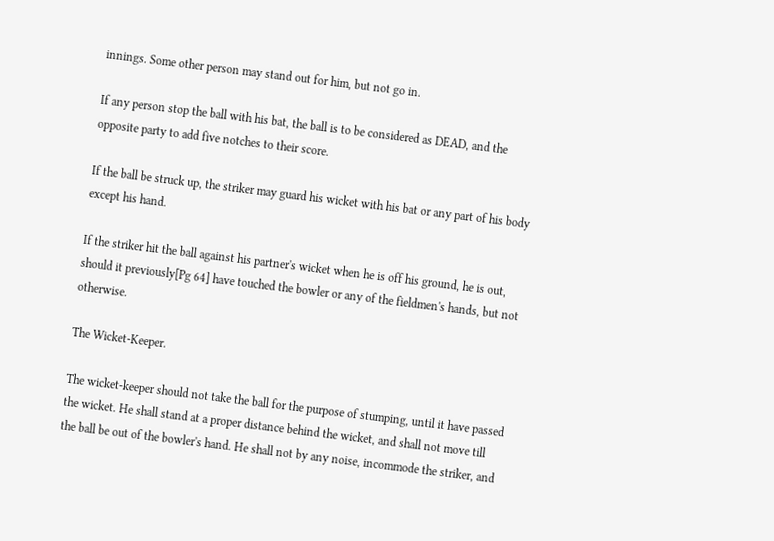innings. Some other person may stand out for him, but not go in.

If any person stop the ball with his bat, the ball is to be considered as DEAD, and the opposite party to add five notches to their score.

If the ball be struck up, the striker may guard his wicket with his bat or any part of his body except his hand.

If the striker hit the ball against his partner's wicket when he is off his ground, he is out, should it previously[Pg 64] have touched the bowler or any of the fieldmen's hands, but not otherwise.

The Wicket-Keeper.

The wicket-keeper should not take the ball for the purpose of stumping, until it have passed the wicket. He shall stand at a proper distance behind the wicket, and shall not move till the ball be out of the bowler's hand. He shall not by any noise, incommode the striker, and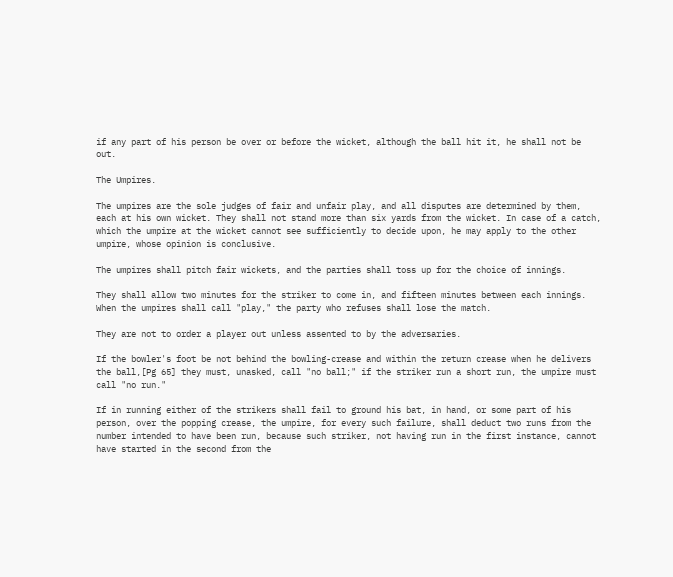if any part of his person be over or before the wicket, although the ball hit it, he shall not be out.

The Umpires.

The umpires are the sole judges of fair and unfair play, and all disputes are determined by them, each at his own wicket. They shall not stand more than six yards from the wicket. In case of a catch, which the umpire at the wicket cannot see sufficiently to decide upon, he may apply to the other umpire, whose opinion is conclusive.

The umpires shall pitch fair wickets, and the parties shall toss up for the choice of innings.

They shall allow two minutes for the striker to come in, and fifteen minutes between each innings. When the umpires shall call "play," the party who refuses shall lose the match.

They are not to order a player out unless assented to by the adversaries.

If the bowler's foot be not behind the bowling-crease and within the return crease when he delivers the ball,[Pg 65] they must, unasked, call "no ball;" if the striker run a short run, the umpire must call "no run."

If in running either of the strikers shall fail to ground his bat, in hand, or some part of his person, over the popping crease, the umpire, for every such failure, shall deduct two runs from the number intended to have been run, because such striker, not having run in the first instance, cannot have started in the second from the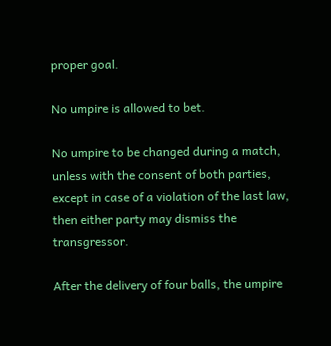proper goal.

No umpire is allowed to bet.

No umpire to be changed during a match, unless with the consent of both parties, except in case of a violation of the last law, then either party may dismiss the transgressor.

After the delivery of four balls, the umpire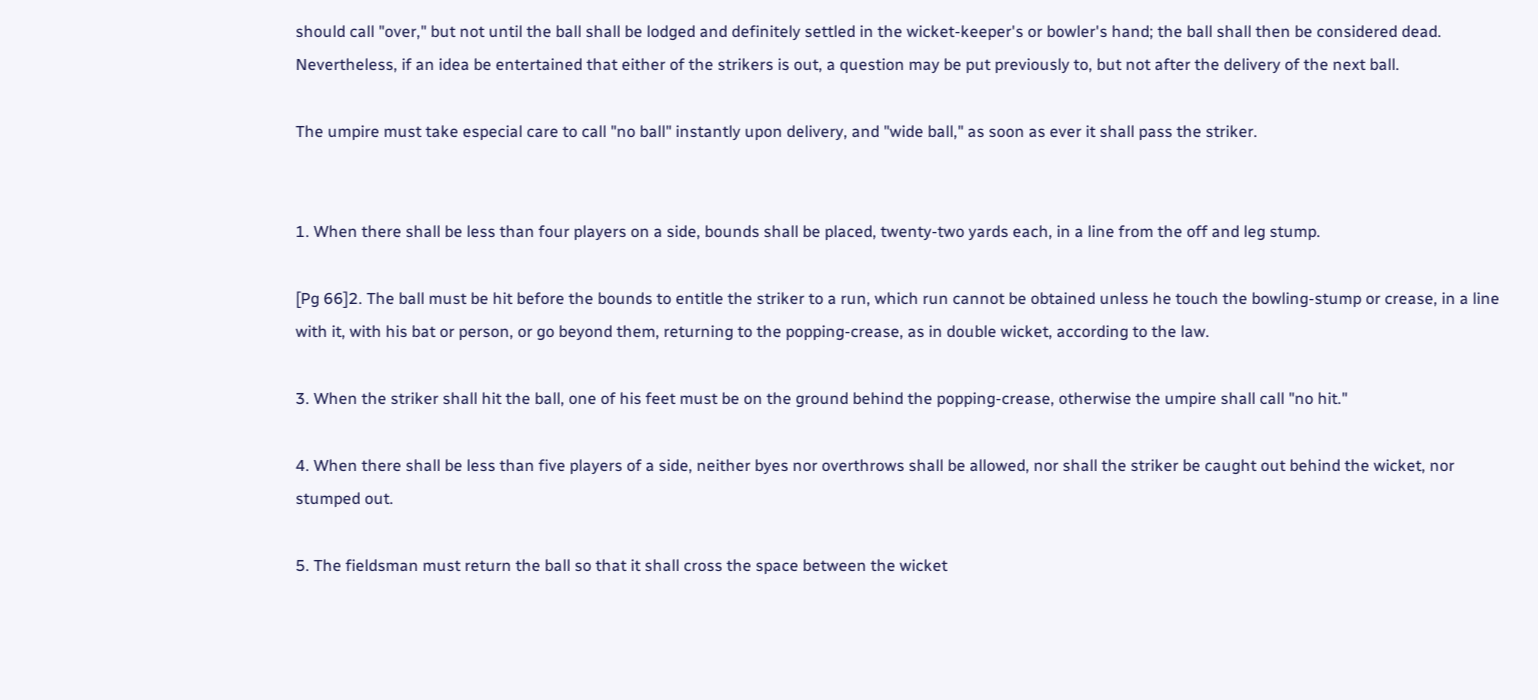should call "over," but not until the ball shall be lodged and definitely settled in the wicket-keeper's or bowler's hand; the ball shall then be considered dead. Nevertheless, if an idea be entertained that either of the strikers is out, a question may be put previously to, but not after the delivery of the next ball.

The umpire must take especial care to call "no ball" instantly upon delivery, and "wide ball," as soon as ever it shall pass the striker.


1. When there shall be less than four players on a side, bounds shall be placed, twenty-two yards each, in a line from the off and leg stump.

[Pg 66]2. The ball must be hit before the bounds to entitle the striker to a run, which run cannot be obtained unless he touch the bowling-stump or crease, in a line with it, with his bat or person, or go beyond them, returning to the popping-crease, as in double wicket, according to the law.

3. When the striker shall hit the ball, one of his feet must be on the ground behind the popping-crease, otherwise the umpire shall call "no hit."

4. When there shall be less than five players of a side, neither byes nor overthrows shall be allowed, nor shall the striker be caught out behind the wicket, nor stumped out.

5. The fieldsman must return the ball so that it shall cross the space between the wicket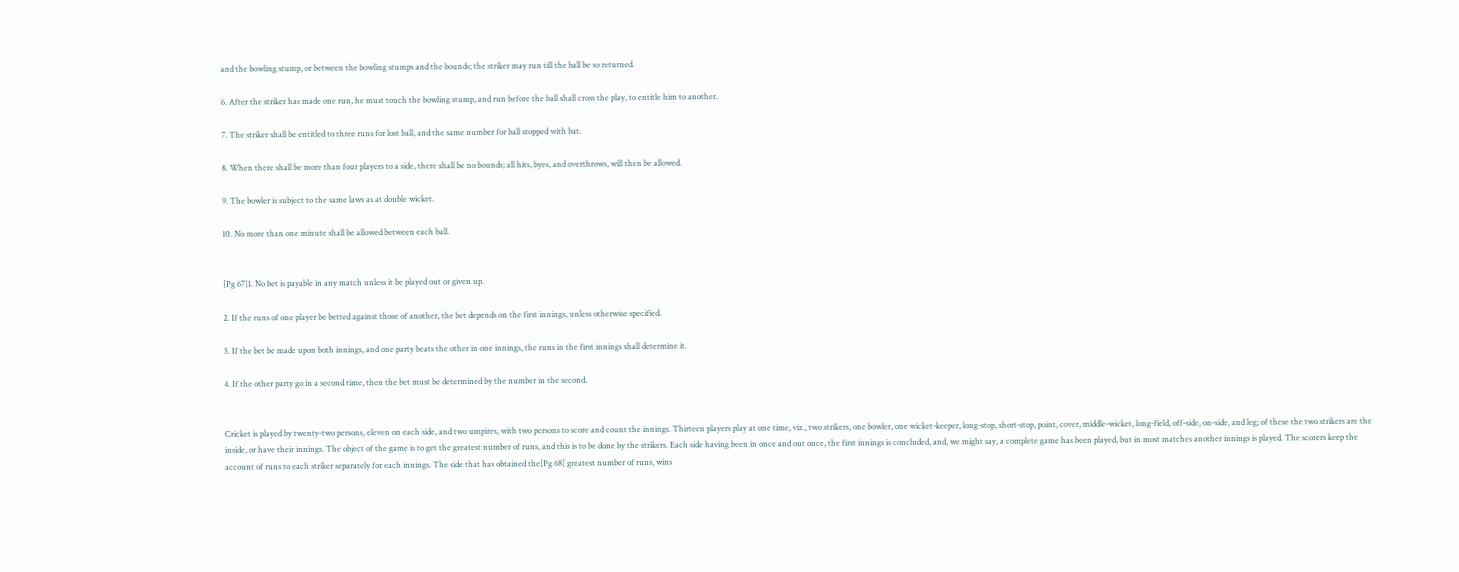and the bowling stump, or between the bowling stumps and the bounds; the striker may run till the ball be so returned.

6. After the striker has made one run, he must touch the bowling stump, and run before the ball shall cross the play, to entitle him to another.

7. The striker shall be entitled to three runs for lost ball, and the same number for ball stopped with bat.

8. When there shall be more than four players to a side, there shall be no bounds; all hits, byes, and overthrows, will then be allowed.

9. The bowler is subject to the same laws as at double wicket.

10. No more than one minute shall be allowed between each ball.


[Pg 67]1. No bet is payable in any match unless it be played out or given up.

2. If the runs of one player be betted against those of another, the bet depends on the first innings, unless otherwise specified.

3. If the bet be made upon both innings, and one party beats the other in one innings, the runs in the first innings shall determine it.

4. If the other party go in a second time, then the bet must be determined by the number in the second.


Cricket is played by twenty-two persons, eleven on each side, and two umpires, with two persons to score and count the innings. Thirteen players play at one time, viz., two strikers, one bowler, one wicket-keeper, long-stop, short-stop, point, cover, middle-wicket, long-field, off-side, on-side, and leg; of these the two strikers are the inside, or have their innings. The object of the game is to get the greatest number of runs, and this is to be done by the strikers. Each side having been in once and out once, the first innings is concluded, and, we might say, a complete game has been played, but in most matches another innings is played. The scorers keep the account of runs to each striker separately for each innings. The side that has obtained the[Pg 68] greatest number of runs, wins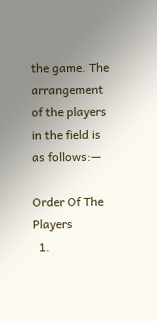the game. The arrangement of the players in the field is as follows:—

Order Of The Players
  1.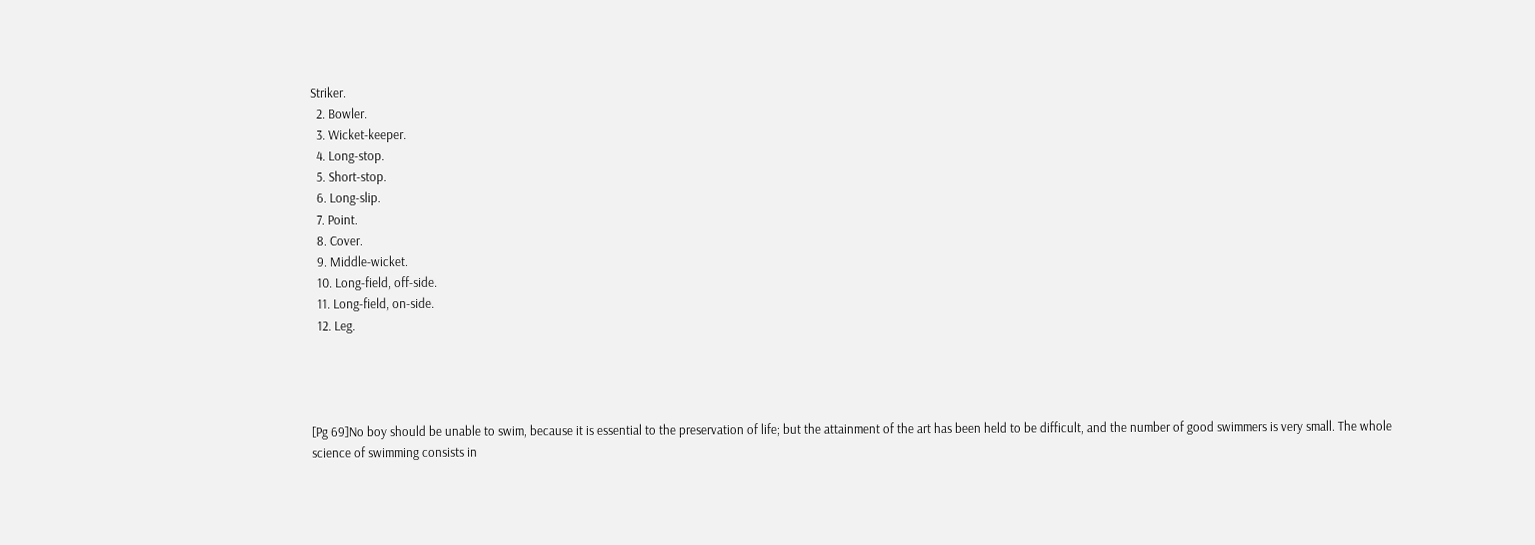Striker.
  2. Bowler.
  3. Wicket-keeper.
  4. Long-stop.
  5. Short-stop.
  6. Long-slip.
  7. Point.
  8. Cover.
  9. Middle-wicket.
  10. Long-field, off-side.
  11. Long-field, on-side.
  12. Leg.




[Pg 69]No boy should be unable to swim, because it is essential to the preservation of life; but the attainment of the art has been held to be difficult, and the number of good swimmers is very small. The whole science of swimming consists in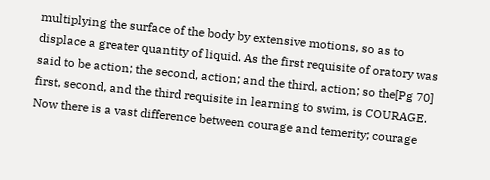multiplying the surface of the body by extensive motions, so as to displace a greater quantity of liquid. As the first requisite of oratory was said to be action; the second, action; and the third, action; so the[Pg 70] first, second, and the third requisite in learning to swim, is COURAGE. Now there is a vast difference between courage and temerity; courage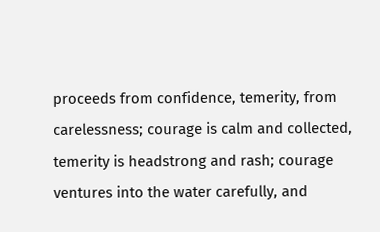proceeds from confidence, temerity, from carelessness; courage is calm and collected, temerity is headstrong and rash; courage ventures into the water carefully, and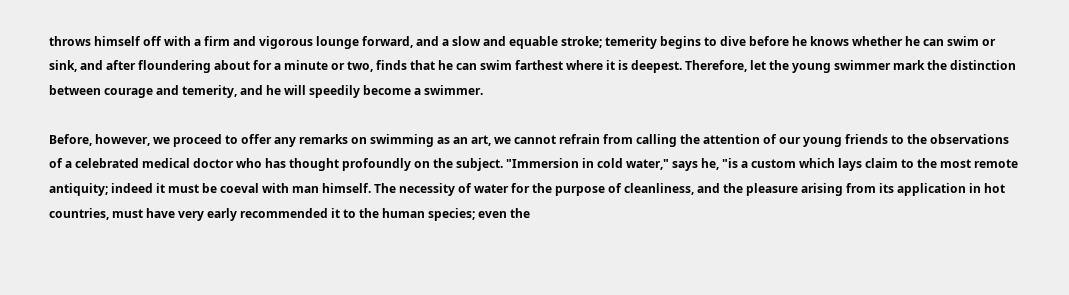throws himself off with a firm and vigorous lounge forward, and a slow and equable stroke; temerity begins to dive before he knows whether he can swim or sink, and after floundering about for a minute or two, finds that he can swim farthest where it is deepest. Therefore, let the young swimmer mark the distinction between courage and temerity, and he will speedily become a swimmer.

Before, however, we proceed to offer any remarks on swimming as an art, we cannot refrain from calling the attention of our young friends to the observations of a celebrated medical doctor who has thought profoundly on the subject. "Immersion in cold water," says he, "is a custom which lays claim to the most remote antiquity; indeed it must be coeval with man himself. The necessity of water for the purpose of cleanliness, and the pleasure arising from its application in hot countries, must have very early recommended it to the human species; even the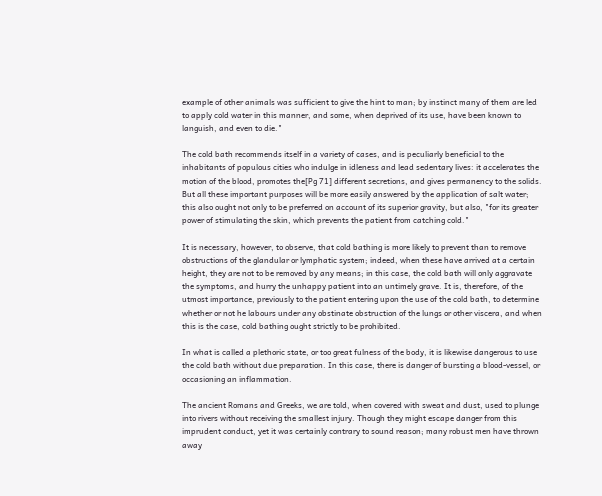example of other animals was sufficient to give the hint to man; by instinct many of them are led to apply cold water in this manner, and some, when deprived of its use, have been known to languish, and even to die."

The cold bath recommends itself in a variety of cases, and is peculiarly beneficial to the inhabitants of populous cities who indulge in idleness and lead sedentary lives: it accelerates the motion of the blood, promotes the[Pg 71] different secretions, and gives permanency to the solids. But all these important purposes will be more easily answered by the application of salt water; this also ought not only to be preferred on account of its superior gravity, but also, "for its greater power of stimulating the skin, which prevents the patient from catching cold."

It is necessary, however, to observe, that cold bathing is more likely to prevent than to remove obstructions of the glandular or lymphatic system; indeed, when these have arrived at a certain height, they are not to be removed by any means; in this case, the cold bath will only aggravate the symptoms, and hurry the unhappy patient into an untimely grave. It is, therefore, of the utmost importance, previously to the patient entering upon the use of the cold bath, to determine whether or not he labours under any obstinate obstruction of the lungs or other viscera, and when this is the case, cold bathing ought strictly to be prohibited.

In what is called a plethoric state, or too great fulness of the body, it is likewise dangerous to use the cold bath without due preparation. In this case, there is danger of bursting a blood-vessel, or occasioning an inflammation.

The ancient Romans and Greeks, we are told, when covered with sweat and dust, used to plunge into rivers without receiving the smallest injury. Though they might escape danger from this imprudent conduct, yet it was certainly contrary to sound reason; many robust men have thrown away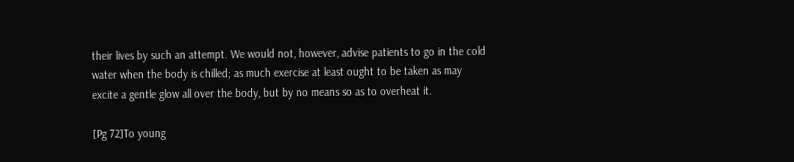their lives by such an attempt. We would not, however, advise patients to go in the cold water when the body is chilled; as much exercise at least ought to be taken as may excite a gentle glow all over the body, but by no means so as to overheat it.

[Pg 72]To young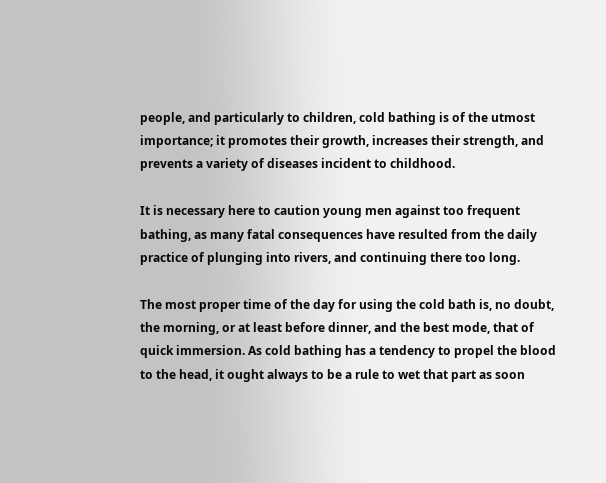people, and particularly to children, cold bathing is of the utmost importance; it promotes their growth, increases their strength, and prevents a variety of diseases incident to childhood.

It is necessary here to caution young men against too frequent bathing, as many fatal consequences have resulted from the daily practice of plunging into rivers, and continuing there too long.

The most proper time of the day for using the cold bath is, no doubt, the morning, or at least before dinner, and the best mode, that of quick immersion. As cold bathing has a tendency to propel the blood to the head, it ought always to be a rule to wet that part as soon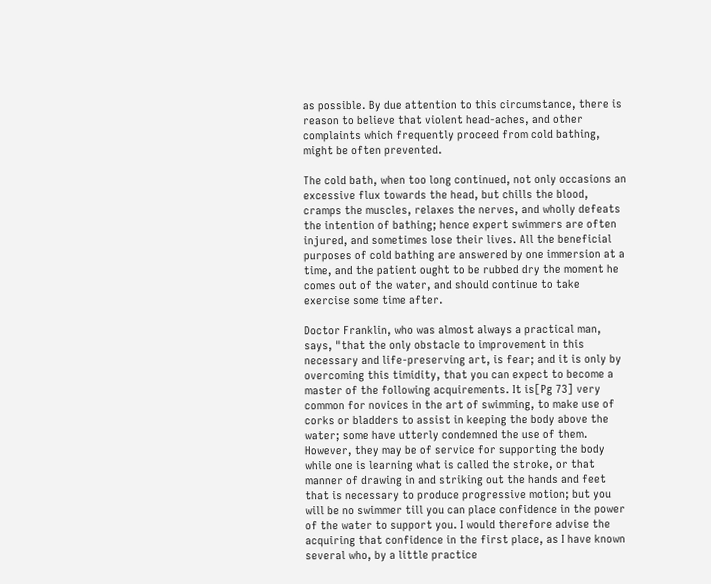as possible. By due attention to this circumstance, there is reason to believe that violent head-aches, and other complaints which frequently proceed from cold bathing, might be often prevented.

The cold bath, when too long continued, not only occasions an excessive flux towards the head, but chills the blood, cramps the muscles, relaxes the nerves, and wholly defeats the intention of bathing; hence expert swimmers are often injured, and sometimes lose their lives. All the beneficial purposes of cold bathing are answered by one immersion at a time, and the patient ought to be rubbed dry the moment he comes out of the water, and should continue to take exercise some time after.

Doctor Franklin, who was almost always a practical man, says, "that the only obstacle to improvement in this necessary and life-preserving art, is fear; and it is only by overcoming this timidity, that you can expect to become a master of the following acquirements. It is[Pg 73] very common for novices in the art of swimming, to make use of corks or bladders to assist in keeping the body above the water; some have utterly condemned the use of them. However, they may be of service for supporting the body while one is learning what is called the stroke, or that manner of drawing in and striking out the hands and feet that is necessary to produce progressive motion; but you will be no swimmer till you can place confidence in the power of the water to support you. I would therefore advise the acquiring that confidence in the first place, as I have known several who, by a little practice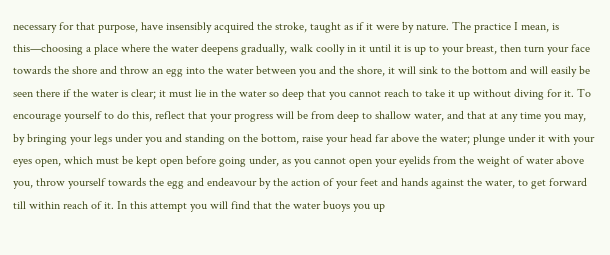necessary for that purpose, have insensibly acquired the stroke, taught as if it were by nature. The practice I mean, is this—choosing a place where the water deepens gradually, walk coolly in it until it is up to your breast, then turn your face towards the shore and throw an egg into the water between you and the shore, it will sink to the bottom and will easily be seen there if the water is clear; it must lie in the water so deep that you cannot reach to take it up without diving for it. To encourage yourself to do this, reflect that your progress will be from deep to shallow water, and that at any time you may, by bringing your legs under you and standing on the bottom, raise your head far above the water; plunge under it with your eyes open, which must be kept open before going under, as you cannot open your eyelids from the weight of water above you, throw yourself towards the egg and endeavour by the action of your feet and hands against the water, to get forward till within reach of it. In this attempt you will find that the water buoys you up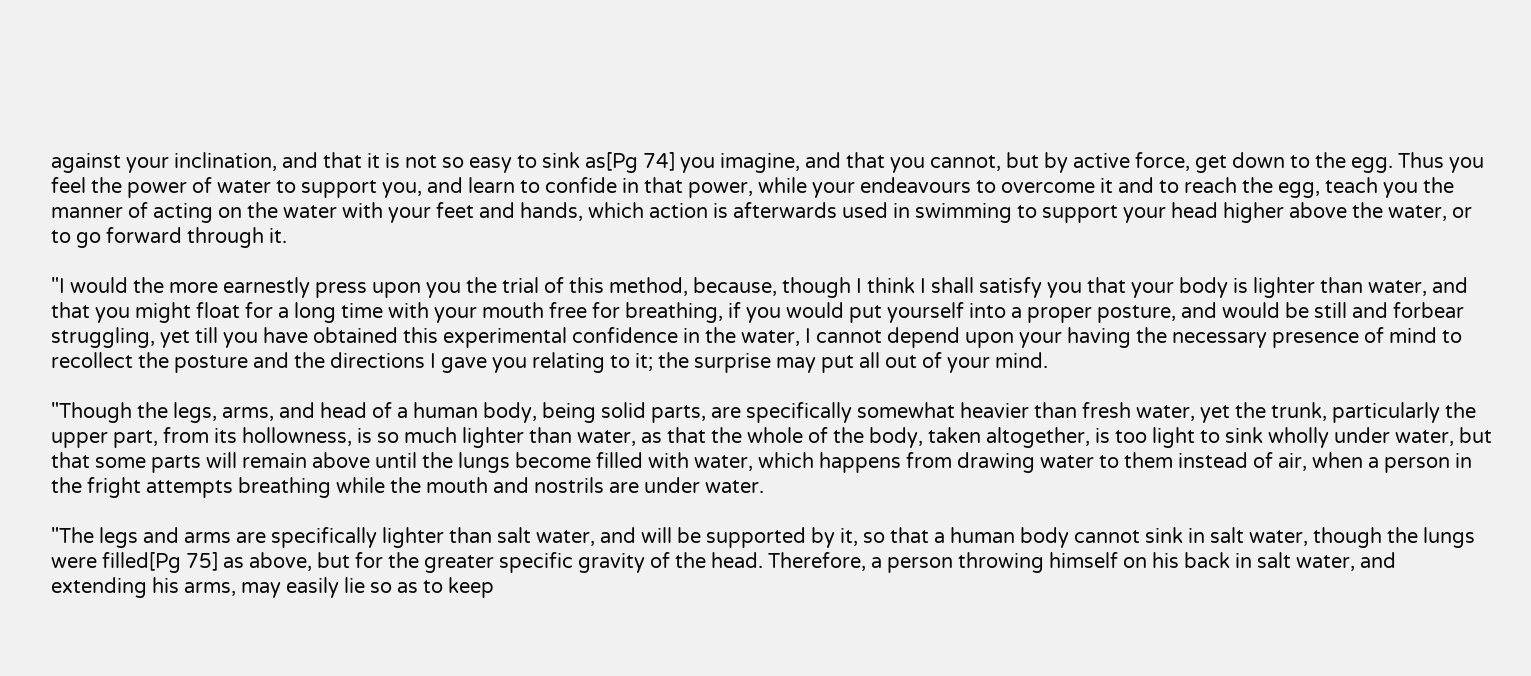against your inclination, and that it is not so easy to sink as[Pg 74] you imagine, and that you cannot, but by active force, get down to the egg. Thus you feel the power of water to support you, and learn to confide in that power, while your endeavours to overcome it and to reach the egg, teach you the manner of acting on the water with your feet and hands, which action is afterwards used in swimming to support your head higher above the water, or to go forward through it.

"I would the more earnestly press upon you the trial of this method, because, though I think I shall satisfy you that your body is lighter than water, and that you might float for a long time with your mouth free for breathing, if you would put yourself into a proper posture, and would be still and forbear struggling, yet till you have obtained this experimental confidence in the water, I cannot depend upon your having the necessary presence of mind to recollect the posture and the directions I gave you relating to it; the surprise may put all out of your mind.

"Though the legs, arms, and head of a human body, being solid parts, are specifically somewhat heavier than fresh water, yet the trunk, particularly the upper part, from its hollowness, is so much lighter than water, as that the whole of the body, taken altogether, is too light to sink wholly under water, but that some parts will remain above until the lungs become filled with water, which happens from drawing water to them instead of air, when a person in the fright attempts breathing while the mouth and nostrils are under water.

"The legs and arms are specifically lighter than salt water, and will be supported by it, so that a human body cannot sink in salt water, though the lungs were filled[Pg 75] as above, but for the greater specific gravity of the head. Therefore, a person throwing himself on his back in salt water, and extending his arms, may easily lie so as to keep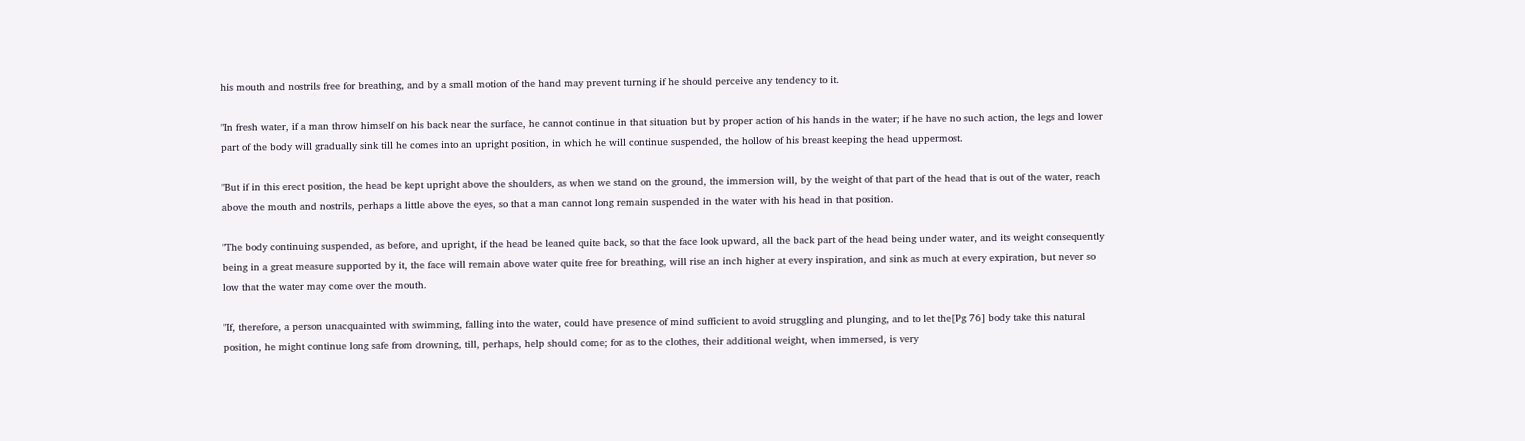his mouth and nostrils free for breathing, and by a small motion of the hand may prevent turning if he should perceive any tendency to it.

"In fresh water, if a man throw himself on his back near the surface, he cannot continue in that situation but by proper action of his hands in the water; if he have no such action, the legs and lower part of the body will gradually sink till he comes into an upright position, in which he will continue suspended, the hollow of his breast keeping the head uppermost.

"But if in this erect position, the head be kept upright above the shoulders, as when we stand on the ground, the immersion will, by the weight of that part of the head that is out of the water, reach above the mouth and nostrils, perhaps a little above the eyes, so that a man cannot long remain suspended in the water with his head in that position.

"The body continuing suspended, as before, and upright, if the head be leaned quite back, so that the face look upward, all the back part of the head being under water, and its weight consequently being in a great measure supported by it, the face will remain above water quite free for breathing, will rise an inch higher at every inspiration, and sink as much at every expiration, but never so low that the water may come over the mouth.

"If, therefore, a person unacquainted with swimming, falling into the water, could have presence of mind sufficient to avoid struggling and plunging, and to let the[Pg 76] body take this natural position, he might continue long safe from drowning, till, perhaps, help should come; for as to the clothes, their additional weight, when immersed, is very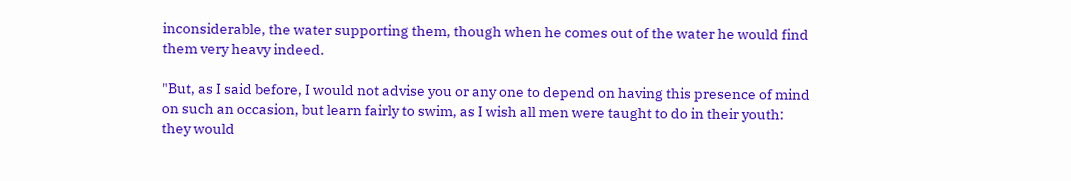inconsiderable, the water supporting them, though when he comes out of the water he would find them very heavy indeed.

"But, as I said before, I would not advise you or any one to depend on having this presence of mind on such an occasion, but learn fairly to swim, as I wish all men were taught to do in their youth: they would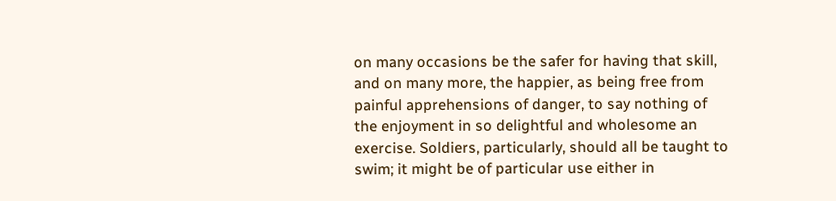on many occasions be the safer for having that skill, and on many more, the happier, as being free from painful apprehensions of danger, to say nothing of the enjoyment in so delightful and wholesome an exercise. Soldiers, particularly, should all be taught to swim; it might be of particular use either in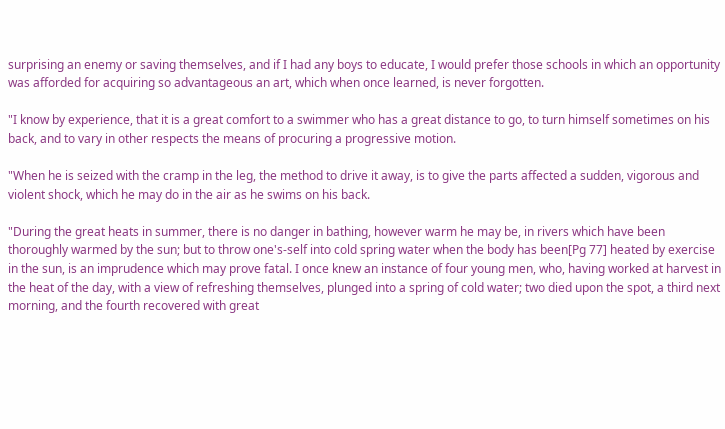surprising an enemy or saving themselves, and if I had any boys to educate, I would prefer those schools in which an opportunity was afforded for acquiring so advantageous an art, which when once learned, is never forgotten.

"I know by experience, that it is a great comfort to a swimmer who has a great distance to go, to turn himself sometimes on his back, and to vary in other respects the means of procuring a progressive motion.

"When he is seized with the cramp in the leg, the method to drive it away, is to give the parts affected a sudden, vigorous and violent shock, which he may do in the air as he swims on his back.

"During the great heats in summer, there is no danger in bathing, however warm he may be, in rivers which have been thoroughly warmed by the sun; but to throw one's-self into cold spring water when the body has been[Pg 77] heated by exercise in the sun, is an imprudence which may prove fatal. I once knew an instance of four young men, who, having worked at harvest in the heat of the day, with a view of refreshing themselves, plunged into a spring of cold water; two died upon the spot, a third next morning, and the fourth recovered with great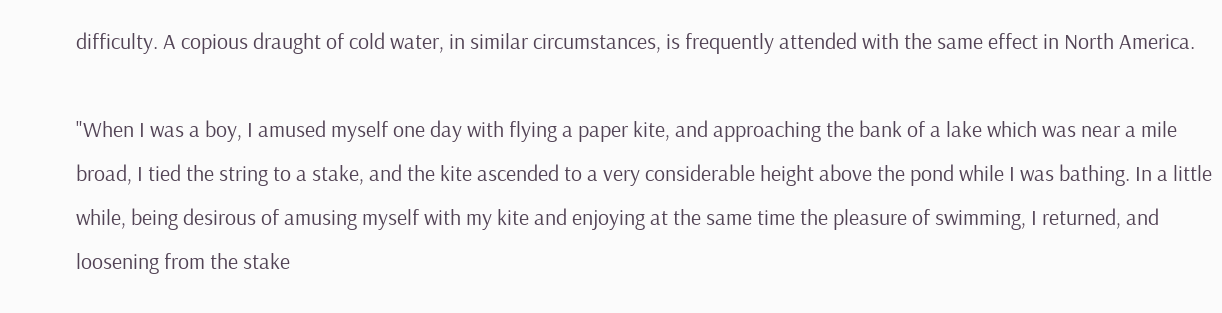difficulty. A copious draught of cold water, in similar circumstances, is frequently attended with the same effect in North America.

"When I was a boy, I amused myself one day with flying a paper kite, and approaching the bank of a lake which was near a mile broad, I tied the string to a stake, and the kite ascended to a very considerable height above the pond while I was bathing. In a little while, being desirous of amusing myself with my kite and enjoying at the same time the pleasure of swimming, I returned, and loosening from the stake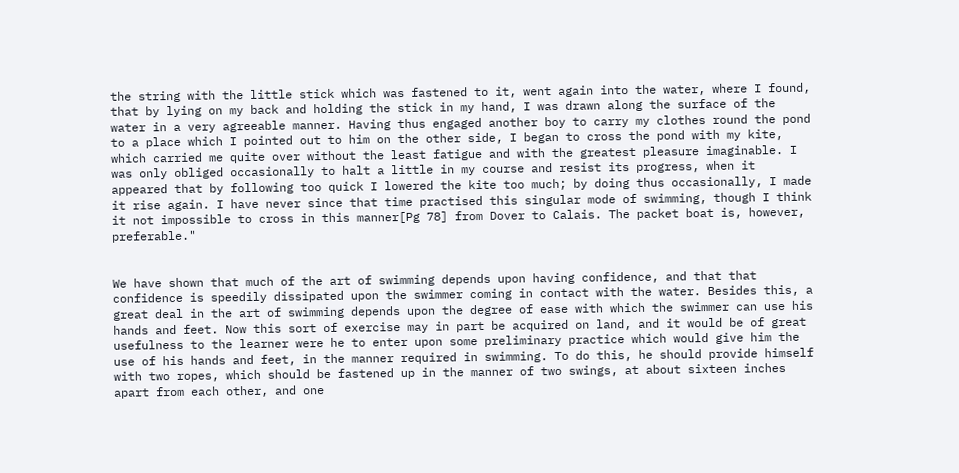the string with the little stick which was fastened to it, went again into the water, where I found, that by lying on my back and holding the stick in my hand, I was drawn along the surface of the water in a very agreeable manner. Having thus engaged another boy to carry my clothes round the pond to a place which I pointed out to him on the other side, I began to cross the pond with my kite, which carried me quite over without the least fatigue and with the greatest pleasure imaginable. I was only obliged occasionally to halt a little in my course and resist its progress, when it appeared that by following too quick I lowered the kite too much; by doing thus occasionally, I made it rise again. I have never since that time practised this singular mode of swimming, though I think it not impossible to cross in this manner[Pg 78] from Dover to Calais. The packet boat is, however, preferable."


We have shown that much of the art of swimming depends upon having confidence, and that that confidence is speedily dissipated upon the swimmer coming in contact with the water. Besides this, a great deal in the art of swimming depends upon the degree of ease with which the swimmer can use his hands and feet. Now this sort of exercise may in part be acquired on land, and it would be of great usefulness to the learner were he to enter upon some preliminary practice which would give him the use of his hands and feet, in the manner required in swimming. To do this, he should provide himself with two ropes, which should be fastened up in the manner of two swings, at about sixteen inches apart from each other, and one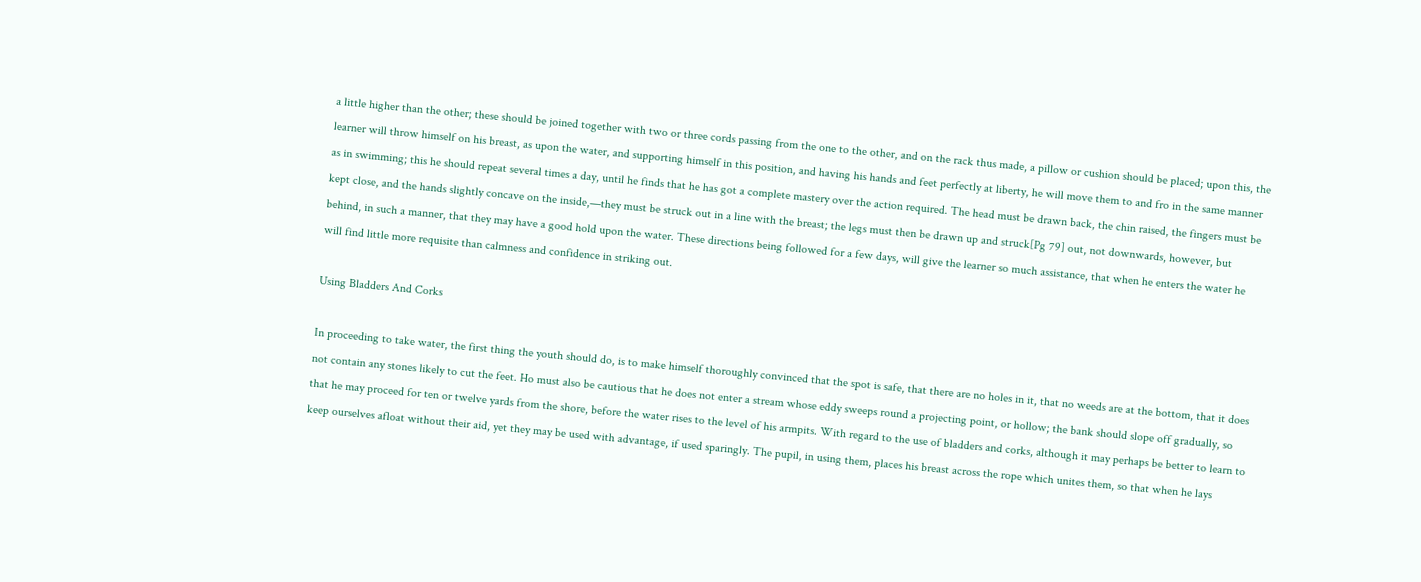a little higher than the other; these should be joined together with two or three cords passing from the one to the other, and on the rack thus made, a pillow or cushion should be placed; upon this, the learner will throw himself on his breast, as upon the water, and supporting himself in this position, and having his hands and feet perfectly at liberty, he will move them to and fro in the same manner as in swimming; this he should repeat several times a day, until he finds that he has got a complete mastery over the action required. The head must be drawn back, the chin raised, the fingers must be kept close, and the hands slightly concave on the inside,—they must be struck out in a line with the breast; the legs must then be drawn up and struck[Pg 79] out, not downwards, however, but behind, in such a manner, that they may have a good hold upon the water. These directions being followed for a few days, will give the learner so much assistance, that when he enters the water he will find little more requisite than calmness and confidence in striking out.

Using Bladders And Corks

In proceeding to take water, the first thing the youth should do, is to make himself thoroughly convinced that the spot is safe, that there are no holes in it, that no weeds are at the bottom, that it does not contain any stones likely to cut the feet. Ho must also be cautious that he does not enter a stream whose eddy sweeps round a projecting point, or hollow; the bank should slope off gradually, so that he may proceed for ten or twelve yards from the shore, before the water rises to the level of his armpits. With regard to the use of bladders and corks, although it may perhaps be better to learn to keep ourselves afloat without their aid, yet they may be used with advantage, if used sparingly. The pupil, in using them, places his breast across the rope which unites them, so that when he lays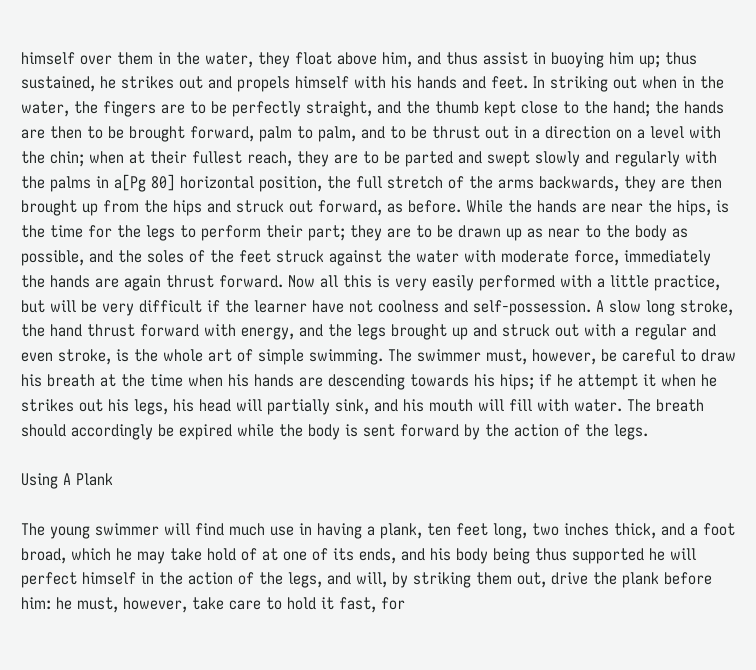himself over them in the water, they float above him, and thus assist in buoying him up; thus sustained, he strikes out and propels himself with his hands and feet. In striking out when in the water, the fingers are to be perfectly straight, and the thumb kept close to the hand; the hands are then to be brought forward, palm to palm, and to be thrust out in a direction on a level with the chin; when at their fullest reach, they are to be parted and swept slowly and regularly with the palms in a[Pg 80] horizontal position, the full stretch of the arms backwards, they are then brought up from the hips and struck out forward, as before. While the hands are near the hips, is the time for the legs to perform their part; they are to be drawn up as near to the body as possible, and the soles of the feet struck against the water with moderate force, immediately the hands are again thrust forward. Now all this is very easily performed with a little practice, but will be very difficult if the learner have not coolness and self-possession. A slow long stroke, the hand thrust forward with energy, and the legs brought up and struck out with a regular and even stroke, is the whole art of simple swimming. The swimmer must, however, be careful to draw his breath at the time when his hands are descending towards his hips; if he attempt it when he strikes out his legs, his head will partially sink, and his mouth will fill with water. The breath should accordingly be expired while the body is sent forward by the action of the legs.

Using A Plank

The young swimmer will find much use in having a plank, ten feet long, two inches thick, and a foot broad, which he may take hold of at one of its ends, and his body being thus supported he will perfect himself in the action of the legs, and will, by striking them out, drive the plank before him: he must, however, take care to hold it fast, for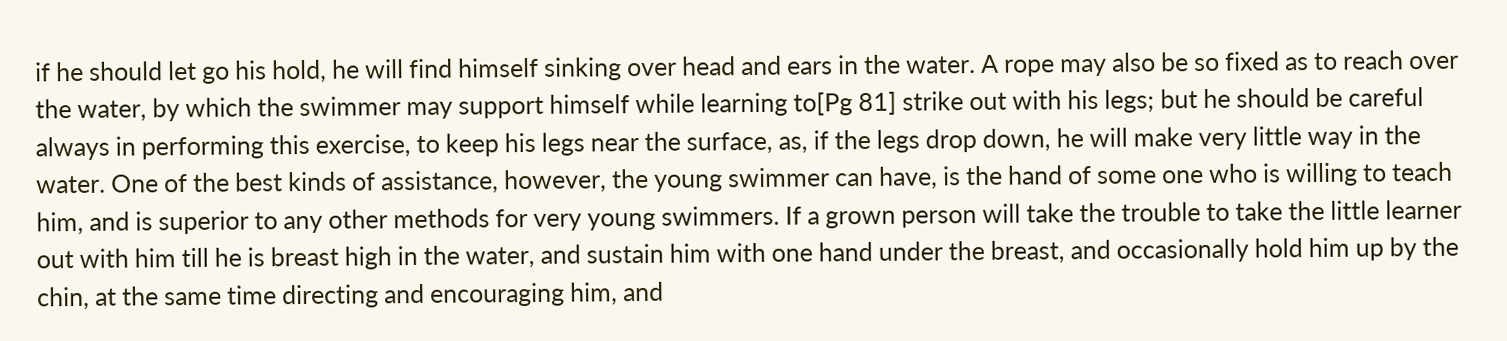if he should let go his hold, he will find himself sinking over head and ears in the water. A rope may also be so fixed as to reach over the water, by which the swimmer may support himself while learning to[Pg 81] strike out with his legs; but he should be careful always in performing this exercise, to keep his legs near the surface, as, if the legs drop down, he will make very little way in the water. One of the best kinds of assistance, however, the young swimmer can have, is the hand of some one who is willing to teach him, and is superior to any other methods for very young swimmers. If a grown person will take the trouble to take the little learner out with him till he is breast high in the water, and sustain him with one hand under the breast, and occasionally hold him up by the chin, at the same time directing and encouraging him, and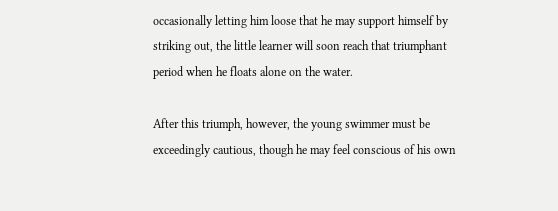occasionally letting him loose that he may support himself by striking out, the little learner will soon reach that triumphant period when he floats alone on the water.

After this triumph, however, the young swimmer must be exceedingly cautious, though he may feel conscious of his own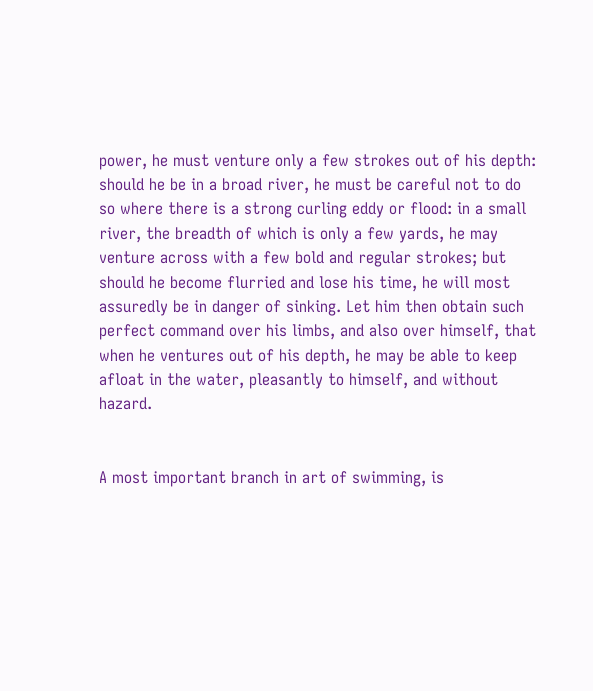power, he must venture only a few strokes out of his depth: should he be in a broad river, he must be careful not to do so where there is a strong curling eddy or flood: in a small river, the breadth of which is only a few yards, he may venture across with a few bold and regular strokes; but should he become flurried and lose his time, he will most assuredly be in danger of sinking. Let him then obtain such perfect command over his limbs, and also over himself, that when he ventures out of his depth, he may be able to keep afloat in the water, pleasantly to himself, and without hazard.


A most important branch in art of swimming, is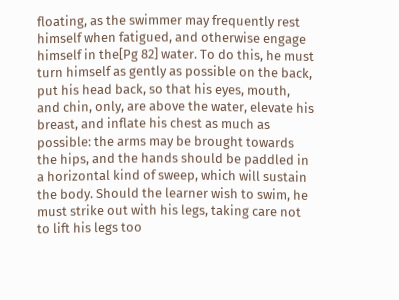floating, as the swimmer may frequently rest himself when fatigued, and otherwise engage himself in the[Pg 82] water. To do this, he must turn himself as gently as possible on the back, put his head back, so that his eyes, mouth, and chin, only, are above the water, elevate his breast, and inflate his chest as much as possible: the arms may be brought towards the hips, and the hands should be paddled in a horizontal kind of sweep, which will sustain the body. Should the learner wish to swim, he must strike out with his legs, taking care not to lift his legs too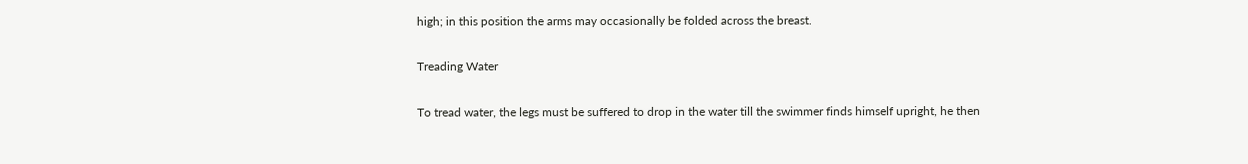high; in this position the arms may occasionally be folded across the breast.

Treading Water

To tread water, the legs must be suffered to drop in the water till the swimmer finds himself upright, he then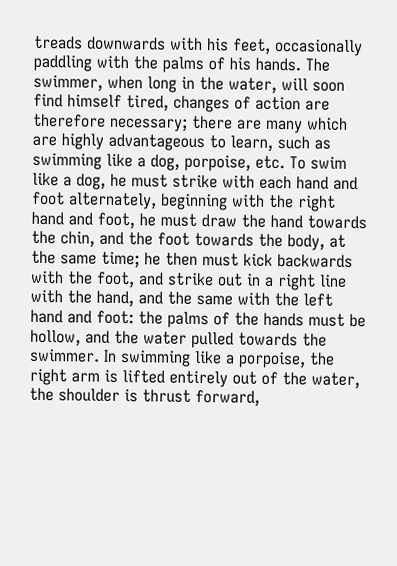treads downwards with his feet, occasionally paddling with the palms of his hands. The swimmer, when long in the water, will soon find himself tired, changes of action are therefore necessary; there are many which are highly advantageous to learn, such as swimming like a dog, porpoise, etc. To swim like a dog, he must strike with each hand and foot alternately, beginning with the right hand and foot, he must draw the hand towards the chin, and the foot towards the body, at the same time; he then must kick backwards with the foot, and strike out in a right line with the hand, and the same with the left hand and foot: the palms of the hands must be hollow, and the water pulled towards the swimmer. In swimming like a porpoise, the right arm is lifted entirely out of the water, the shoulder is thrust forward,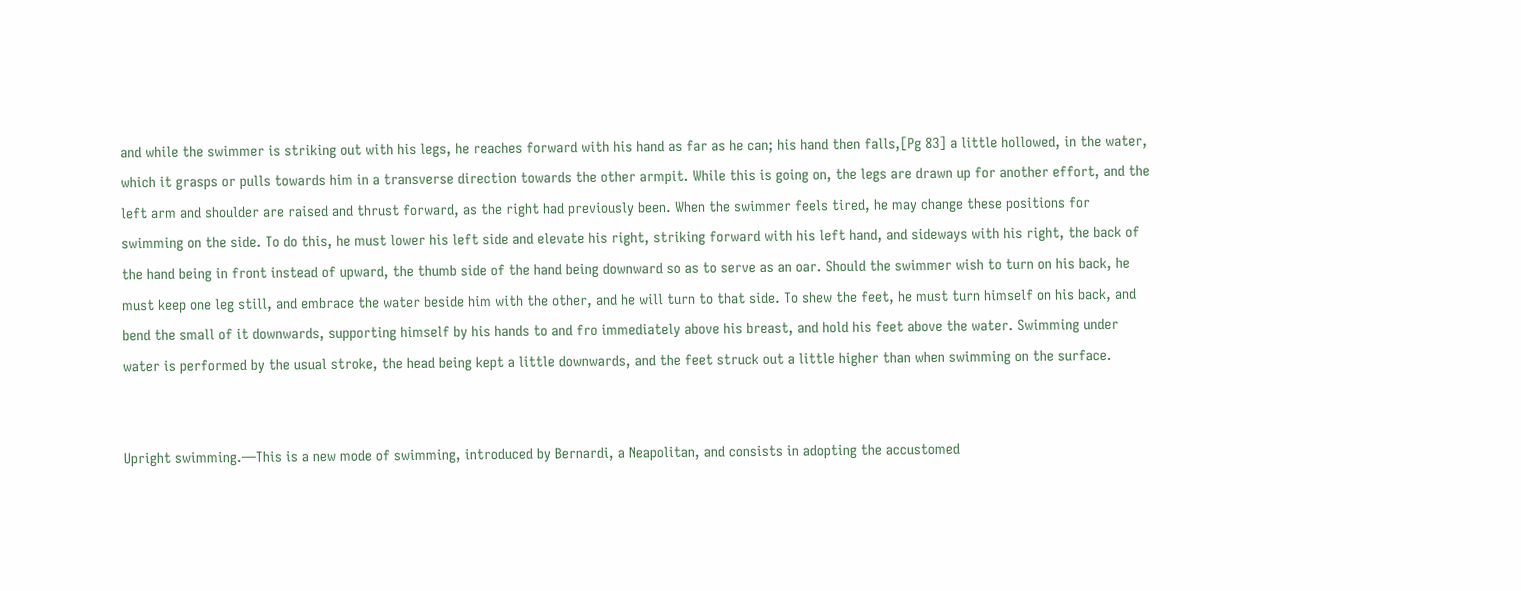and while the swimmer is striking out with his legs, he reaches forward with his hand as far as he can; his hand then falls,[Pg 83] a little hollowed, in the water, which it grasps or pulls towards him in a transverse direction towards the other armpit. While this is going on, the legs are drawn up for another effort, and the left arm and shoulder are raised and thrust forward, as the right had previously been. When the swimmer feels tired, he may change these positions for swimming on the side. To do this, he must lower his left side and elevate his right, striking forward with his left hand, and sideways with his right, the back of the hand being in front instead of upward, the thumb side of the hand being downward so as to serve as an oar. Should the swimmer wish to turn on his back, he must keep one leg still, and embrace the water beside him with the other, and he will turn to that side. To shew the feet, he must turn himself on his back, and bend the small of it downwards, supporting himself by his hands to and fro immediately above his breast, and hold his feet above the water. Swimming under water is performed by the usual stroke, the head being kept a little downwards, and the feet struck out a little higher than when swimming on the surface.


Upright swimming.—This is a new mode of swimming, introduced by Bernardi, a Neapolitan, and consists in adopting the accustomed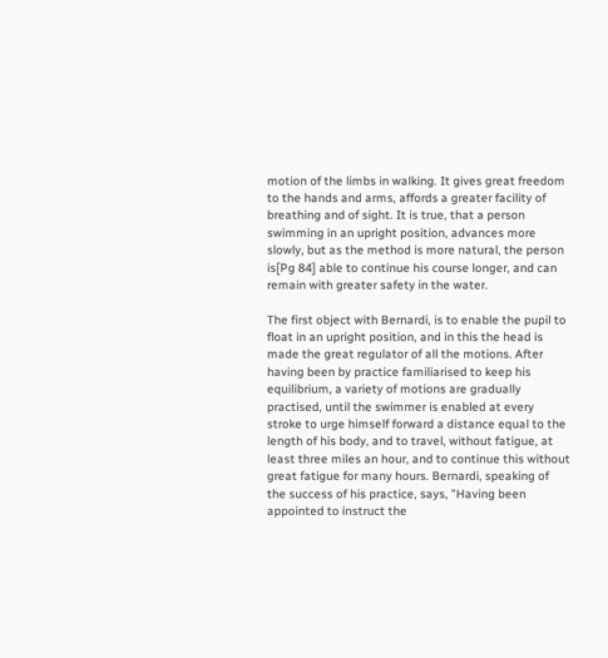motion of the limbs in walking. It gives great freedom to the hands and arms, affords a greater facility of breathing and of sight. It is true, that a person swimming in an upright position, advances more slowly, but as the method is more natural, the person is[Pg 84] able to continue his course longer, and can remain with greater safety in the water.

The first object with Bernardi, is to enable the pupil to float in an upright position, and in this the head is made the great regulator of all the motions. After having been by practice familiarised to keep his equilibrium, a variety of motions are gradually practised, until the swimmer is enabled at every stroke to urge himself forward a distance equal to the length of his body, and to travel, without fatigue, at least three miles an hour, and to continue this without great fatigue for many hours. Bernardi, speaking of the success of his practice, says, "Having been appointed to instruct the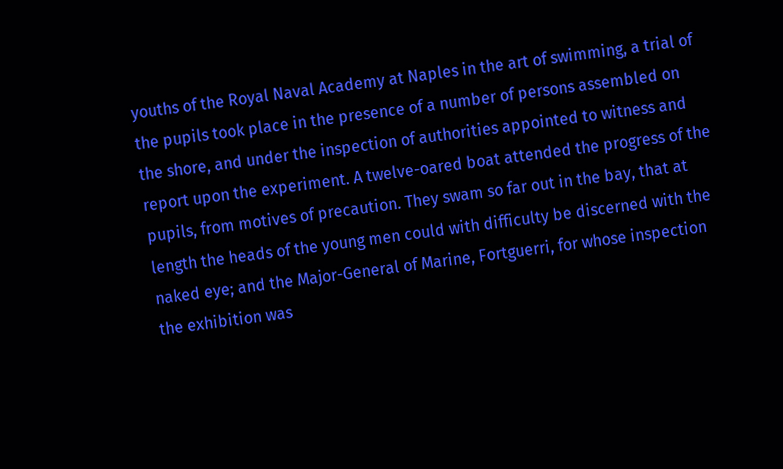youths of the Royal Naval Academy at Naples in the art of swimming, a trial of the pupils took place in the presence of a number of persons assembled on the shore, and under the inspection of authorities appointed to witness and report upon the experiment. A twelve-oared boat attended the progress of the pupils, from motives of precaution. They swam so far out in the bay, that at length the heads of the young men could with difficulty be discerned with the naked eye; and the Major-General of Marine, Fortguerri, for whose inspection the exhibition was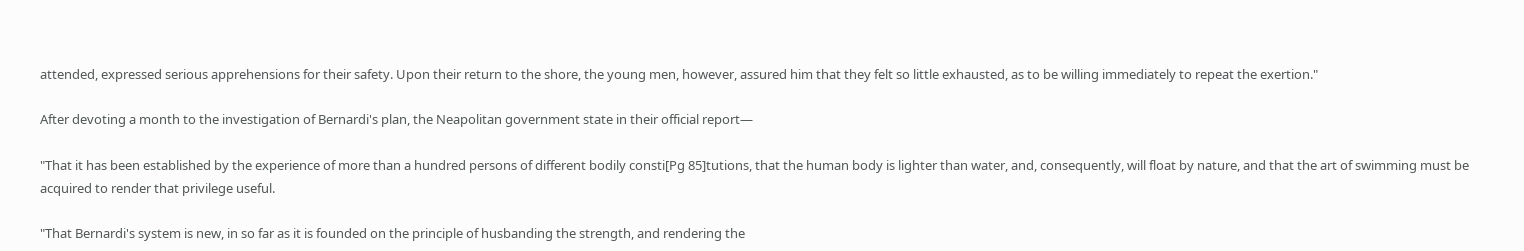attended, expressed serious apprehensions for their safety. Upon their return to the shore, the young men, however, assured him that they felt so little exhausted, as to be willing immediately to repeat the exertion."

After devoting a month to the investigation of Bernardi's plan, the Neapolitan government state in their official report—

"That it has been established by the experience of more than a hundred persons of different bodily consti[Pg 85]tutions, that the human body is lighter than water, and, consequently, will float by nature, and that the art of swimming must be acquired to render that privilege useful.

"That Bernardi's system is new, in so far as it is founded on the principle of husbanding the strength, and rendering the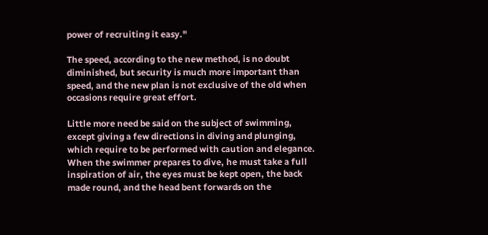power of recruiting it easy."

The speed, according to the new method, is no doubt diminished, but security is much more important than speed, and the new plan is not exclusive of the old when occasions require great effort.

Little more need be said on the subject of swimming, except giving a few directions in diving and plunging, which require to be performed with caution and elegance. When the swimmer prepares to dive, he must take a full inspiration of air, the eyes must be kept open, the back made round, and the head bent forwards on the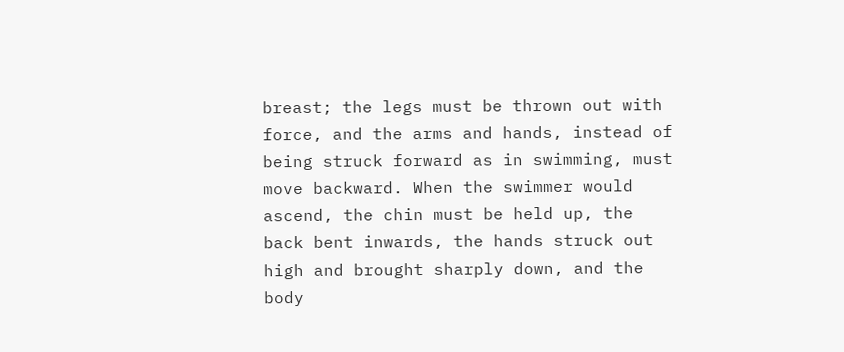breast; the legs must be thrown out with force, and the arms and hands, instead of being struck forward as in swimming, must move backward. When the swimmer would ascend, the chin must be held up, the back bent inwards, the hands struck out high and brought sharply down, and the body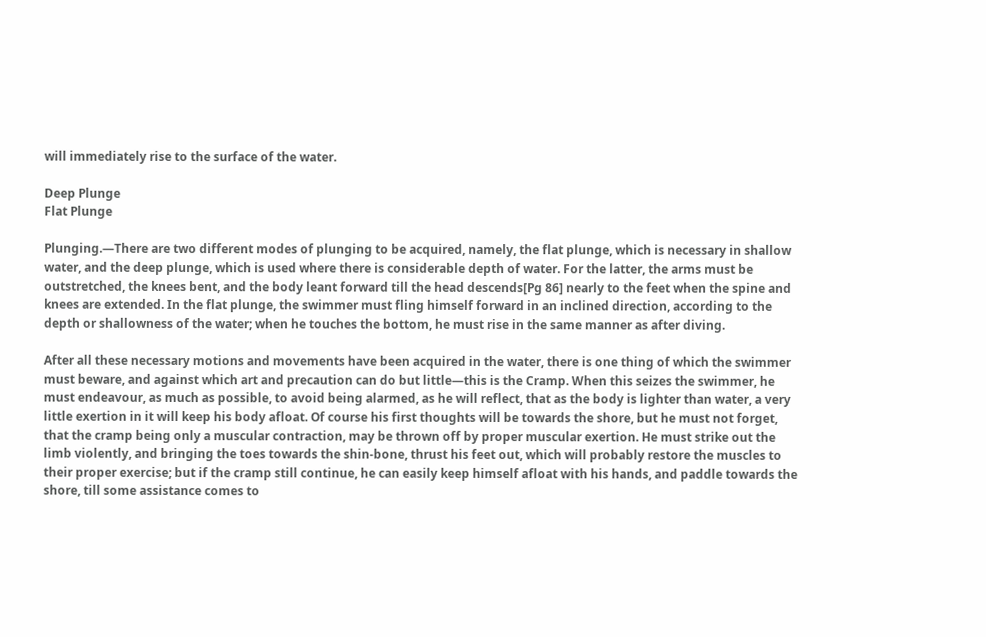will immediately rise to the surface of the water.

Deep Plunge
Flat Plunge

Plunging.—There are two different modes of plunging to be acquired, namely, the flat plunge, which is necessary in shallow water, and the deep plunge, which is used where there is considerable depth of water. For the latter, the arms must be outstretched, the knees bent, and the body leant forward till the head descends[Pg 86] nearly to the feet when the spine and knees are extended. In the flat plunge, the swimmer must fling himself forward in an inclined direction, according to the depth or shallowness of the water; when he touches the bottom, he must rise in the same manner as after diving.

After all these necessary motions and movements have been acquired in the water, there is one thing of which the swimmer must beware, and against which art and precaution can do but little—this is the Cramp. When this seizes the swimmer, he must endeavour, as much as possible, to avoid being alarmed, as he will reflect, that as the body is lighter than water, a very little exertion in it will keep his body afloat. Of course his first thoughts will be towards the shore, but he must not forget, that the cramp being only a muscular contraction, may be thrown off by proper muscular exertion. He must strike out the limb violently, and bringing the toes towards the shin-bone, thrust his feet out, which will probably restore the muscles to their proper exercise; but if the cramp still continue, he can easily keep himself afloat with his hands, and paddle towards the shore, till some assistance comes to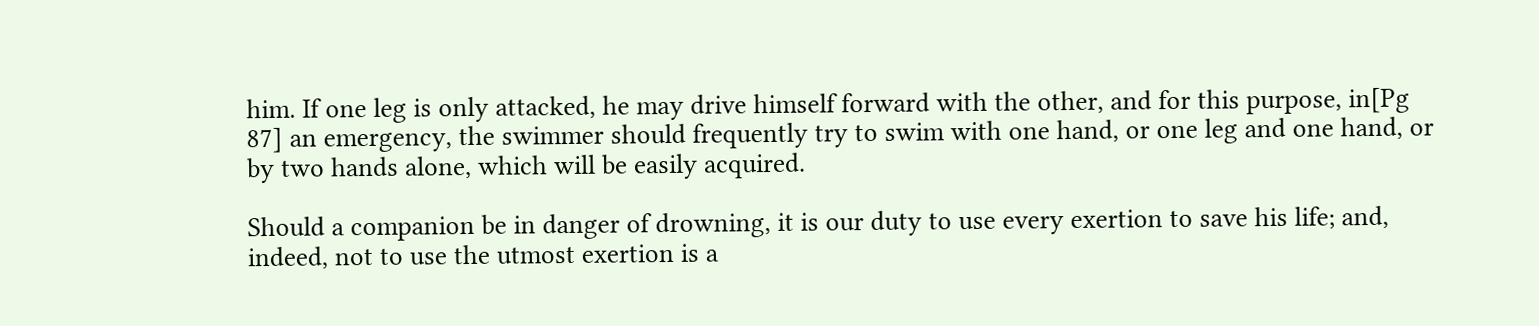him. If one leg is only attacked, he may drive himself forward with the other, and for this purpose, in[Pg 87] an emergency, the swimmer should frequently try to swim with one hand, or one leg and one hand, or by two hands alone, which will be easily acquired.

Should a companion be in danger of drowning, it is our duty to use every exertion to save his life; and, indeed, not to use the utmost exertion is a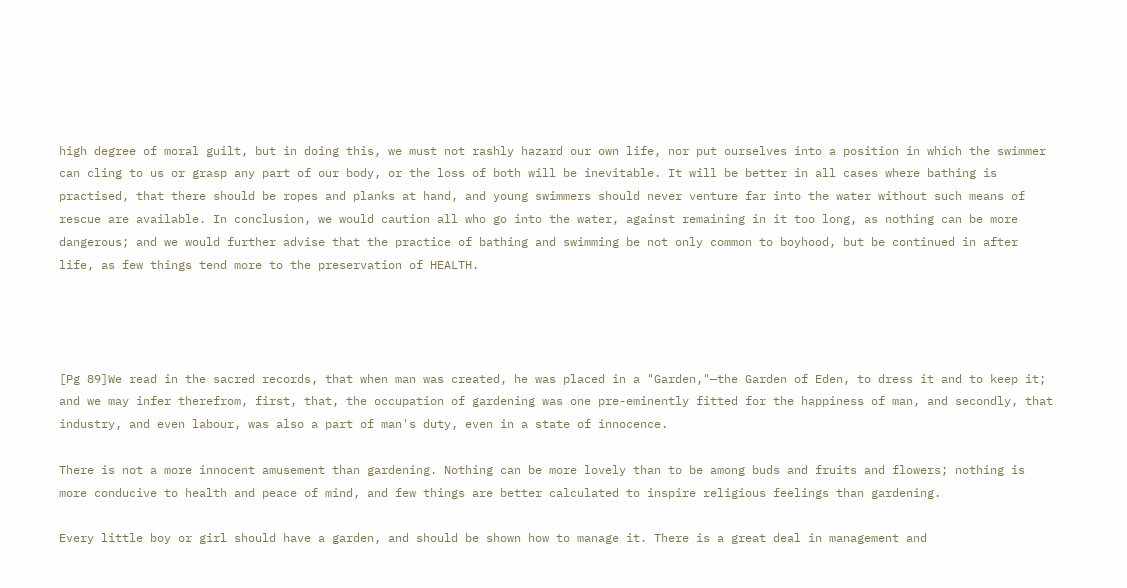high degree of moral guilt, but in doing this, we must not rashly hazard our own life, nor put ourselves into a position in which the swimmer can cling to us or grasp any part of our body, or the loss of both will be inevitable. It will be better in all cases where bathing is practised, that there should be ropes and planks at hand, and young swimmers should never venture far into the water without such means of rescue are available. In conclusion, we would caution all who go into the water, against remaining in it too long, as nothing can be more dangerous; and we would further advise that the practice of bathing and swimming be not only common to boyhood, but be continued in after life, as few things tend more to the preservation of HEALTH.




[Pg 89]We read in the sacred records, that when man was created, he was placed in a "Garden,"—the Garden of Eden, to dress it and to keep it; and we may infer therefrom, first, that, the occupation of gardening was one pre-eminently fitted for the happiness of man, and secondly, that industry, and even labour, was also a part of man's duty, even in a state of innocence.

There is not a more innocent amusement than gardening. Nothing can be more lovely than to be among buds and fruits and flowers; nothing is more conducive to health and peace of mind, and few things are better calculated to inspire religious feelings than gardening.

Every little boy or girl should have a garden, and should be shown how to manage it. There is a great deal in management and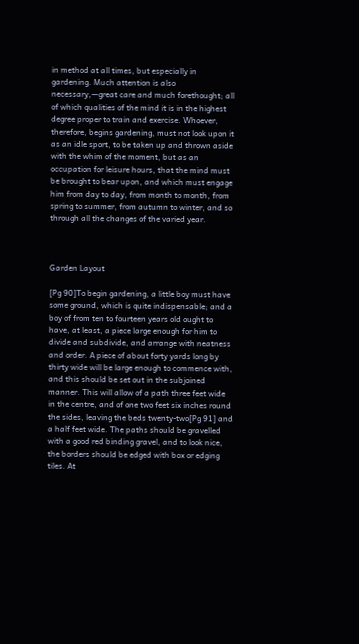in method at all times, but especially in gardening. Much attention is also necessary,—great care and much forethought; all of which qualities of the mind it is in the highest degree proper to train and exercise. Whoever, therefore, begins gardening, must not look upon it as an idle sport, to be taken up and thrown aside with the whim of the moment, but as an occupation for leisure hours, that the mind must be brought to bear upon, and which must engage him from day to day, from month to month, from spring to summer, from autumn to winter, and so through all the changes of the varied year.



Garden Layout

[Pg 90]To begin gardening, a little boy must have some ground, which is quite indispensable; and a boy of from ten to fourteen years old ought to have, at least, a piece large enough for him to divide and subdivide, and arrange with neatness and order. A piece of about forty yards long by thirty wide will be large enough to commence with, and this should be set out in the subjoined manner. This will allow of a path three feet wide in the centre, and of one two feet six inches round the sides, leaving the beds twenty-two[Pg 91] and a half feet wide. The paths should be gravelled with a good red binding gravel, and to look nice, the borders should be edged with box or edging tiles. At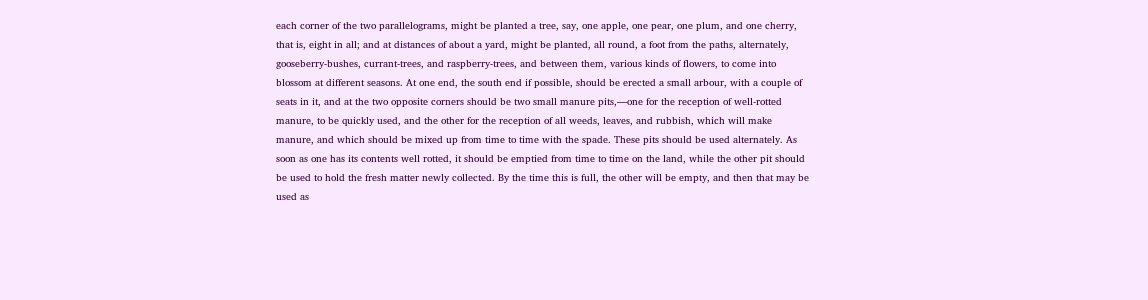each corner of the two parallelograms, might be planted a tree, say, one apple, one pear, one plum, and one cherry, that is, eight in all; and at distances of about a yard, might be planted, all round, a foot from the paths, alternately, gooseberry-bushes, currant-trees, and raspberry-trees, and between them, various kinds of flowers, to come into blossom at different seasons. At one end, the south end if possible, should be erected a small arbour, with a couple of seats in it, and at the two opposite corners should be two small manure pits,—one for the reception of well-rotted manure, to be quickly used, and the other for the reception of all weeds, leaves, and rubbish, which will make manure, and which should be mixed up from time to time with the spade. These pits should be used alternately. As soon as one has its contents well rotted, it should be emptied from time to time on the land, while the other pit should be used to hold the fresh matter newly collected. By the time this is full, the other will be empty, and then that may be used as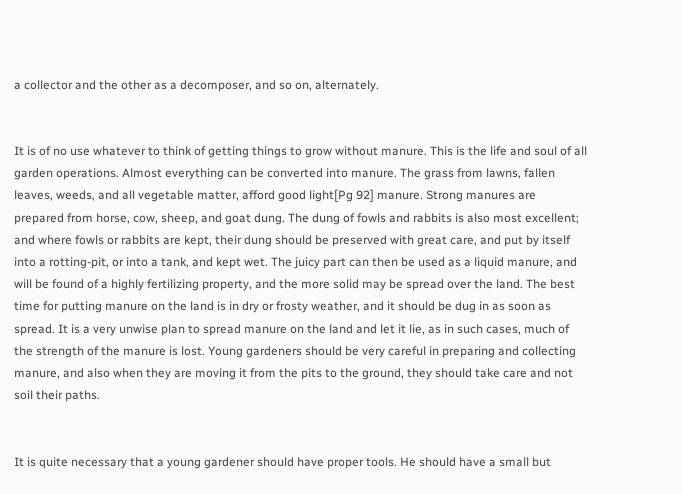a collector and the other as a decomposer, and so on, alternately.


It is of no use whatever to think of getting things to grow without manure. This is the life and soul of all garden operations. Almost everything can be converted into manure. The grass from lawns, fallen leaves, weeds, and all vegetable matter, afford good light[Pg 92] manure. Strong manures are prepared from horse, cow, sheep, and goat dung. The dung of fowls and rabbits is also most excellent; and where fowls or rabbits are kept, their dung should be preserved with great care, and put by itself into a rotting-pit, or into a tank, and kept wet. The juicy part can then be used as a liquid manure, and will be found of a highly fertilizing property, and the more solid may be spread over the land. The best time for putting manure on the land is in dry or frosty weather, and it should be dug in as soon as spread. It is a very unwise plan to spread manure on the land and let it lie, as in such cases, much of the strength of the manure is lost. Young gardeners should be very careful in preparing and collecting manure, and also when they are moving it from the pits to the ground, they should take care and not soil their paths.


It is quite necessary that a young gardener should have proper tools. He should have a small but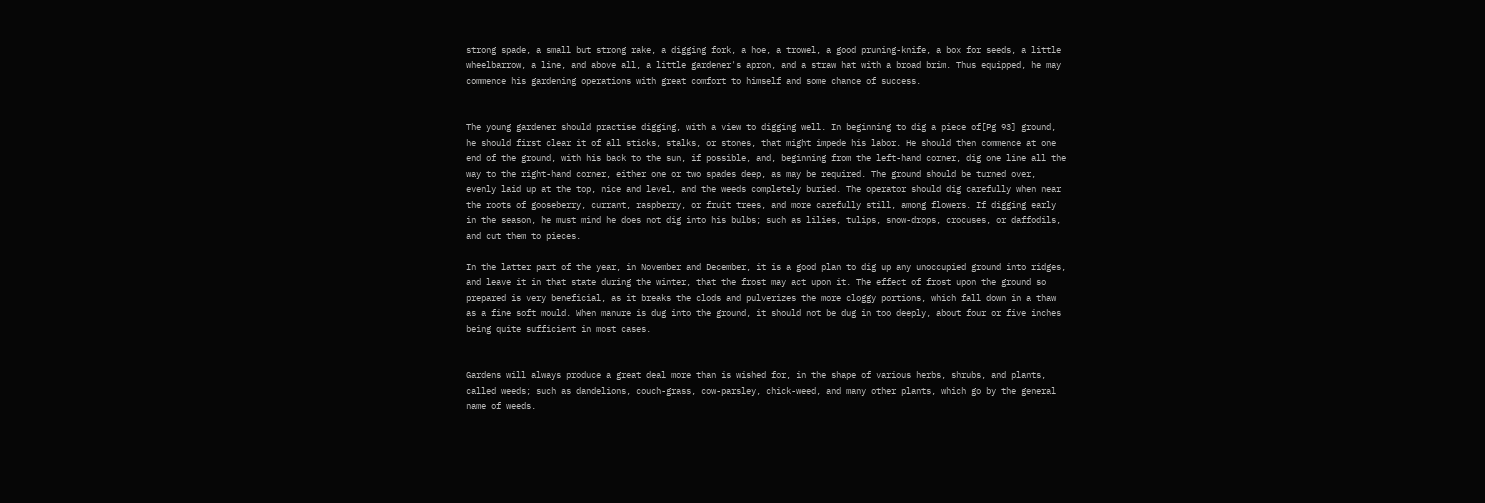strong spade, a small but strong rake, a digging fork, a hoe, a trowel, a good pruning-knife, a box for seeds, a little wheelbarrow, a line, and above all, a little gardener's apron, and a straw hat with a broad brim. Thus equipped, he may commence his gardening operations with great comfort to himself and some chance of success.


The young gardener should practise digging, with a view to digging well. In beginning to dig a piece of[Pg 93] ground, he should first clear it of all sticks, stalks, or stones, that might impede his labor. He should then commence at one end of the ground, with his back to the sun, if possible, and, beginning from the left-hand corner, dig one line all the way to the right-hand corner, either one or two spades deep, as may be required. The ground should be turned over, evenly laid up at the top, nice and level, and the weeds completely buried. The operator should dig carefully when near the roots of gooseberry, currant, raspberry, or fruit trees, and more carefully still, among flowers. If digging early in the season, he must mind he does not dig into his bulbs; such as lilies, tulips, snow-drops, crocuses, or daffodils, and cut them to pieces.

In the latter part of the year, in November and December, it is a good plan to dig up any unoccupied ground into ridges, and leave it in that state during the winter, that the frost may act upon it. The effect of frost upon the ground so prepared is very beneficial, as it breaks the clods and pulverizes the more cloggy portions, which fall down in a thaw as a fine soft mould. When manure is dug into the ground, it should not be dug in too deeply, about four or five inches being quite sufficient in most cases.


Gardens will always produce a great deal more than is wished for, in the shape of various herbs, shrubs, and plants, called weeds; such as dandelions, couch-grass, cow-parsley, chick-weed, and many other plants, which go by the general name of weeds.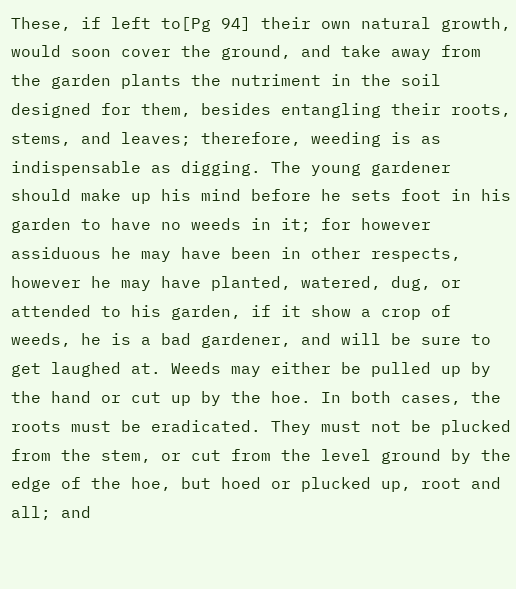These, if left to[Pg 94] their own natural growth, would soon cover the ground, and take away from the garden plants the nutriment in the soil designed for them, besides entangling their roots, stems, and leaves; therefore, weeding is as indispensable as digging. The young gardener should make up his mind before he sets foot in his garden to have no weeds in it; for however assiduous he may have been in other respects, however he may have planted, watered, dug, or attended to his garden, if it show a crop of weeds, he is a bad gardener, and will be sure to get laughed at. Weeds may either be pulled up by the hand or cut up by the hoe. In both cases, the roots must be eradicated. They must not be plucked from the stem, or cut from the level ground by the edge of the hoe, but hoed or plucked up, root and all; and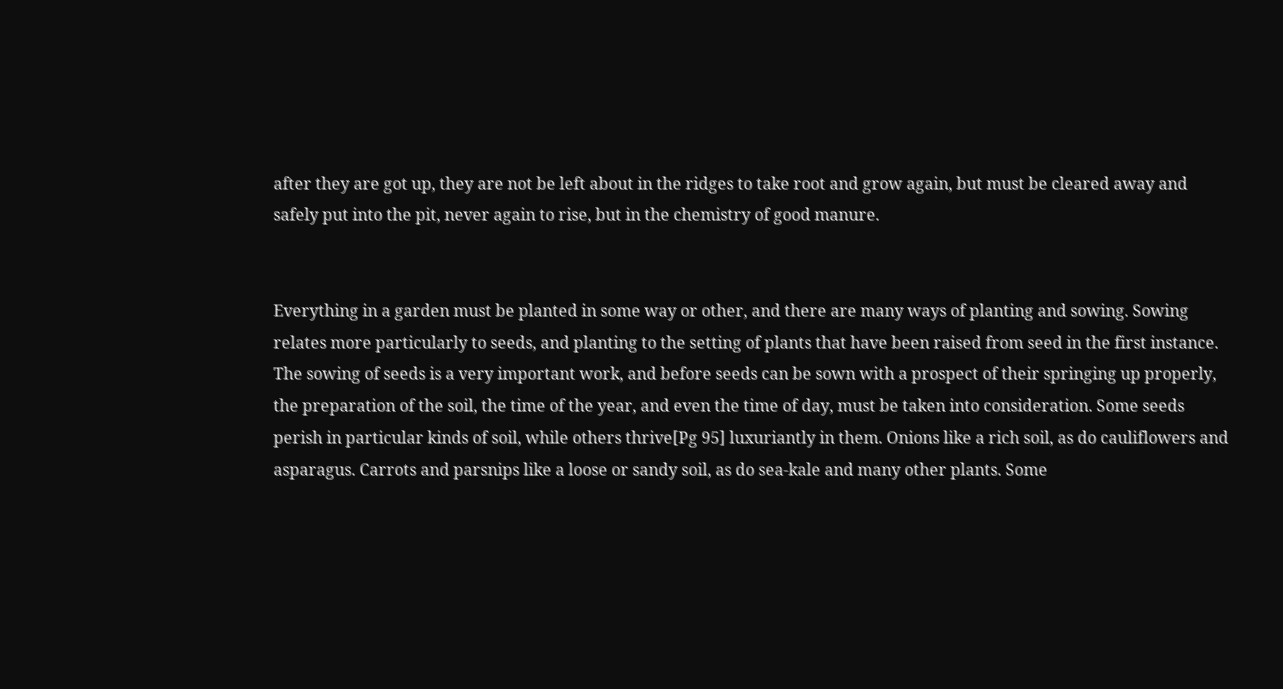after they are got up, they are not be left about in the ridges to take root and grow again, but must be cleared away and safely put into the pit, never again to rise, but in the chemistry of good manure.


Everything in a garden must be planted in some way or other, and there are many ways of planting and sowing. Sowing relates more particularly to seeds, and planting to the setting of plants that have been raised from seed in the first instance. The sowing of seeds is a very important work, and before seeds can be sown with a prospect of their springing up properly, the preparation of the soil, the time of the year, and even the time of day, must be taken into consideration. Some seeds perish in particular kinds of soil, while others thrive[Pg 95] luxuriantly in them. Onions like a rich soil, as do cauliflowers and asparagus. Carrots and parsnips like a loose or sandy soil, as do sea-kale and many other plants. Some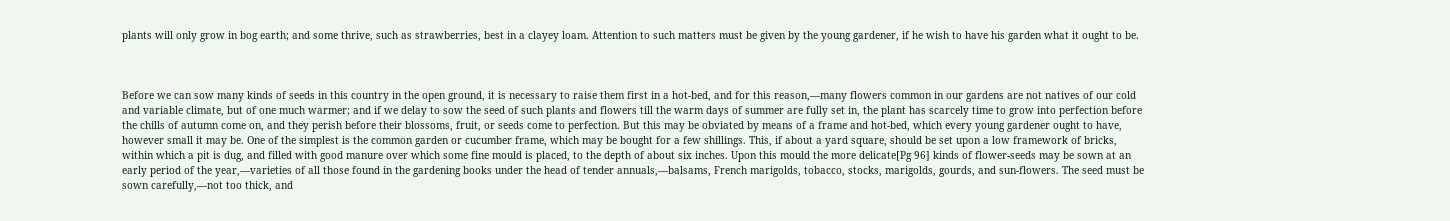plants will only grow in bog earth; and some thrive, such as strawberries, best in a clayey loam. Attention to such matters must be given by the young gardener, if he wish to have his garden what it ought to be.



Before we can sow many kinds of seeds in this country in the open ground, it is necessary to raise them first in a hot-bed, and for this reason,—many flowers common in our gardens are not natives of our cold and variable climate, but of one much warmer; and if we delay to sow the seed of such plants and flowers till the warm days of summer are fully set in, the plant has scarcely time to grow into perfection before the chills of autumn come on, and they perish before their blossoms, fruit, or seeds come to perfection. But this may be obviated by means of a frame and hot-bed, which every young gardener ought to have, however small it may be. One of the simplest is the common garden or cucumber frame, which may be bought for a few shillings. This, if about a yard square, should be set upon a low framework of bricks, within which a pit is dug, and filled with good manure over which some fine mould is placed, to the depth of about six inches. Upon this mould the more delicate[Pg 96] kinds of flower-seeds may be sown at an early period of the year,—varieties of all those found in the gardening books under the head of tender annuals,—balsams, French marigolds, tobacco, stocks, marigolds, gourds, and sun-flowers. The seed must be sown carefully,—not too thick, and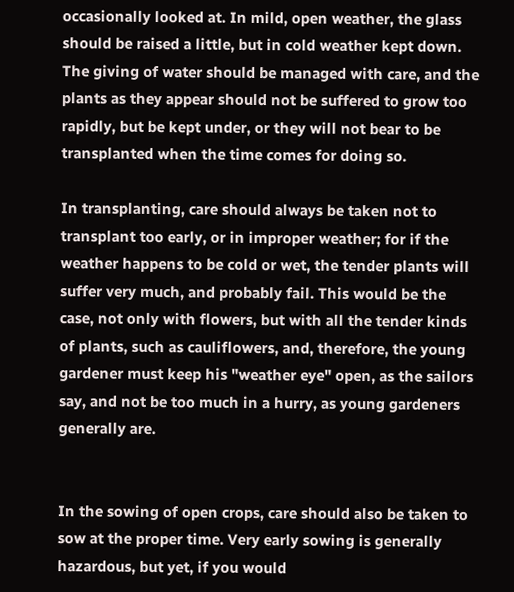occasionally looked at. In mild, open weather, the glass should be raised a little, but in cold weather kept down. The giving of water should be managed with care, and the plants as they appear should not be suffered to grow too rapidly, but be kept under, or they will not bear to be transplanted when the time comes for doing so.

In transplanting, care should always be taken not to transplant too early, or in improper weather; for if the weather happens to be cold or wet, the tender plants will suffer very much, and probably fail. This would be the case, not only with flowers, but with all the tender kinds of plants, such as cauliflowers, and, therefore, the young gardener must keep his "weather eye" open, as the sailors say, and not be too much in a hurry, as young gardeners generally are.


In the sowing of open crops, care should also be taken to sow at the proper time. Very early sowing is generally hazardous, but yet, if you would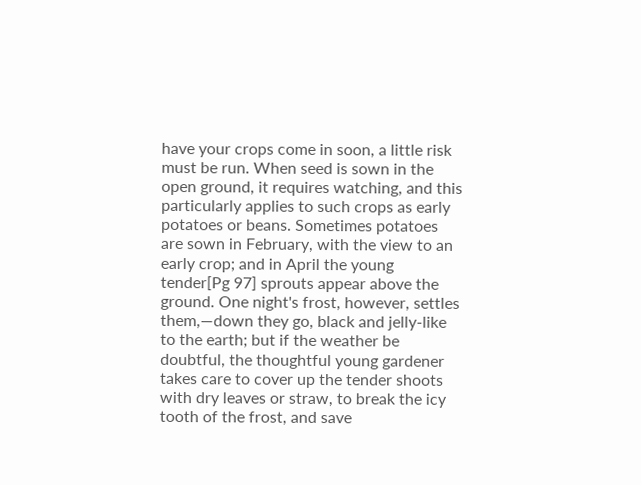have your crops come in soon, a little risk must be run. When seed is sown in the open ground, it requires watching, and this particularly applies to such crops as early potatoes or beans. Sometimes potatoes are sown in February, with the view to an early crop; and in April the young tender[Pg 97] sprouts appear above the ground. One night's frost, however, settles them,—down they go, black and jelly-like to the earth; but if the weather be doubtful, the thoughtful young gardener takes care to cover up the tender shoots with dry leaves or straw, to break the icy tooth of the frost, and save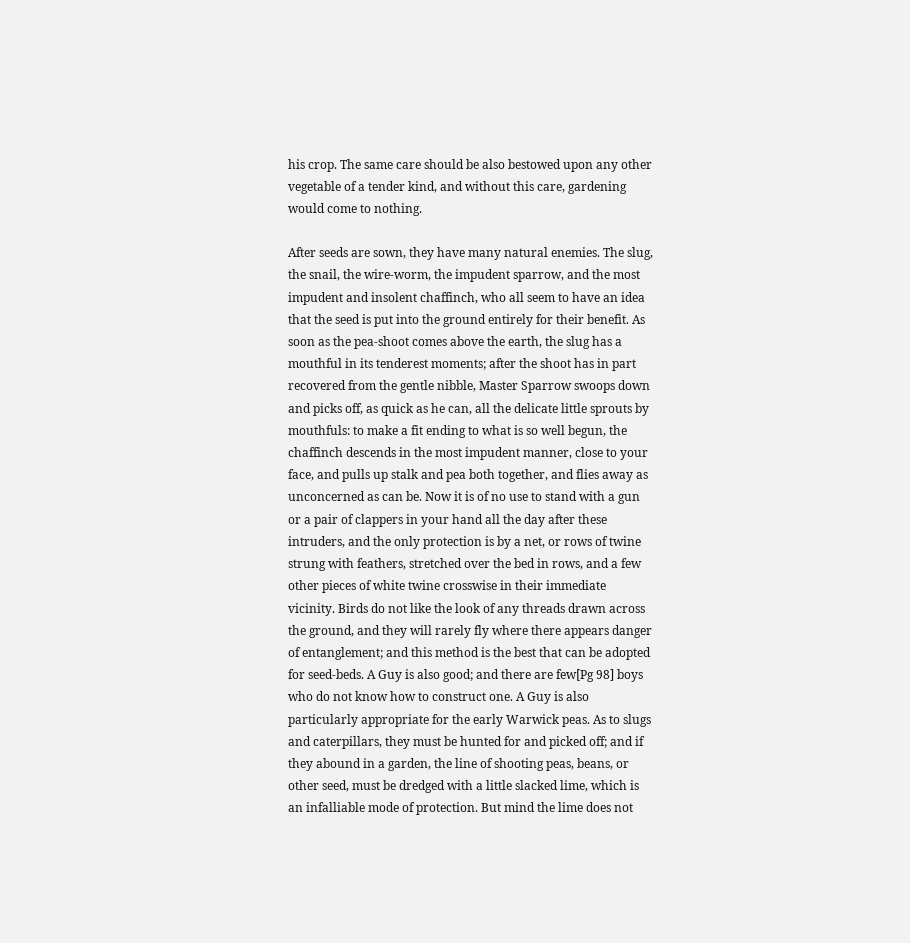his crop. The same care should be also bestowed upon any other vegetable of a tender kind, and without this care, gardening would come to nothing.

After seeds are sown, they have many natural enemies. The slug, the snail, the wire-worm, the impudent sparrow, and the most impudent and insolent chaffinch, who all seem to have an idea that the seed is put into the ground entirely for their benefit. As soon as the pea-shoot comes above the earth, the slug has a mouthful in its tenderest moments; after the shoot has in part recovered from the gentle nibble, Master Sparrow swoops down and picks off, as quick as he can, all the delicate little sprouts by mouthfuls: to make a fit ending to what is so well begun, the chaffinch descends in the most impudent manner, close to your face, and pulls up stalk and pea both together, and flies away as unconcerned as can be. Now it is of no use to stand with a gun or a pair of clappers in your hand all the day after these intruders, and the only protection is by a net, or rows of twine strung with feathers, stretched over the bed in rows, and a few other pieces of white twine crosswise in their immediate vicinity. Birds do not like the look of any threads drawn across the ground, and they will rarely fly where there appears danger of entanglement; and this method is the best that can be adopted for seed-beds. A Guy is also good; and there are few[Pg 98] boys who do not know how to construct one. A Guy is also particularly appropriate for the early Warwick peas. As to slugs and caterpillars, they must be hunted for and picked off; and if they abound in a garden, the line of shooting peas, beans, or other seed, must be dredged with a little slacked lime, which is an infalliable mode of protection. But mind the lime does not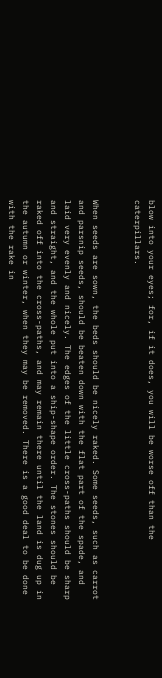blow into your eyes; for, if it does, you will be worse off than the caterpillars.


When seeds are sown, the beds should be nicely raked. Some seeds, such as carrot and parsnip seeds, should be beaten down with the flat part of the spade, and laid very evenly and nicely. The edges of the little cross-paths should be sharp and straight, and the whole put into a ship-shape order. The stones should be raked off into the cross-paths, and may remain there until the land is dug up in the autumn or winter, when they may be removed. There is a good deal to be done with the rake in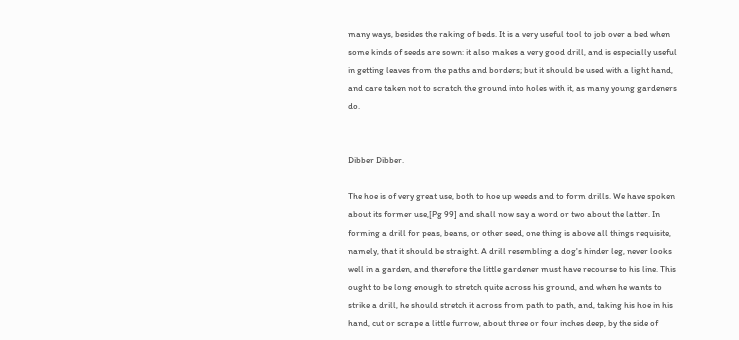many ways, besides the raking of beds. It is a very useful tool to job over a bed when some kinds of seeds are sown: it also makes a very good drill, and is especially useful in getting leaves from the paths and borders; but it should be used with a light hand, and care taken not to scratch the ground into holes with it, as many young gardeners do.


Dibber Dibber.

The hoe is of very great use, both to hoe up weeds and to form drills. We have spoken about its former use,[Pg 99] and shall now say a word or two about the latter. In forming a drill for peas, beans, or other seed, one thing is above all things requisite, namely, that it should be straight. A drill resembling a dog's hinder leg, never looks well in a garden, and therefore the little gardener must have recourse to his line. This ought to be long enough to stretch quite across his ground, and when he wants to strike a drill, he should stretch it across from path to path, and, taking his hoe in his hand, cut or scrape a little furrow, about three or four inches deep, by the side of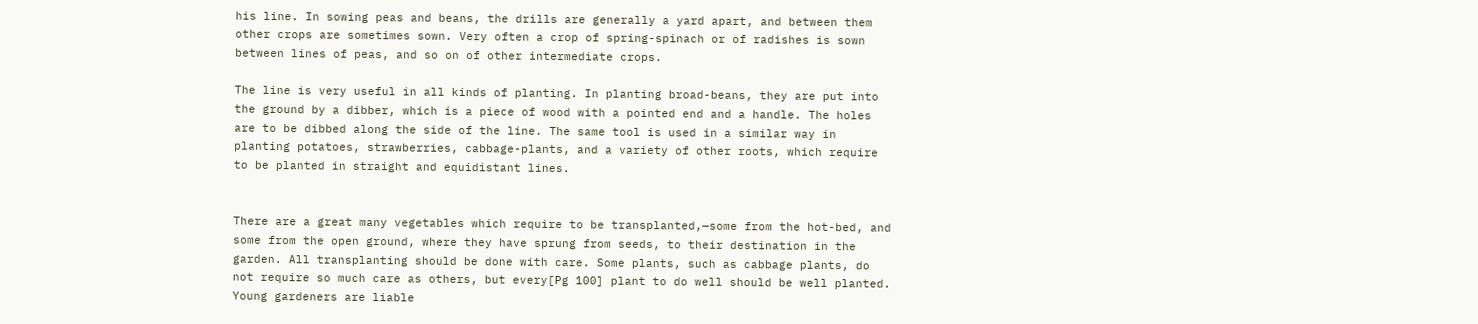his line. In sowing peas and beans, the drills are generally a yard apart, and between them other crops are sometimes sown. Very often a crop of spring-spinach or of radishes is sown between lines of peas, and so on of other intermediate crops.

The line is very useful in all kinds of planting. In planting broad-beans, they are put into the ground by a dibber, which is a piece of wood with a pointed end and a handle. The holes are to be dibbed along the side of the line. The same tool is used in a similar way in planting potatoes, strawberries, cabbage-plants, and a variety of other roots, which require to be planted in straight and equidistant lines.


There are a great many vegetables which require to be transplanted,—some from the hot-bed, and some from the open ground, where they have sprung from seeds, to their destination in the garden. All transplanting should be done with care. Some plants, such as cabbage plants, do not require so much care as others, but every[Pg 100] plant to do well should be well planted. Young gardeners are liable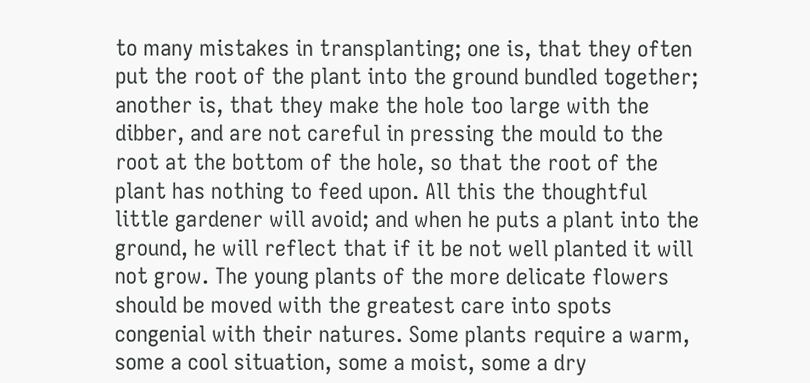to many mistakes in transplanting; one is, that they often put the root of the plant into the ground bundled together; another is, that they make the hole too large with the dibber, and are not careful in pressing the mould to the root at the bottom of the hole, so that the root of the plant has nothing to feed upon. All this the thoughtful little gardener will avoid; and when he puts a plant into the ground, he will reflect that if it be not well planted it will not grow. The young plants of the more delicate flowers should be moved with the greatest care into spots congenial with their natures. Some plants require a warm, some a cool situation, some a moist, some a dry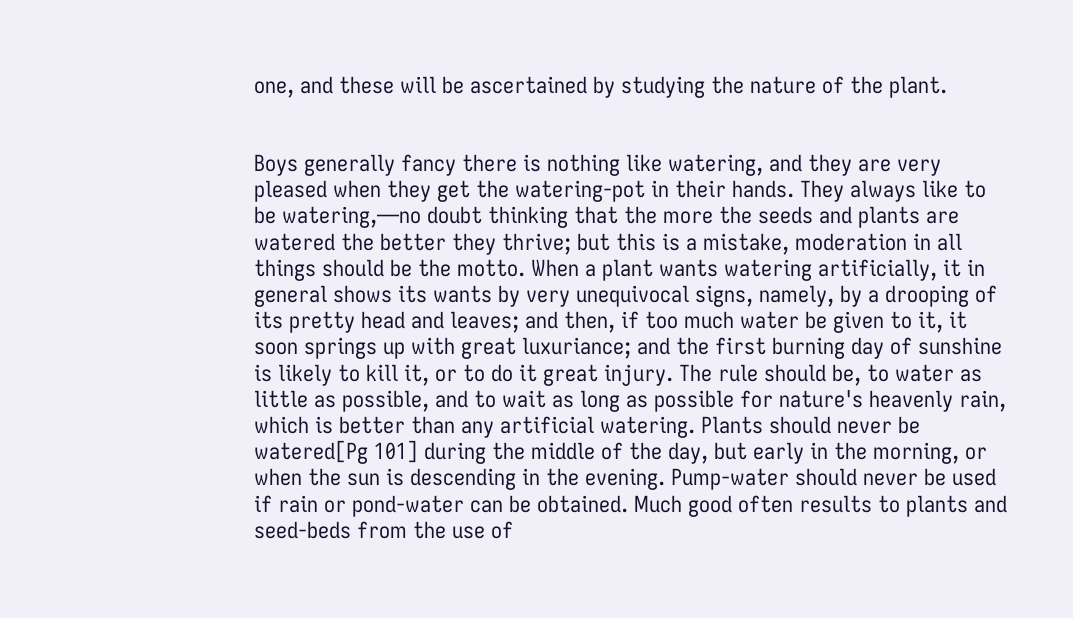one, and these will be ascertained by studying the nature of the plant.


Boys generally fancy there is nothing like watering, and they are very pleased when they get the watering-pot in their hands. They always like to be watering,—no doubt thinking that the more the seeds and plants are watered the better they thrive; but this is a mistake, moderation in all things should be the motto. When a plant wants watering artificially, it in general shows its wants by very unequivocal signs, namely, by a drooping of its pretty head and leaves; and then, if too much water be given to it, it soon springs up with great luxuriance; and the first burning day of sunshine is likely to kill it, or to do it great injury. The rule should be, to water as little as possible, and to wait as long as possible for nature's heavenly rain, which is better than any artificial watering. Plants should never be watered[Pg 101] during the middle of the day, but early in the morning, or when the sun is descending in the evening. Pump-water should never be used if rain or pond-water can be obtained. Much good often results to plants and seed-beds from the use of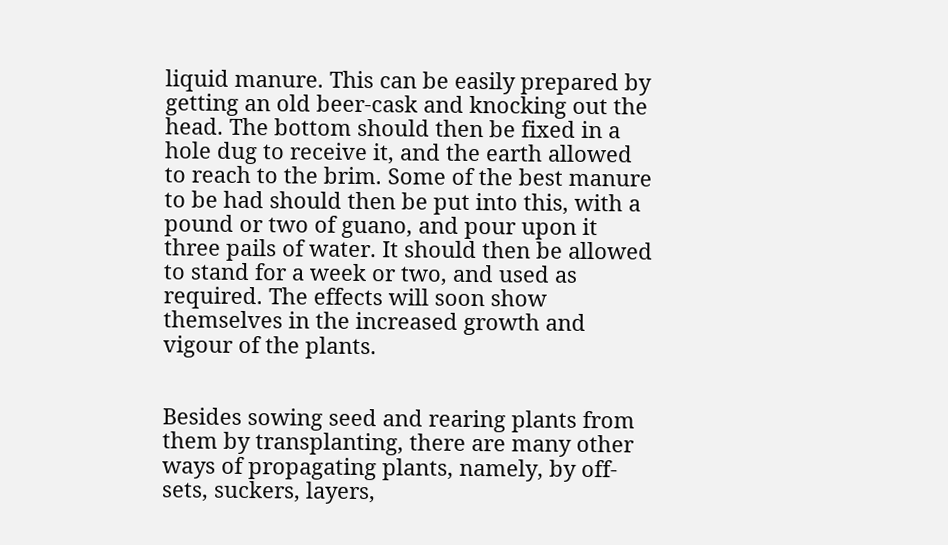liquid manure. This can be easily prepared by getting an old beer-cask and knocking out the head. The bottom should then be fixed in a hole dug to receive it, and the earth allowed to reach to the brim. Some of the best manure to be had should then be put into this, with a pound or two of guano, and pour upon it three pails of water. It should then be allowed to stand for a week or two, and used as required. The effects will soon show themselves in the increased growth and vigour of the plants.


Besides sowing seed and rearing plants from them by transplanting, there are many other ways of propagating plants, namely, by off-sets, suckers, layers,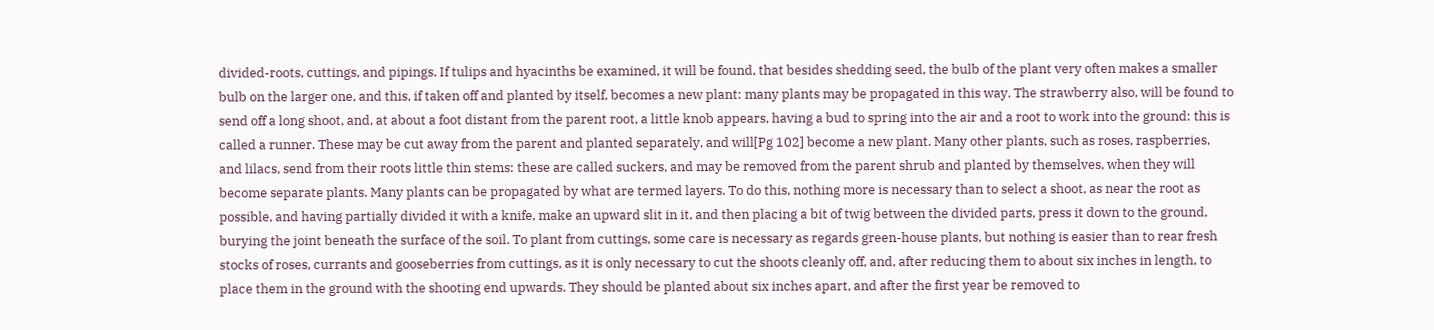divided-roots, cuttings, and pipings. If tulips and hyacinths be examined, it will be found, that besides shedding seed, the bulb of the plant very often makes a smaller bulb on the larger one, and this, if taken off and planted by itself, becomes a new plant: many plants may be propagated in this way. The strawberry also, will be found to send off a long shoot, and, at about a foot distant from the parent root, a little knob appears, having a bud to spring into the air and a root to work into the ground: this is called a runner. These may be cut away from the parent and planted separately, and will[Pg 102] become a new plant. Many other plants, such as roses, raspberries, and lilacs, send from their roots little thin stems: these are called suckers, and may be removed from the parent shrub and planted by themselves, when they will become separate plants. Many plants can be propagated by what are termed layers. To do this, nothing more is necessary than to select a shoot, as near the root as possible, and having partially divided it with a knife, make an upward slit in it, and then placing a bit of twig between the divided parts, press it down to the ground, burying the joint beneath the surface of the soil. To plant from cuttings, some care is necessary as regards green-house plants, but nothing is easier than to rear fresh stocks of roses, currants and gooseberries from cuttings, as it is only necessary to cut the shoots cleanly off, and, after reducing them to about six inches in length, to place them in the ground with the shooting end upwards. They should be planted about six inches apart, and after the first year be removed to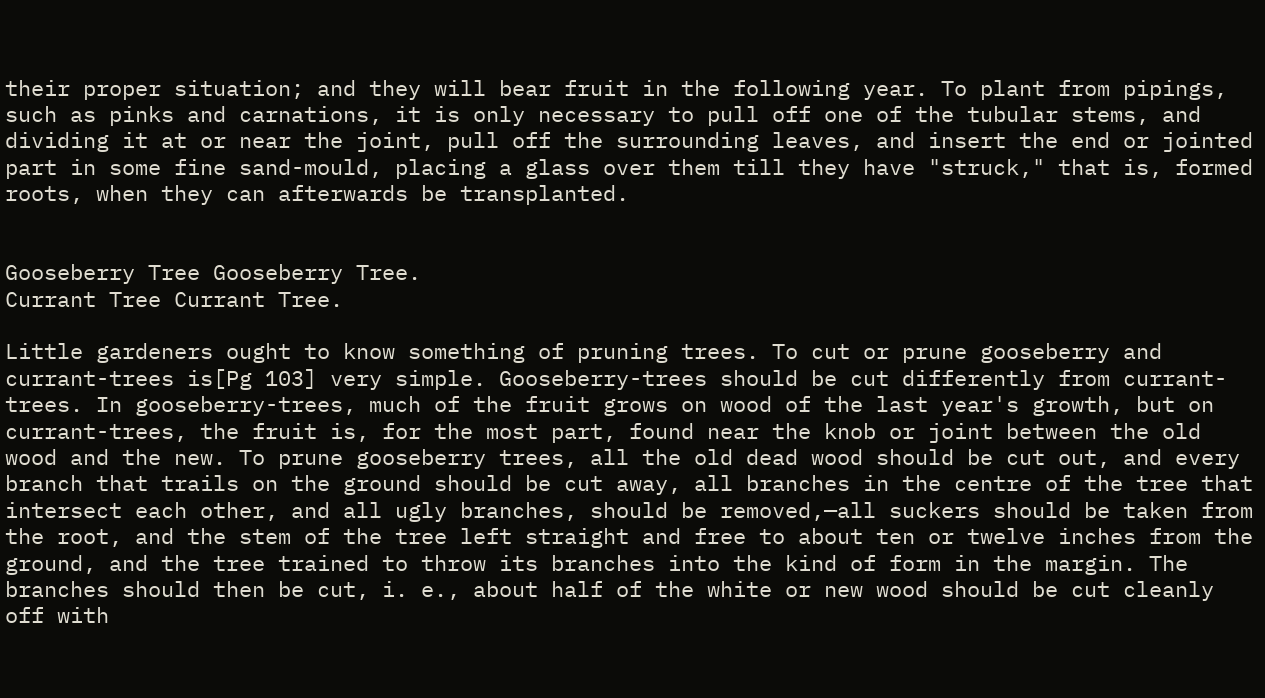their proper situation; and they will bear fruit in the following year. To plant from pipings, such as pinks and carnations, it is only necessary to pull off one of the tubular stems, and dividing it at or near the joint, pull off the surrounding leaves, and insert the end or jointed part in some fine sand-mould, placing a glass over them till they have "struck," that is, formed roots, when they can afterwards be transplanted.


Gooseberry Tree Gooseberry Tree.
Currant Tree Currant Tree.

Little gardeners ought to know something of pruning trees. To cut or prune gooseberry and currant-trees is[Pg 103] very simple. Gooseberry-trees should be cut differently from currant-trees. In gooseberry-trees, much of the fruit grows on wood of the last year's growth, but on currant-trees, the fruit is, for the most part, found near the knob or joint between the old wood and the new. To prune gooseberry trees, all the old dead wood should be cut out, and every branch that trails on the ground should be cut away, all branches in the centre of the tree that intersect each other, and all ugly branches, should be removed,—all suckers should be taken from the root, and the stem of the tree left straight and free to about ten or twelve inches from the ground, and the tree trained to throw its branches into the kind of form in the margin. The branches should then be cut, i. e., about half of the white or new wood should be cut cleanly off with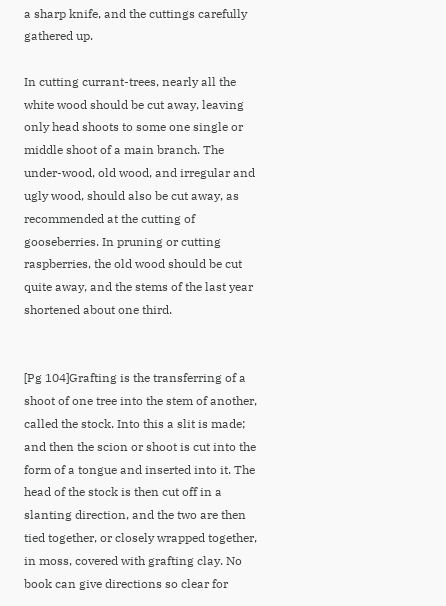a sharp knife, and the cuttings carefully gathered up.

In cutting currant-trees, nearly all the white wood should be cut away, leaving only head shoots to some one single or middle shoot of a main branch. The under-wood, old wood, and irregular and ugly wood, should also be cut away, as recommended at the cutting of gooseberries. In pruning or cutting raspberries, the old wood should be cut quite away, and the stems of the last year shortened about one third.


[Pg 104]Grafting is the transferring of a shoot of one tree into the stem of another, called the stock. Into this a slit is made; and then the scion or shoot is cut into the form of a tongue and inserted into it. The head of the stock is then cut off in a slanting direction, and the two are then tied together, or closely wrapped together, in moss, covered with grafting clay. No book can give directions so clear for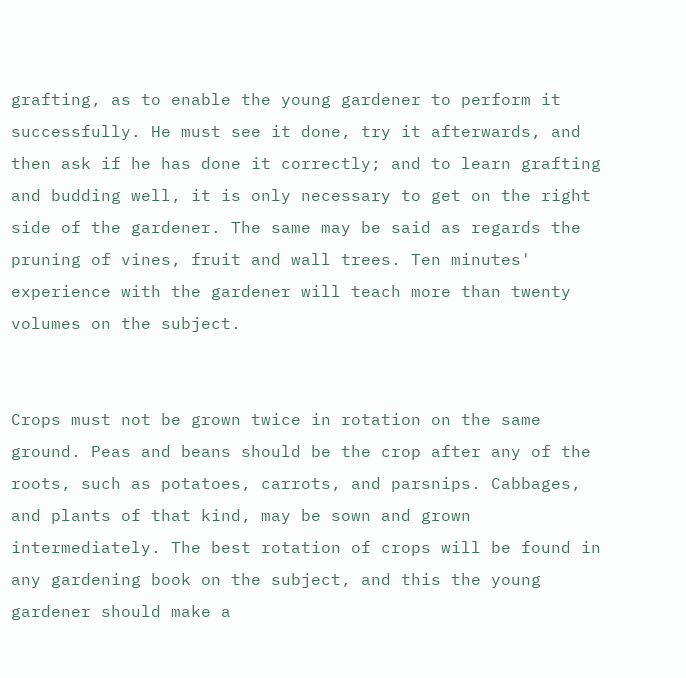grafting, as to enable the young gardener to perform it successfully. He must see it done, try it afterwards, and then ask if he has done it correctly; and to learn grafting and budding well, it is only necessary to get on the right side of the gardener. The same may be said as regards the pruning of vines, fruit and wall trees. Ten minutes' experience with the gardener will teach more than twenty volumes on the subject.


Crops must not be grown twice in rotation on the same ground. Peas and beans should be the crop after any of the roots, such as potatoes, carrots, and parsnips. Cabbages, and plants of that kind, may be sown and grown intermediately. The best rotation of crops will be found in any gardening book on the subject, and this the young gardener should make a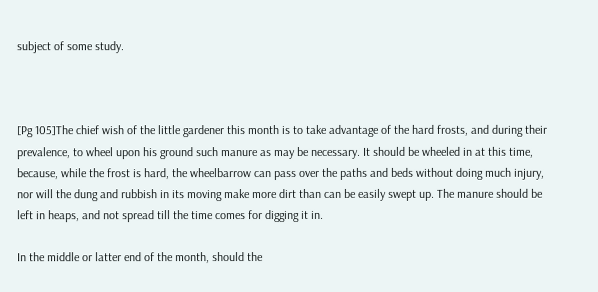subject of some study.



[Pg 105]The chief wish of the little gardener this month is to take advantage of the hard frosts, and during their prevalence, to wheel upon his ground such manure as may be necessary. It should be wheeled in at this time, because, while the frost is hard, the wheelbarrow can pass over the paths and beds without doing much injury, nor will the dung and rubbish in its moving make more dirt than can be easily swept up. The manure should be left in heaps, and not spread till the time comes for digging it in.

In the middle or latter end of the month, should the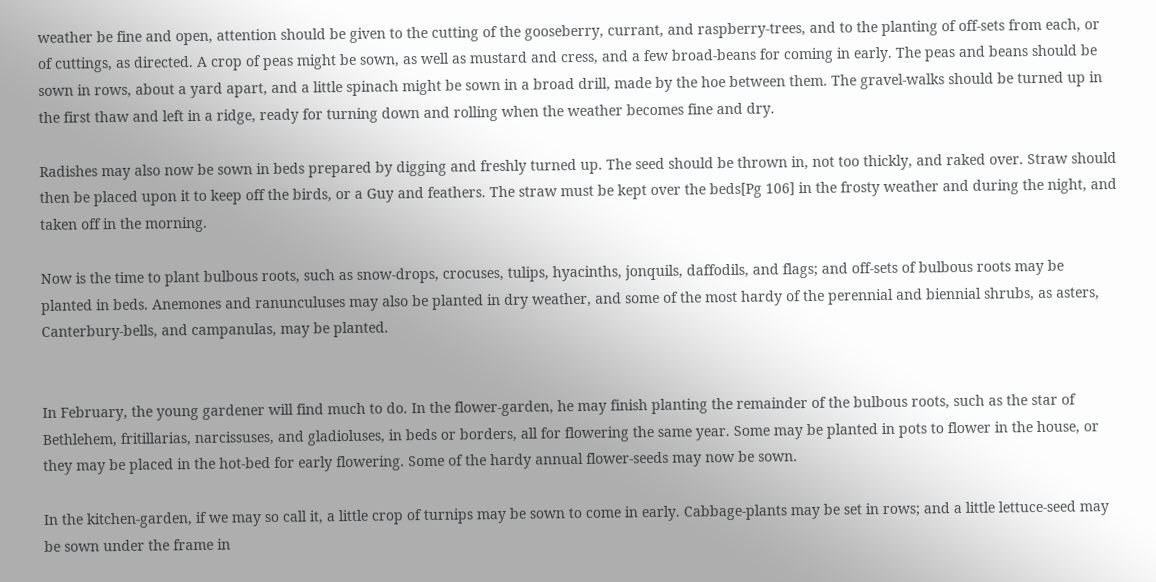weather be fine and open, attention should be given to the cutting of the gooseberry, currant, and raspberry-trees, and to the planting of off-sets from each, or of cuttings, as directed. A crop of peas might be sown, as well as mustard and cress, and a few broad-beans for coming in early. The peas and beans should be sown in rows, about a yard apart, and a little spinach might be sown in a broad drill, made by the hoe between them. The gravel-walks should be turned up in the first thaw and left in a ridge, ready for turning down and rolling when the weather becomes fine and dry.

Radishes may also now be sown in beds prepared by digging and freshly turned up. The seed should be thrown in, not too thickly, and raked over. Straw should then be placed upon it to keep off the birds, or a Guy and feathers. The straw must be kept over the beds[Pg 106] in the frosty weather and during the night, and taken off in the morning.

Now is the time to plant bulbous roots, such as snow-drops, crocuses, tulips, hyacinths, jonquils, daffodils, and flags; and off-sets of bulbous roots may be planted in beds. Anemones and ranunculuses may also be planted in dry weather, and some of the most hardy of the perennial and biennial shrubs, as asters, Canterbury-bells, and campanulas, may be planted.


In February, the young gardener will find much to do. In the flower-garden, he may finish planting the remainder of the bulbous roots, such as the star of Bethlehem, fritillarias, narcissuses, and gladioluses, in beds or borders, all for flowering the same year. Some may be planted in pots to flower in the house, or they may be placed in the hot-bed for early flowering. Some of the hardy annual flower-seeds may now be sown.

In the kitchen-garden, if we may so call it, a little crop of turnips may be sown to come in early. Cabbage-plants may be set in rows; and a little lettuce-seed may be sown under the frame in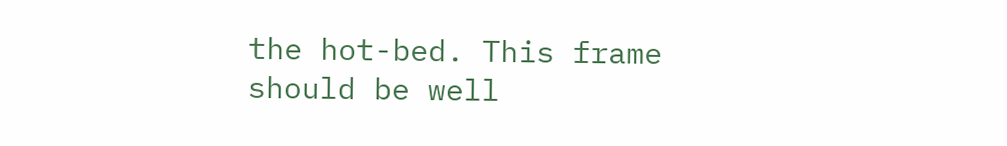the hot-bed. This frame should be well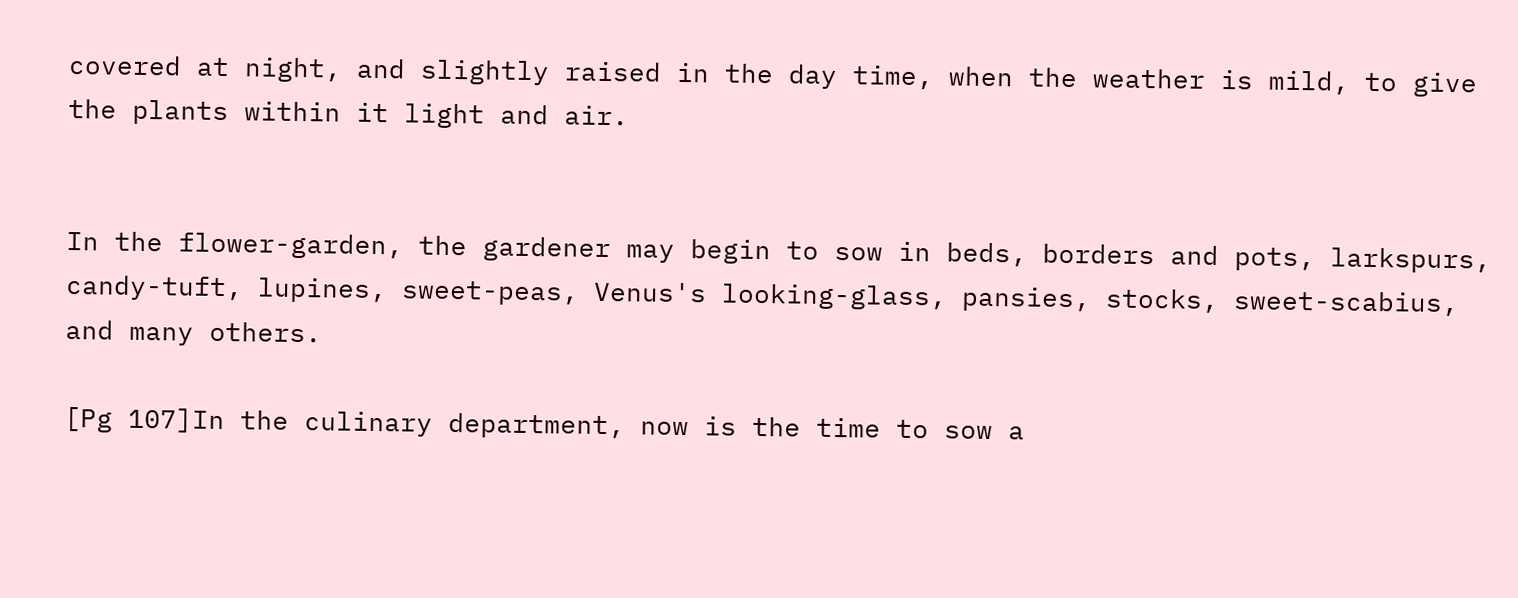covered at night, and slightly raised in the day time, when the weather is mild, to give the plants within it light and air.


In the flower-garden, the gardener may begin to sow in beds, borders and pots, larkspurs, candy-tuft, lupines, sweet-peas, Venus's looking-glass, pansies, stocks, sweet-scabius, and many others.

[Pg 107]In the culinary department, now is the time to sow a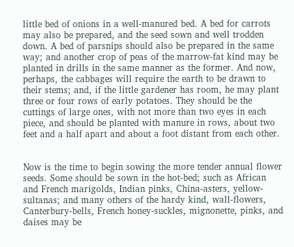little bed of onions in a well-manured bed. A bed for carrots may also be prepared, and the seed sown and well trodden down. A bed of parsnips should also be prepared in the same way; and another crop of peas of the marrow-fat kind may be planted in drills in the same manner as the former. And now, perhaps, the cabbages will require the earth to be drawn to their stems; and, if the little gardener has room, he may plant three or four rows of early potatoes. They should be the cuttings of large ones, with not more than two eyes in each piece, and should be planted with manure in rows, about two feet and a half apart and about a foot distant from each other.


Now is the time to begin sowing the more tender annual flower seeds. Some should be sown in the hot-bed; such as African and French marigolds, Indian pinks, China-asters, yellow-sultanas; and many others of the hardy kind, wall-flowers, Canterbury-bells, French honey-suckles, mignonette, pinks, and daises may be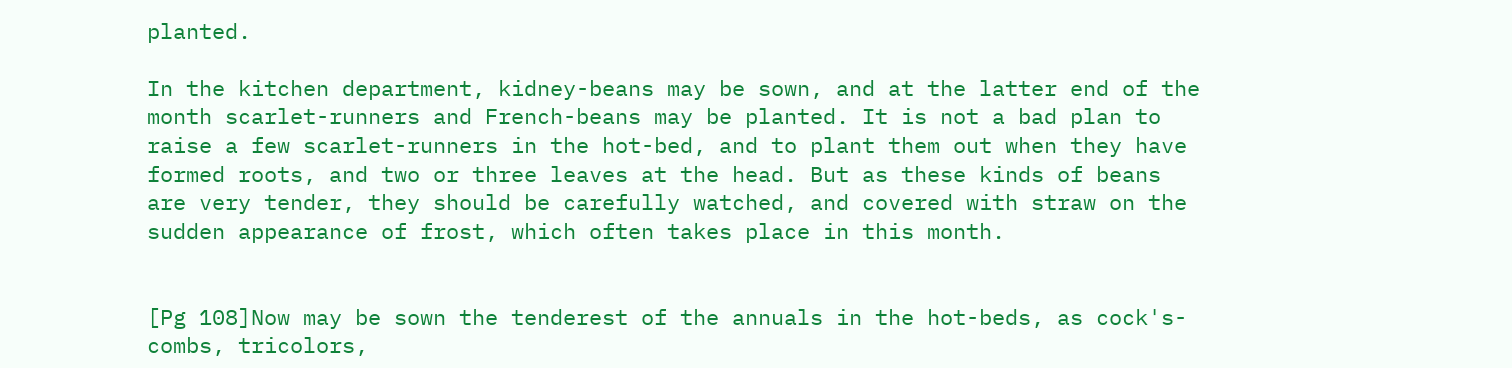planted.

In the kitchen department, kidney-beans may be sown, and at the latter end of the month scarlet-runners and French-beans may be planted. It is not a bad plan to raise a few scarlet-runners in the hot-bed, and to plant them out when they have formed roots, and two or three leaves at the head. But as these kinds of beans are very tender, they should be carefully watched, and covered with straw on the sudden appearance of frost, which often takes place in this month.


[Pg 108]Now may be sown the tenderest of the annuals in the hot-beds, as cock's-combs, tricolors,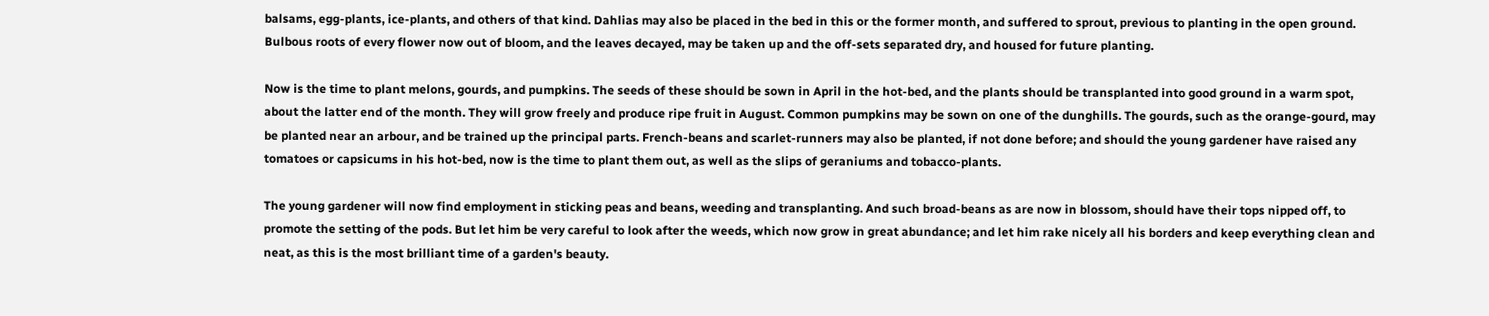balsams, egg-plants, ice-plants, and others of that kind. Dahlias may also be placed in the bed in this or the former month, and suffered to sprout, previous to planting in the open ground. Bulbous roots of every flower now out of bloom, and the leaves decayed, may be taken up and the off-sets separated dry, and housed for future planting.

Now is the time to plant melons, gourds, and pumpkins. The seeds of these should be sown in April in the hot-bed, and the plants should be transplanted into good ground in a warm spot, about the latter end of the month. They will grow freely and produce ripe fruit in August. Common pumpkins may be sown on one of the dunghills. The gourds, such as the orange-gourd, may be planted near an arbour, and be trained up the principal parts. French-beans and scarlet-runners may also be planted, if not done before; and should the young gardener have raised any tomatoes or capsicums in his hot-bed, now is the time to plant them out, as well as the slips of geraniums and tobacco-plants.

The young gardener will now find employment in sticking peas and beans, weeding and transplanting. And such broad-beans as are now in blossom, should have their tops nipped off, to promote the setting of the pods. But let him be very careful to look after the weeds, which now grow in great abundance; and let him rake nicely all his borders and keep everything clean and neat, as this is the most brilliant time of a garden's beauty.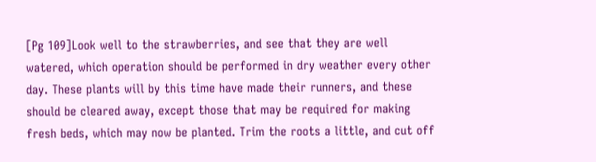[Pg 109]Look well to the strawberries, and see that they are well watered, which operation should be performed in dry weather every other day. These plants will by this time have made their runners, and these should be cleared away, except those that may be required for making fresh beds, which may now be planted. Trim the roots a little, and cut off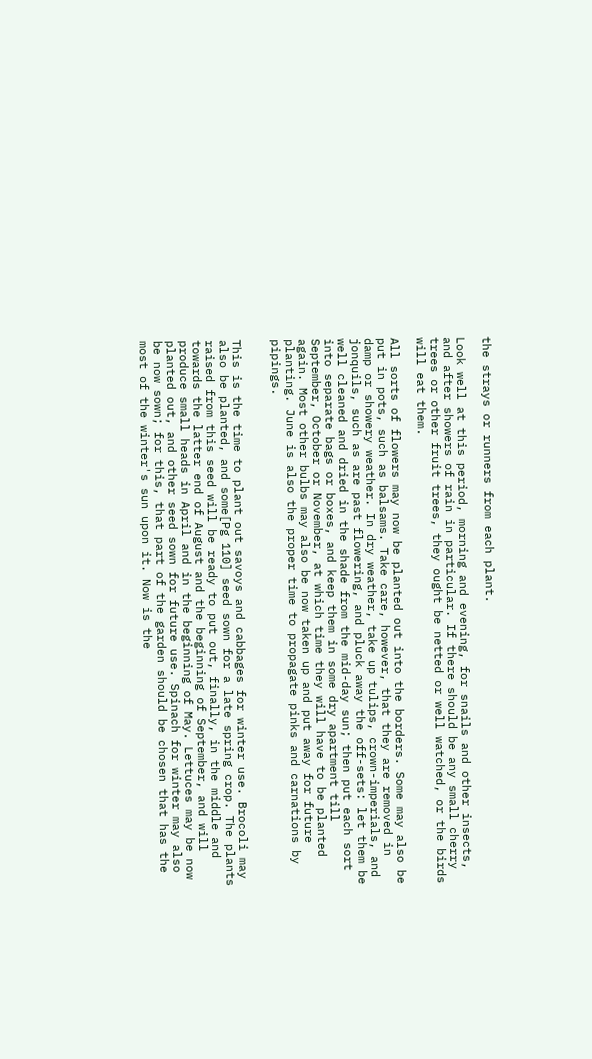the strays or runners from each plant.

Look well at this period, morning and evening, for snails and other insects, and after showers of rain in particular. If there should be any small cherry trees or other fruit trees, they ought be netted or well watched, or the birds will eat them.

All sorts of flowers may now be planted out into the borders. Some may also be put in pots, such as balsams. Take care, however, that they are removed in damp or showery weather. In dry weather, take up tulips, crown-imperials, and jonquils, such as are past flowering, and pluck away the off-sets: let them be well cleaned and dried in the shade from the mid-day sun; then put each sort into separate bags or boxes, and keep them in some dry apartment till September, October or November, at which time they will have to be planted again. Most other bulbs may also be now taken up and put away for future planting. June is also the proper time to propagate pinks and carnations by pipings.


This is the time to plant out savoys and cabbages for winter use. Brocoli may also be planted, and some[Pg 110] seed sown for a late spring crop. The plants raised from this seed will be ready to put out, finally, in the middle and towards the latter end of August and the beginning of September, and will produce small heads in April and in the beginning of May. Lettuces may be now planted out, and other seed sown for future use. Spinach for winter may also be now sown; for this, that part of the garden should be chosen that has the most of the winter's sun upon it. Now is the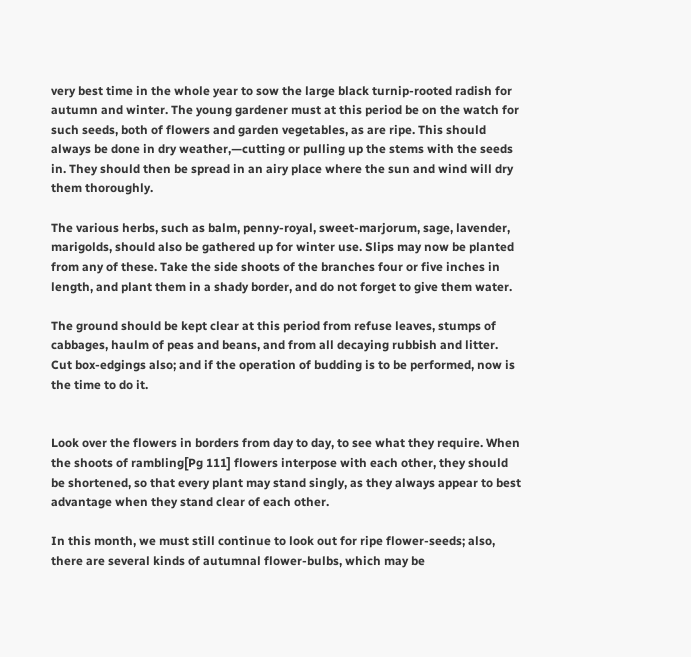very best time in the whole year to sow the large black turnip-rooted radish for autumn and winter. The young gardener must at this period be on the watch for such seeds, both of flowers and garden vegetables, as are ripe. This should always be done in dry weather,—cutting or pulling up the stems with the seeds in. They should then be spread in an airy place where the sun and wind will dry them thoroughly.

The various herbs, such as balm, penny-royal, sweet-marjorum, sage, lavender, marigolds, should also be gathered up for winter use. Slips may now be planted from any of these. Take the side shoots of the branches four or five inches in length, and plant them in a shady border, and do not forget to give them water.

The ground should be kept clear at this period from refuse leaves, stumps of cabbages, haulm of peas and beans, and from all decaying rubbish and litter. Cut box-edgings also; and if the operation of budding is to be performed, now is the time to do it.


Look over the flowers in borders from day to day, to see what they require. When the shoots of rambling[Pg 111] flowers interpose with each other, they should be shortened, so that every plant may stand singly, as they always appear to best advantage when they stand clear of each other.

In this month, we must still continue to look out for ripe flower-seeds; also, there are several kinds of autumnal flower-bulbs, which may be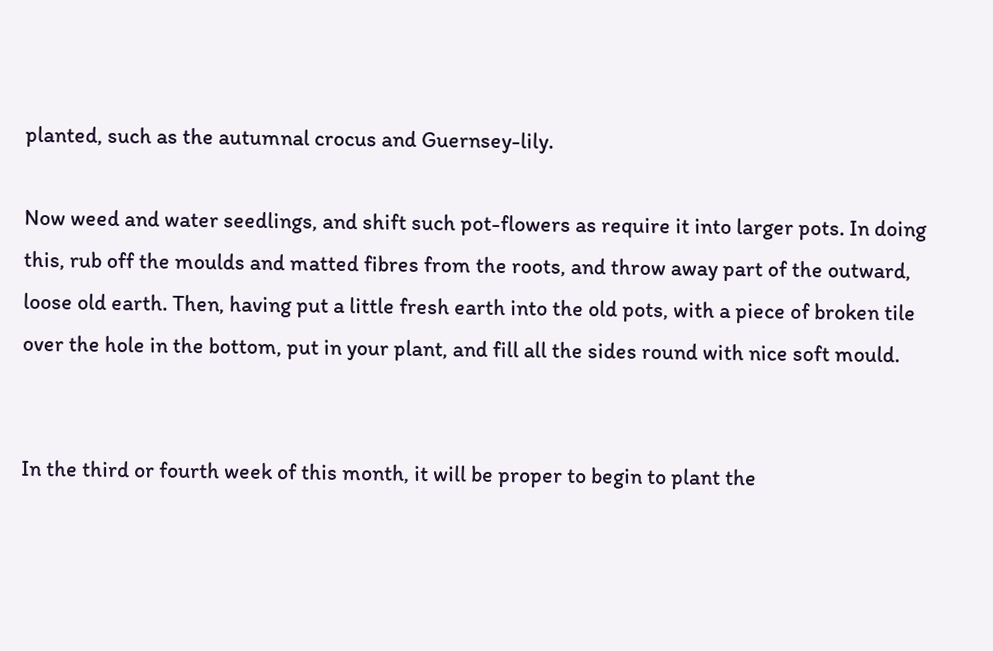planted, such as the autumnal crocus and Guernsey-lily.

Now weed and water seedlings, and shift such pot-flowers as require it into larger pots. In doing this, rub off the moulds and matted fibres from the roots, and throw away part of the outward, loose old earth. Then, having put a little fresh earth into the old pots, with a piece of broken tile over the hole in the bottom, put in your plant, and fill all the sides round with nice soft mould.


In the third or fourth week of this month, it will be proper to begin to plant the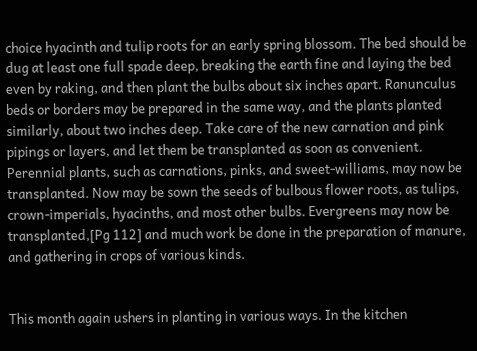choice hyacinth and tulip roots for an early spring blossom. The bed should be dug at least one full spade deep, breaking the earth fine and laying the bed even by raking, and then plant the bulbs about six inches apart. Ranunculus beds or borders may be prepared in the same way, and the plants planted similarly, about two inches deep. Take care of the new carnation and pink pipings or layers, and let them be transplanted as soon as convenient. Perennial plants, such as carnations, pinks, and sweet-williams, may now be transplanted. Now may be sown the seeds of bulbous flower roots, as tulips, crown-imperials, hyacinths, and most other bulbs. Evergreens may now be transplanted,[Pg 112] and much work be done in the preparation of manure, and gathering in crops of various kinds.


This month again ushers in planting in various ways. In the kitchen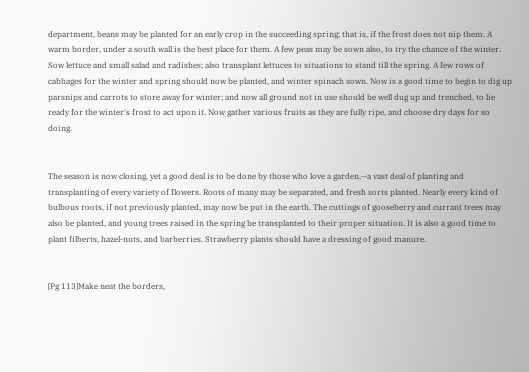department, beans may be planted for an early crop in the succeeding spring; that is, if the frost does not nip them. A warm border, under a south wall is the best place for them. A few peas may be sown also, to try the chance of the winter. Sow lettuce and small salad and radishes; also transplant lettuces to situations to stand till the spring. A few rows of cabbages for the winter and spring should now be planted, and winter spinach sown. Now is a good time to begin to dig up parsnips and carrots to store away for winter; and now all ground not in use should be well dug up and trenched, to lie ready for the winter's frost to act upon it. Now gather various fruits as they are fully ripe, and choose dry days for so doing.


The season is now closing, yet a good deal is to be done by those who love a garden,—a vast deal of planting and transplanting of every variety of flowers. Roots of many may be separated, and fresh sorts planted. Nearly every kind of bulbous roots, if not previously planted, may now be put in the earth. The cuttings of gooseberry and currant trees may also be planted, and young trees raised in the spring be transplanted to their proper situation. It is also a good time to plant filberts, hazel-nuts, and barberries. Strawberry plants should have a dressing of good manure.


[Pg 113]Make neat the borders,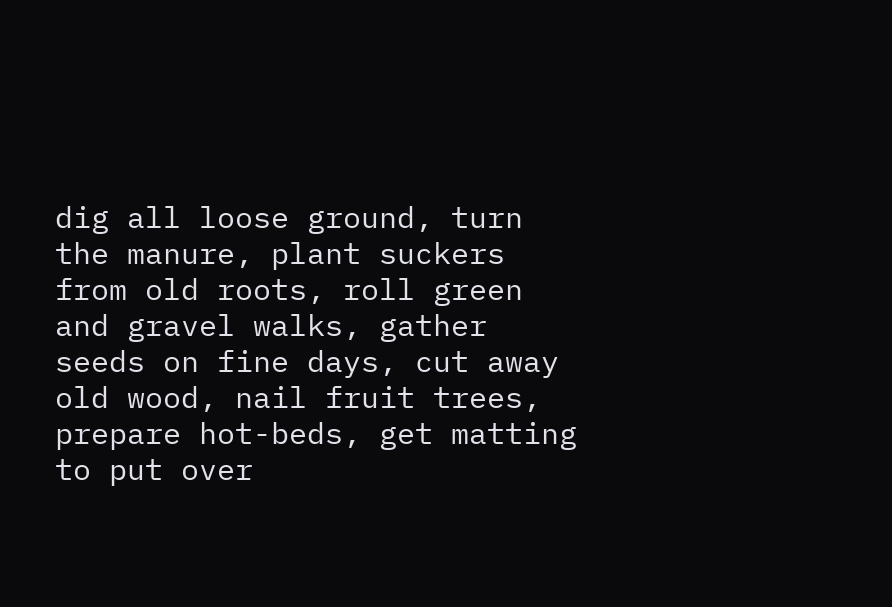dig all loose ground, turn the manure, plant suckers from old roots, roll green and gravel walks, gather seeds on fine days, cut away old wood, nail fruit trees, prepare hot-beds, get matting to put over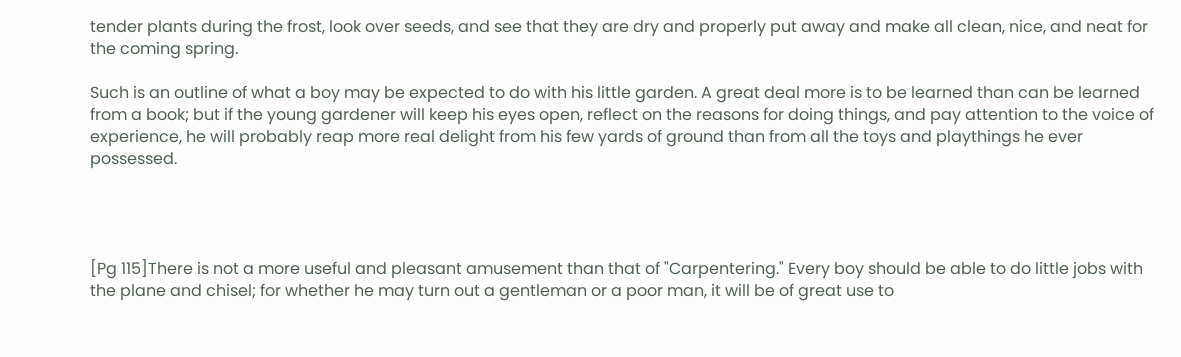tender plants during the frost, look over seeds, and see that they are dry and properly put away and make all clean, nice, and neat for the coming spring.

Such is an outline of what a boy may be expected to do with his little garden. A great deal more is to be learned than can be learned from a book; but if the young gardener will keep his eyes open, reflect on the reasons for doing things, and pay attention to the voice of experience, he will probably reap more real delight from his few yards of ground than from all the toys and playthings he ever possessed.




[Pg 115]There is not a more useful and pleasant amusement than that of "Carpentering." Every boy should be able to do little jobs with the plane and chisel; for whether he may turn out a gentleman or a poor man, it will be of great use to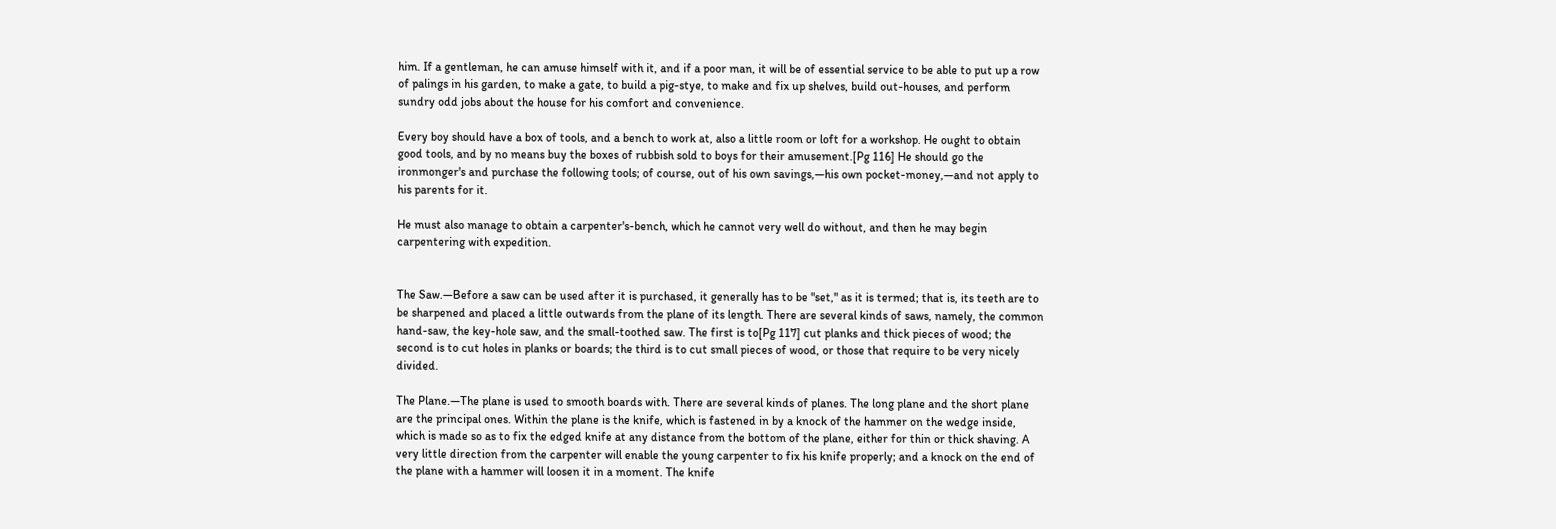him. If a gentleman, he can amuse himself with it, and if a poor man, it will be of essential service to be able to put up a row of palings in his garden, to make a gate, to build a pig-stye, to make and fix up shelves, build out-houses, and perform sundry odd jobs about the house for his comfort and convenience.

Every boy should have a box of tools, and a bench to work at, also a little room or loft for a workshop. He ought to obtain good tools, and by no means buy the boxes of rubbish sold to boys for their amusement.[Pg 116] He should go the ironmonger's and purchase the following tools; of course, out of his own savings,—his own pocket-money,—and not apply to his parents for it.

He must also manage to obtain a carpenter's-bench, which he cannot very well do without, and then he may begin carpentering with expedition.


The Saw.—Before a saw can be used after it is purchased, it generally has to be "set," as it is termed; that is, its teeth are to be sharpened and placed a little outwards from the plane of its length. There are several kinds of saws, namely, the common hand-saw, the key-hole saw, and the small-toothed saw. The first is to[Pg 117] cut planks and thick pieces of wood; the second is to cut holes in planks or boards; the third is to cut small pieces of wood, or those that require to be very nicely divided.

The Plane.—The plane is used to smooth boards with. There are several kinds of planes. The long plane and the short plane are the principal ones. Within the plane is the knife, which is fastened in by a knock of the hammer on the wedge inside, which is made so as to fix the edged knife at any distance from the bottom of the plane, either for thin or thick shaving. A very little direction from the carpenter will enable the young carpenter to fix his knife properly; and a knock on the end of the plane with a hammer will loosen it in a moment. The knife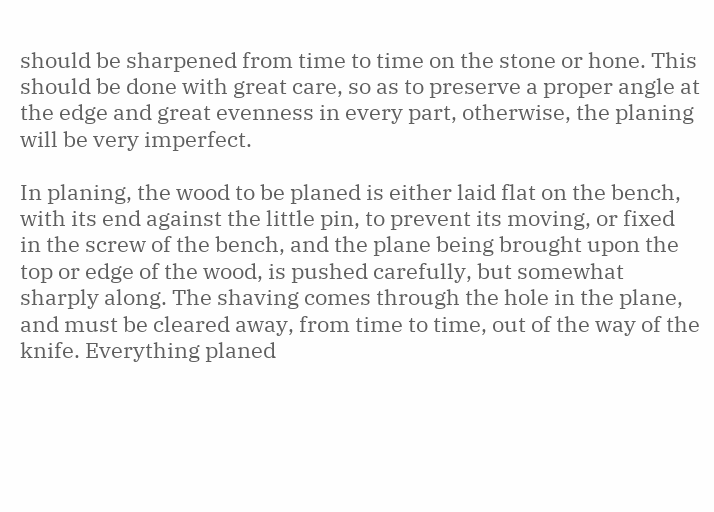should be sharpened from time to time on the stone or hone. This should be done with great care, so as to preserve a proper angle at the edge and great evenness in every part, otherwise, the planing will be very imperfect.

In planing, the wood to be planed is either laid flat on the bench, with its end against the little pin, to prevent its moving, or fixed in the screw of the bench, and the plane being brought upon the top or edge of the wood, is pushed carefully, but somewhat sharply along. The shaving comes through the hole in the plane, and must be cleared away, from time to time, out of the way of the knife. Everything planed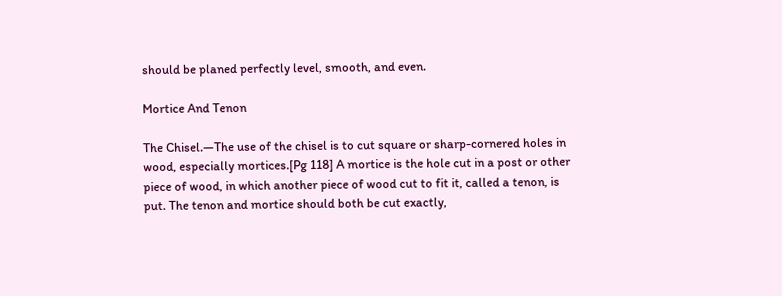should be planed perfectly level, smooth, and even.

Mortice And Tenon

The Chisel.—The use of the chisel is to cut square or sharp-cornered holes in wood, especially mortices.[Pg 118] A mortice is the hole cut in a post or other piece of wood, in which another piece of wood cut to fit it, called a tenon, is put. The tenon and mortice should both be cut exactly,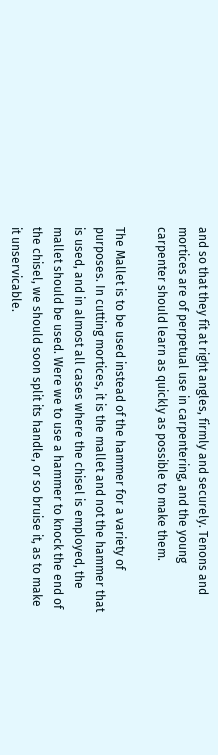and so that they fit at right angles, firmly and securely. Tenons and mortices are of perpetual use in carpentering, and the young carpenter should learn as quickly as possible to make them.

The Mallet is to be used instead of the hammer for a variety of purposes. In cutting mortices, it is the mallet and not the hammer that is used, and in almost all cases where the chisel is employed, the mallet should be used. Were we to use a hammer to knock the end of the chisel, we should soon split its handle, or so bruise it, as to make it unservicable.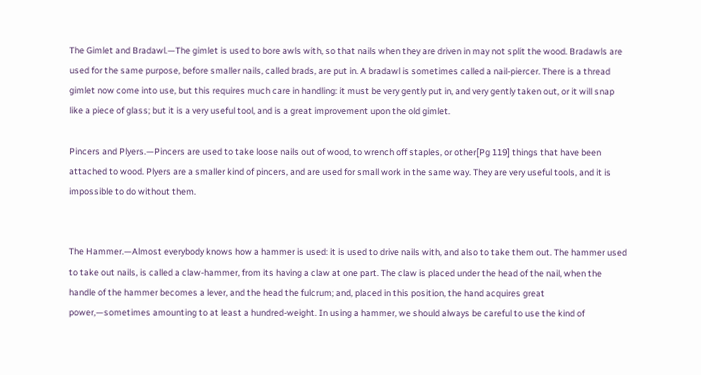The Gimlet and Bradawl.—The gimlet is used to bore awls with, so that nails when they are driven in may not split the wood. Bradawls are used for the same purpose, before smaller nails, called brads, are put in. A bradawl is sometimes called a nail-piercer. There is a thread gimlet now come into use, but this requires much care in handling: it must be very gently put in, and very gently taken out, or it will snap like a piece of glass; but it is a very useful tool, and is a great improvement upon the old gimlet.

Pincers and Plyers.—Pincers are used to take loose nails out of wood, to wrench off staples, or other[Pg 119] things that have been attached to wood. Plyers are a smaller kind of pincers, and are used for small work in the same way. They are very useful tools, and it is impossible to do without them.


The Hammer.—Almost everybody knows how a hammer is used: it is used to drive nails with, and also to take them out. The hammer used to take out nails, is called a claw-hammer, from its having a claw at one part. The claw is placed under the head of the nail, when the handle of the hammer becomes a lever, and the head the fulcrum; and, placed in this position, the hand acquires great power,—sometimes amounting to at least a hundred-weight. In using a hammer, we should always be careful to use the kind of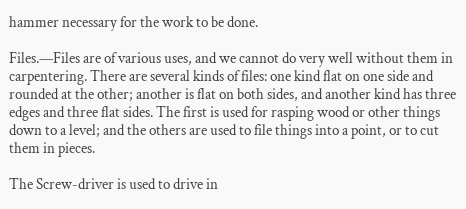hammer necessary for the work to be done.

Files.—Files are of various uses, and we cannot do very well without them in carpentering. There are several kinds of files: one kind flat on one side and rounded at the other; another is flat on both sides, and another kind has three edges and three flat sides. The first is used for rasping wood or other things down to a level; and the others are used to file things into a point, or to cut them in pieces.

The Screw-driver is used to drive in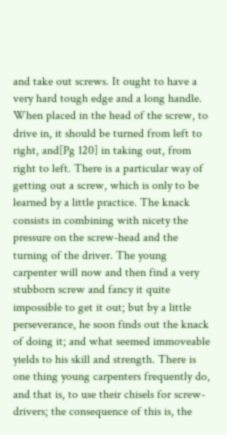and take out screws. It ought to have a very hard tough edge and a long handle. When placed in the head of the screw, to drive in, it should be turned from left to right, and[Pg 120] in taking out, from right to left. There is a particular way of getting out a screw, which is only to be learned by a little practice. The knack consists in combining with nicety the pressure on the screw-head and the turning of the driver. The young carpenter will now and then find a very stubborn screw and fancy it quite impossible to get it out; but by a little perseverance, he soon finds out the knack of doing it; and what seemed immoveable yields to his skill and strength. There is one thing young carpenters frequently do, and that is, to use their chisels for screw-drivers; the consequence of this is, the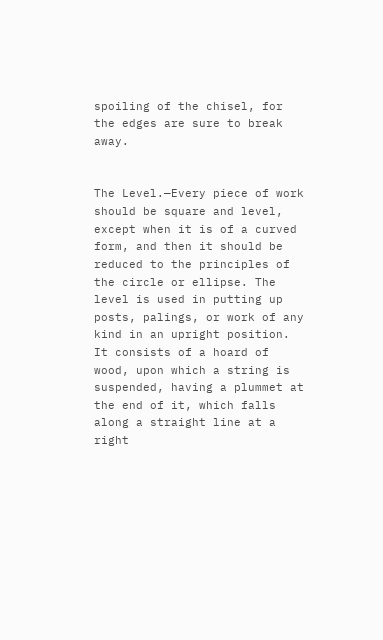spoiling of the chisel, for the edges are sure to break away.


The Level.—Every piece of work should be square and level, except when it is of a curved form, and then it should be reduced to the principles of the circle or ellipse. The level is used in putting up posts, palings, or work of any kind in an upright position. It consists of a hoard of wood, upon which a string is suspended, having a plummet at the end of it, which falls along a straight line at a right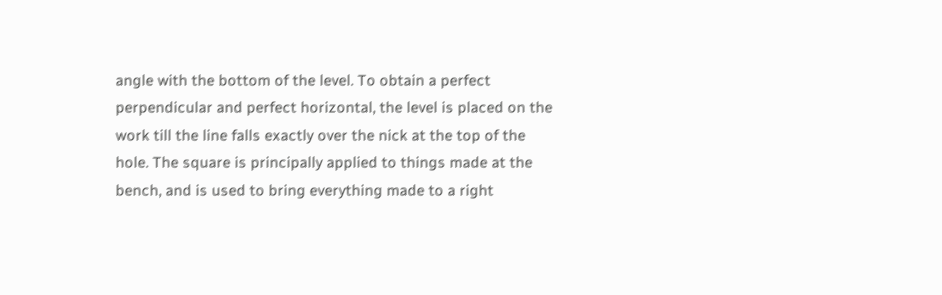angle with the bottom of the level. To obtain a perfect perpendicular and perfect horizontal, the level is placed on the work till the line falls exactly over the nick at the top of the hole. The square is principally applied to things made at the bench, and is used to bring everything made to a right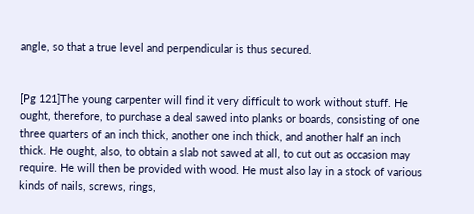angle, so that a true level and perpendicular is thus secured.


[Pg 121]The young carpenter will find it very difficult to work without stuff. He ought, therefore, to purchase a deal sawed into planks or boards, consisting of one three quarters of an inch thick, another one inch thick, and another half an inch thick. He ought, also, to obtain a slab not sawed at all, to cut out as occasion may require. He will then be provided with wood. He must also lay in a stock of various kinds of nails, screws, rings,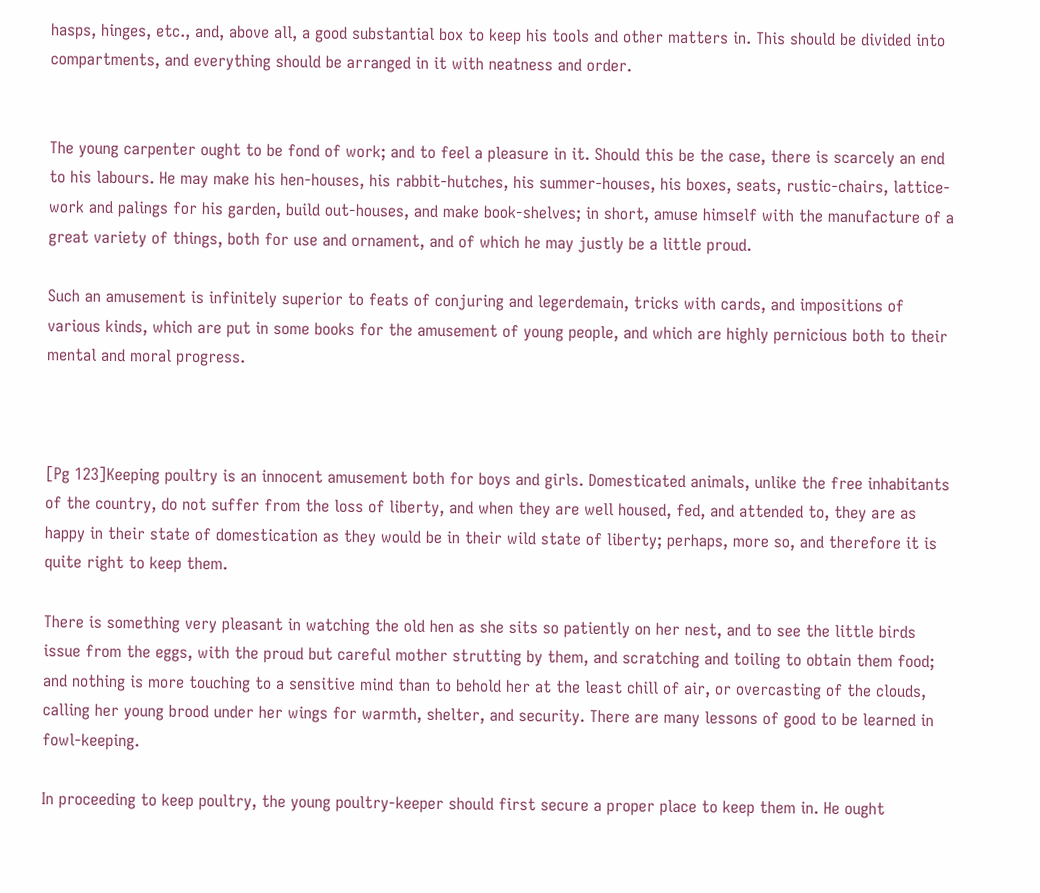hasps, hinges, etc., and, above all, a good substantial box to keep his tools and other matters in. This should be divided into compartments, and everything should be arranged in it with neatness and order.


The young carpenter ought to be fond of work; and to feel a pleasure in it. Should this be the case, there is scarcely an end to his labours. He may make his hen-houses, his rabbit-hutches, his summer-houses, his boxes, seats, rustic-chairs, lattice-work and palings for his garden, build out-houses, and make book-shelves; in short, amuse himself with the manufacture of a great variety of things, both for use and ornament, and of which he may justly be a little proud.

Such an amusement is infinitely superior to feats of conjuring and legerdemain, tricks with cards, and impositions of various kinds, which are put in some books for the amusement of young people, and which are highly pernicious both to their mental and moral progress.



[Pg 123]Keeping poultry is an innocent amusement both for boys and girls. Domesticated animals, unlike the free inhabitants of the country, do not suffer from the loss of liberty, and when they are well housed, fed, and attended to, they are as happy in their state of domestication as they would be in their wild state of liberty; perhaps, more so, and therefore it is quite right to keep them.

There is something very pleasant in watching the old hen as she sits so patiently on her nest, and to see the little birds issue from the eggs, with the proud but careful mother strutting by them, and scratching and toiling to obtain them food; and nothing is more touching to a sensitive mind than to behold her at the least chill of air, or overcasting of the clouds, calling her young brood under her wings for warmth, shelter, and security. There are many lessons of good to be learned in fowl-keeping.

In proceeding to keep poultry, the young poultry-keeper should first secure a proper place to keep them in. He ought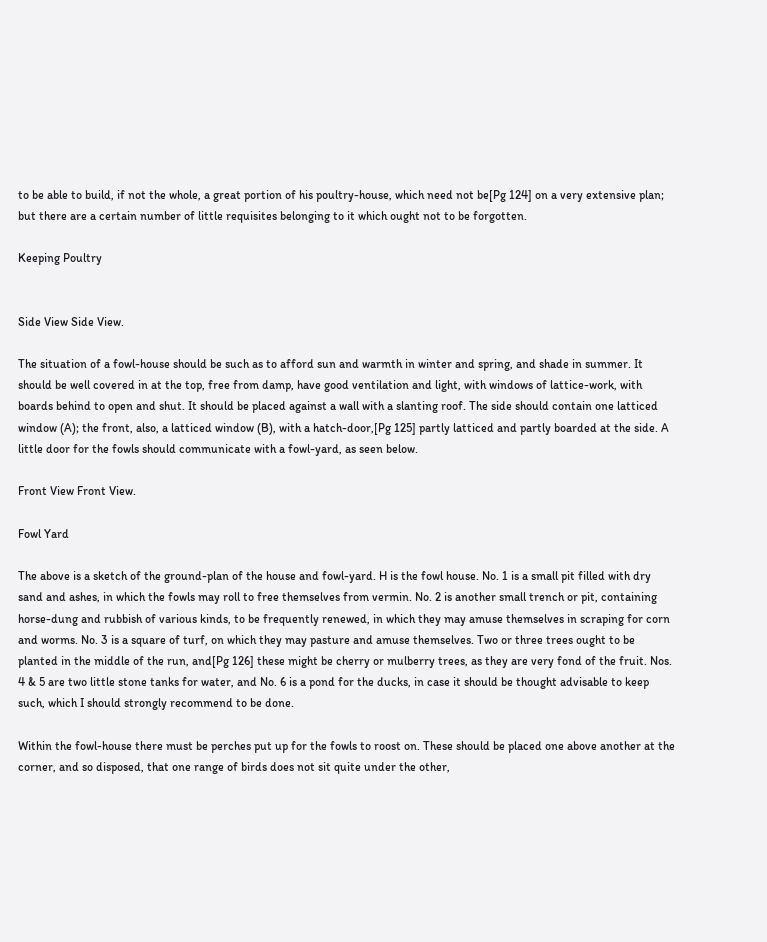to be able to build, if not the whole, a great portion of his poultry-house, which need not be[Pg 124] on a very extensive plan; but there are a certain number of little requisites belonging to it which ought not to be forgotten.

Keeping Poultry


Side View Side View.

The situation of a fowl-house should be such as to afford sun and warmth in winter and spring, and shade in summer. It should be well covered in at the top, free from damp, have good ventilation and light, with windows of lattice-work, with boards behind to open and shut. It should be placed against a wall with a slanting roof. The side should contain one latticed window (A); the front, also, a latticed window (B), with a hatch-door,[Pg 125] partly latticed and partly boarded at the side. A little door for the fowls should communicate with a fowl-yard, as seen below.

Front View Front View.

Fowl Yard

The above is a sketch of the ground-plan of the house and fowl-yard. H is the fowl house. No. 1 is a small pit filled with dry sand and ashes, in which the fowls may roll to free themselves from vermin. No. 2 is another small trench or pit, containing horse-dung and rubbish of various kinds, to be frequently renewed, in which they may amuse themselves in scraping for corn and worms. No. 3 is a square of turf, on which they may pasture and amuse themselves. Two or three trees ought to be planted in the middle of the run, and[Pg 126] these might be cherry or mulberry trees, as they are very fond of the fruit. Nos. 4 & 5 are two little stone tanks for water, and No. 6 is a pond for the ducks, in case it should be thought advisable to keep such, which I should strongly recommend to be done.

Within the fowl-house there must be perches put up for the fowls to roost on. These should be placed one above another at the corner, and so disposed, that one range of birds does not sit quite under the other,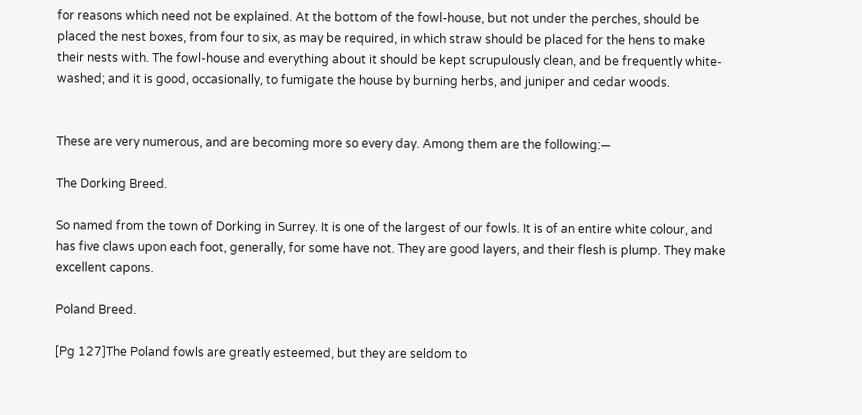for reasons which need not be explained. At the bottom of the fowl-house, but not under the perches, should be placed the nest boxes, from four to six, as may be required, in which straw should be placed for the hens to make their nests with. The fowl-house and everything about it should be kept scrupulously clean, and be frequently white-washed; and it is good, occasionally, to fumigate the house by burning herbs, and juniper and cedar woods.


These are very numerous, and are becoming more so every day. Among them are the following:—

The Dorking Breed.

So named from the town of Dorking in Surrey. It is one of the largest of our fowls. It is of an entire white colour, and has five claws upon each foot, generally, for some have not. They are good layers, and their flesh is plump. They make excellent capons.

Poland Breed.

[Pg 127]The Poland fowls are greatly esteemed, but they are seldom to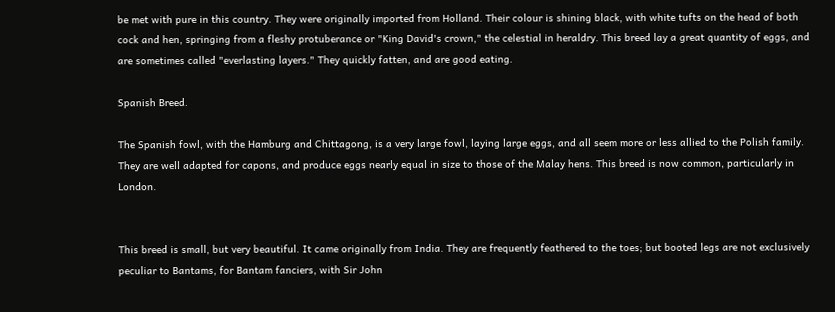be met with pure in this country. They were originally imported from Holland. Their colour is shining black, with white tufts on the head of both cock and hen, springing from a fleshy protuberance or "King David's crown," the celestial in heraldry. This breed lay a great quantity of eggs, and are sometimes called "everlasting layers." They quickly fatten, and are good eating.

Spanish Breed.

The Spanish fowl, with the Hamburg and Chittagong, is a very large fowl, laying large eggs, and all seem more or less allied to the Polish family. They are well adapted for capons, and produce eggs nearly equal in size to those of the Malay hens. This breed is now common, particularly in London.


This breed is small, but very beautiful. It came originally from India. They are frequently feathered to the toes; but booted legs are not exclusively peculiar to Bantams, for Bantam fanciers, with Sir John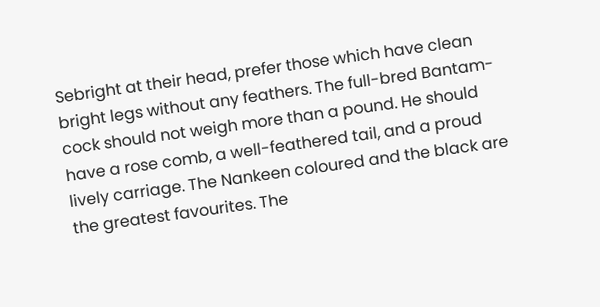Sebright at their head, prefer those which have clean bright legs without any feathers. The full-bred Bantam-cock should not weigh more than a pound. He should have a rose comb, a well-feathered tail, and a proud lively carriage. The Nankeen coloured and the black are the greatest favourites. The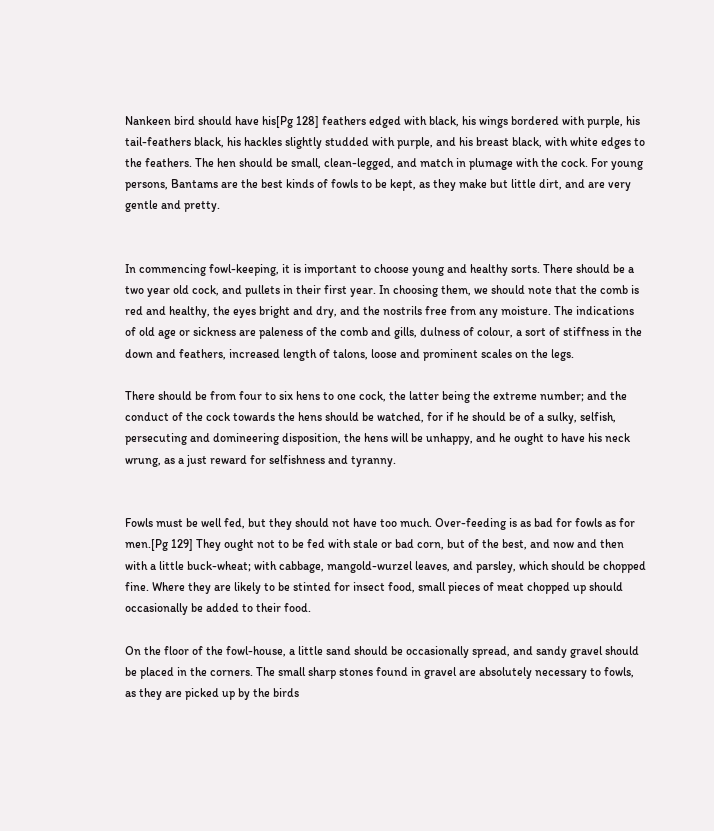Nankeen bird should have his[Pg 128] feathers edged with black, his wings bordered with purple, his tail-feathers black, his hackles slightly studded with purple, and his breast black, with white edges to the feathers. The hen should be small, clean-legged, and match in plumage with the cock. For young persons, Bantams are the best kinds of fowls to be kept, as they make but little dirt, and are very gentle and pretty.


In commencing fowl-keeping, it is important to choose young and healthy sorts. There should be a two year old cock, and pullets in their first year. In choosing them, we should note that the comb is red and healthy, the eyes bright and dry, and the nostrils free from any moisture. The indications of old age or sickness are paleness of the comb and gills, dulness of colour, a sort of stiffness in the down and feathers, increased length of talons, loose and prominent scales on the legs.

There should be from four to six hens to one cock, the latter being the extreme number; and the conduct of the cock towards the hens should be watched, for if he should be of a sulky, selfish, persecuting and domineering disposition, the hens will be unhappy, and he ought to have his neck wrung, as a just reward for selfishness and tyranny.


Fowls must be well fed, but they should not have too much. Over-feeding is as bad for fowls as for men.[Pg 129] They ought not to be fed with stale or bad corn, but of the best, and now and then with a little buck-wheat; with cabbage, mangold-wurzel leaves, and parsley, which should be chopped fine. Where they are likely to be stinted for insect food, small pieces of meat chopped up should occasionally be added to their food.

On the floor of the fowl-house, a little sand should be occasionally spread, and sandy gravel should be placed in the corners. The small sharp stones found in gravel are absolutely necessary to fowls, as they are picked up by the birds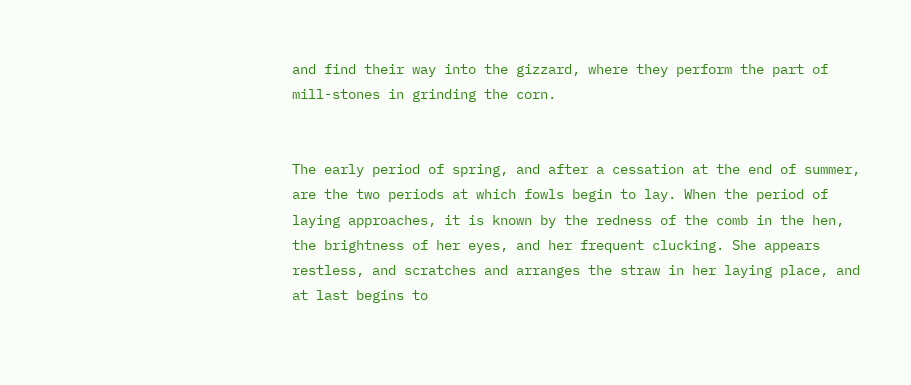and find their way into the gizzard, where they perform the part of mill-stones in grinding the corn.


The early period of spring, and after a cessation at the end of summer, are the two periods at which fowls begin to lay. When the period of laying approaches, it is known by the redness of the comb in the hen, the brightness of her eyes, and her frequent clucking. She appears restless, and scratches and arranges the straw in her laying place, and at last begins to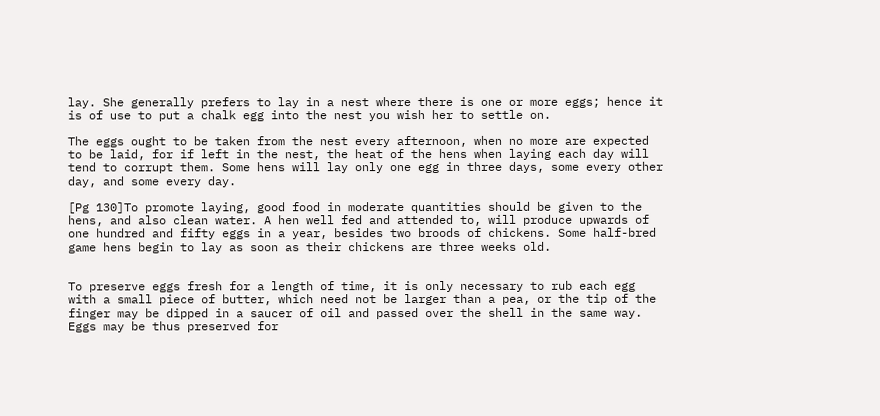lay. She generally prefers to lay in a nest where there is one or more eggs; hence it is of use to put a chalk egg into the nest you wish her to settle on.

The eggs ought to be taken from the nest every afternoon, when no more are expected to be laid, for if left in the nest, the heat of the hens when laying each day will tend to corrupt them. Some hens will lay only one egg in three days, some every other day, and some every day.

[Pg 130]To promote laying, good food in moderate quantities should be given to the hens, and also clean water. A hen well fed and attended to, will produce upwards of one hundred and fifty eggs in a year, besides two broods of chickens. Some half-bred game hens begin to lay as soon as their chickens are three weeks old.


To preserve eggs fresh for a length of time, it is only necessary to rub each egg with a small piece of butter, which need not be larger than a pea, or the tip of the finger may be dipped in a saucer of oil and passed over the shell in the same way. Eggs may be thus preserved for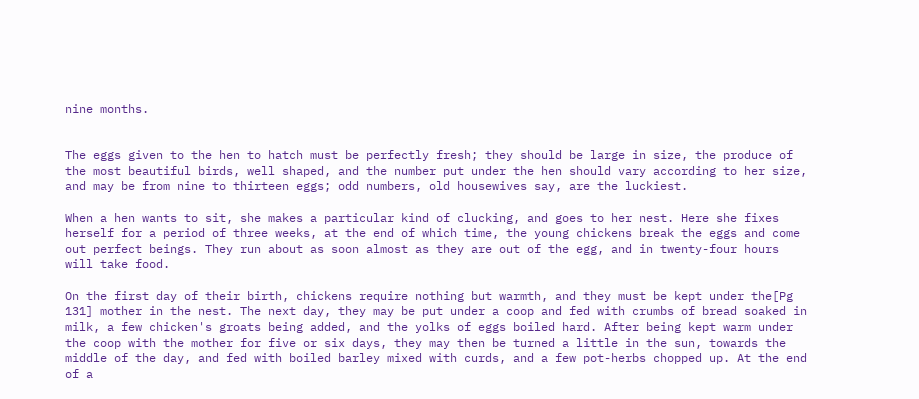nine months.


The eggs given to the hen to hatch must be perfectly fresh; they should be large in size, the produce of the most beautiful birds, well shaped, and the number put under the hen should vary according to her size, and may be from nine to thirteen eggs; odd numbers, old housewives say, are the luckiest.

When a hen wants to sit, she makes a particular kind of clucking, and goes to her nest. Here she fixes herself for a period of three weeks, at the end of which time, the young chickens break the eggs and come out perfect beings. They run about as soon almost as they are out of the egg, and in twenty-four hours will take food.

On the first day of their birth, chickens require nothing but warmth, and they must be kept under the[Pg 131] mother in the nest. The next day, they may be put under a coop and fed with crumbs of bread soaked in milk, a few chicken's groats being added, and the yolks of eggs boiled hard. After being kept warm under the coop with the mother for five or six days, they may then be turned a little in the sun, towards the middle of the day, and fed with boiled barley mixed with curds, and a few pot-herbs chopped up. At the end of a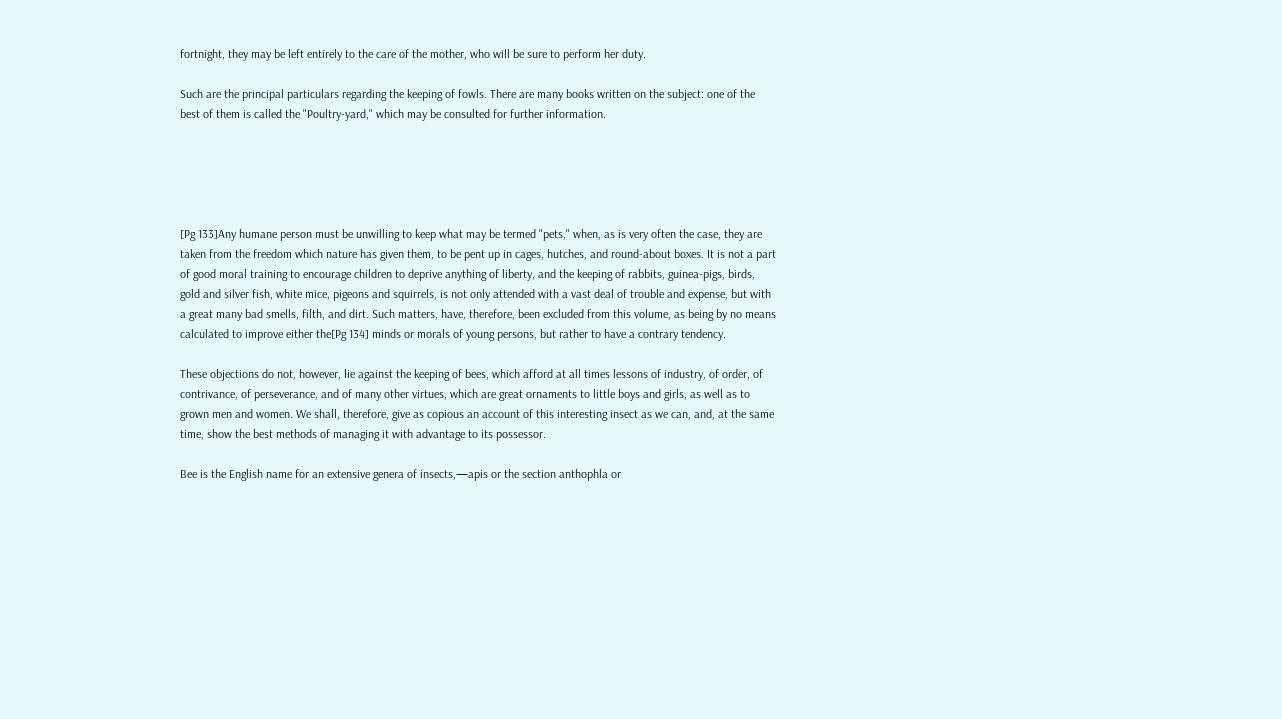fortnight, they may be left entirely to the care of the mother, who will be sure to perform her duty.

Such are the principal particulars regarding the keeping of fowls. There are many books written on the subject: one of the best of them is called the "Poultry-yard," which may be consulted for further information.





[Pg 133]Any humane person must be unwilling to keep what may be termed "pets," when, as is very often the case, they are taken from the freedom which nature has given them, to be pent up in cages, hutches, and round-about boxes. It is not a part of good moral training to encourage children to deprive anything of liberty, and the keeping of rabbits, guinea-pigs, birds, gold and silver fish, white mice, pigeons and squirrels, is not only attended with a vast deal of trouble and expense, but with a great many bad smells, filth, and dirt. Such matters, have, therefore, been excluded from this volume, as being by no means calculated to improve either the[Pg 134] minds or morals of young persons, but rather to have a contrary tendency.

These objections do not, however, lie against the keeping of bees, which afford at all times lessons of industry, of order, of contrivance, of perseverance, and of many other virtues, which are great ornaments to little boys and girls, as well as to grown men and women. We shall, therefore, give as copious an account of this interesting insect as we can, and, at the same time, show the best methods of managing it with advantage to its possessor.

Bee is the English name for an extensive genera of insects,—apis or the section anthophla or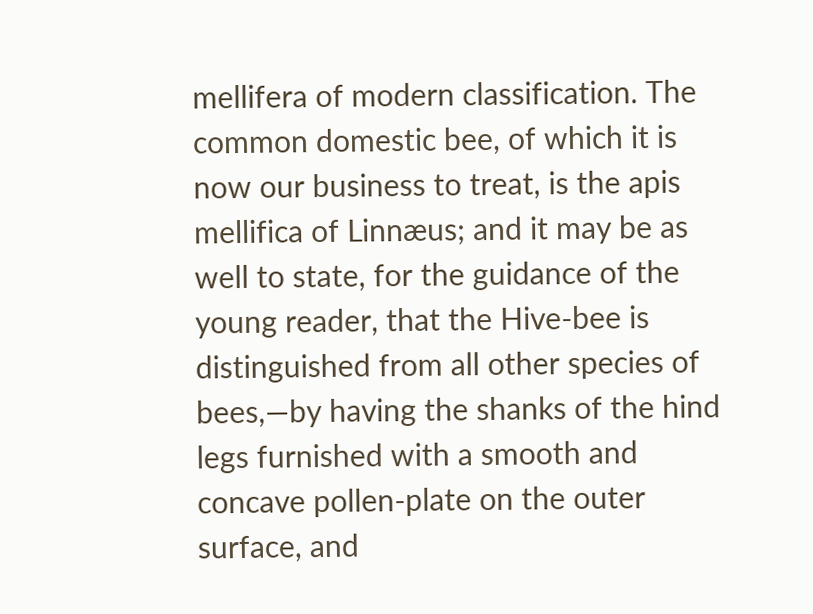mellifera of modern classification. The common domestic bee, of which it is now our business to treat, is the apis mellifica of Linnæus; and it may be as well to state, for the guidance of the young reader, that the Hive-bee is distinguished from all other species of bees,—by having the shanks of the hind legs furnished with a smooth and concave pollen-plate on the outer surface, and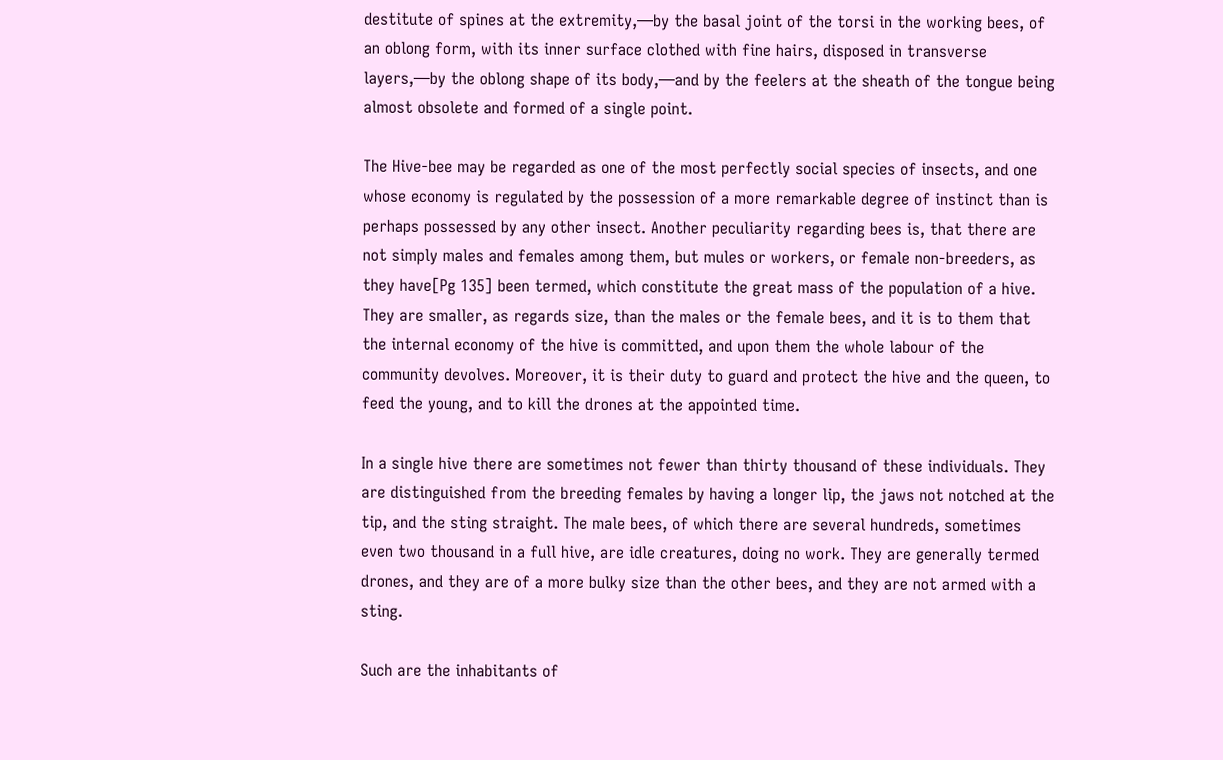destitute of spines at the extremity,—by the basal joint of the torsi in the working bees, of an oblong form, with its inner surface clothed with fine hairs, disposed in transverse layers,—by the oblong shape of its body,—and by the feelers at the sheath of the tongue being almost obsolete and formed of a single point.

The Hive-bee may be regarded as one of the most perfectly social species of insects, and one whose economy is regulated by the possession of a more remarkable degree of instinct than is perhaps possessed by any other insect. Another peculiarity regarding bees is, that there are not simply males and females among them, but mules or workers, or female non-breeders, as they have[Pg 135] been termed, which constitute the great mass of the population of a hive. They are smaller, as regards size, than the males or the female bees, and it is to them that the internal economy of the hive is committed, and upon them the whole labour of the community devolves. Moreover, it is their duty to guard and protect the hive and the queen, to feed the young, and to kill the drones at the appointed time.

In a single hive there are sometimes not fewer than thirty thousand of these individuals. They are distinguished from the breeding females by having a longer lip, the jaws not notched at the tip, and the sting straight. The male bees, of which there are several hundreds, sometimes even two thousand in a full hive, are idle creatures, doing no work. They are generally termed drones, and they are of a more bulky size than the other bees, and they are not armed with a sting.

Such are the inhabitants of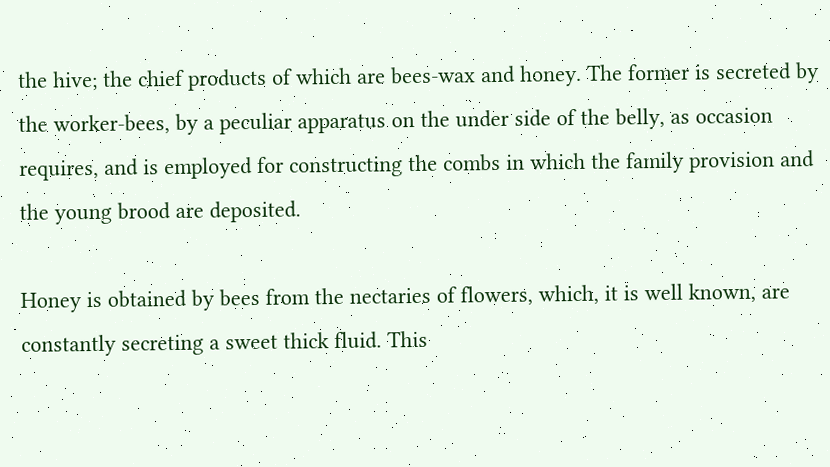the hive; the chief products of which are bees-wax and honey. The former is secreted by the worker-bees, by a peculiar apparatus on the under side of the belly, as occasion requires, and is employed for constructing the combs in which the family provision and the young brood are deposited.

Honey is obtained by bees from the nectaries of flowers, which, it is well known, are constantly secreting a sweet thick fluid. This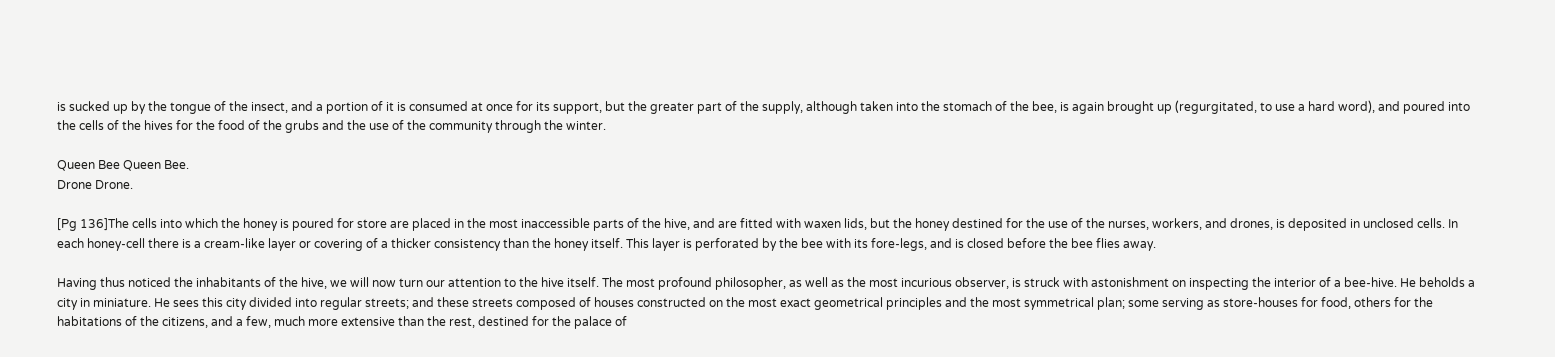is sucked up by the tongue of the insect, and a portion of it is consumed at once for its support, but the greater part of the supply, although taken into the stomach of the bee, is again brought up (regurgitated, to use a hard word), and poured into the cells of the hives for the food of the grubs and the use of the community through the winter.

Queen Bee Queen Bee.
Drone Drone.

[Pg 136]The cells into which the honey is poured for store are placed in the most inaccessible parts of the hive, and are fitted with waxen lids, but the honey destined for the use of the nurses, workers, and drones, is deposited in unclosed cells. In each honey-cell there is a cream-like layer or covering of a thicker consistency than the honey itself. This layer is perforated by the bee with its fore-legs, and is closed before the bee flies away.

Having thus noticed the inhabitants of the hive, we will now turn our attention to the hive itself. The most profound philosopher, as well as the most incurious observer, is struck with astonishment on inspecting the interior of a bee-hive. He beholds a city in miniature. He sees this city divided into regular streets; and these streets composed of houses constructed on the most exact geometrical principles and the most symmetrical plan; some serving as store-houses for food, others for the habitations of the citizens, and a few, much more extensive than the rest, destined for the palace of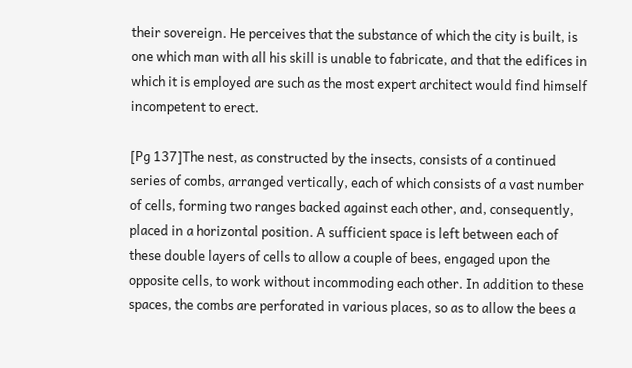their sovereign. He perceives that the substance of which the city is built, is one which man with all his skill is unable to fabricate, and that the edifices in which it is employed are such as the most expert architect would find himself incompetent to erect.

[Pg 137]The nest, as constructed by the insects, consists of a continued series of combs, arranged vertically, each of which consists of a vast number of cells, forming two ranges backed against each other, and, consequently, placed in a horizontal position. A sufficient space is left between each of these double layers of cells to allow a couple of bees, engaged upon the opposite cells, to work without incommoding each other. In addition to these spaces, the combs are perforated in various places, so as to allow the bees a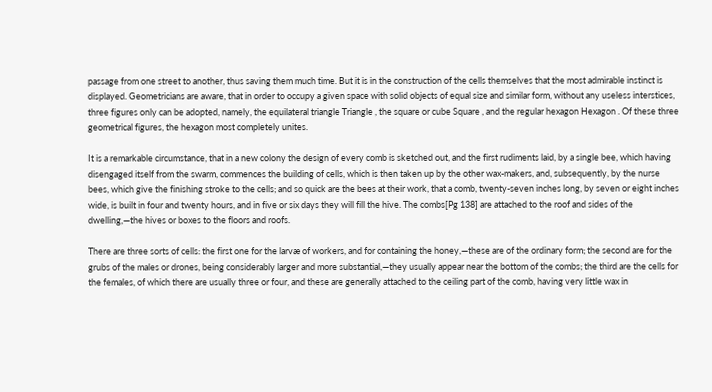passage from one street to another, thus saving them much time. But it is in the construction of the cells themselves that the most admirable instinct is displayed. Geometricians are aware, that in order to occupy a given space with solid objects of equal size and similar form, without any useless interstices, three figures only can be adopted, namely, the equilateral triangle Triangle , the square or cube Square , and the regular hexagon Hexagon . Of these three geometrical figures, the hexagon most completely unites.

It is a remarkable circumstance, that in a new colony the design of every comb is sketched out, and the first rudiments laid, by a single bee, which having disengaged itself from the swarm, commences the building of cells, which is then taken up by the other wax-makers, and, subsequently, by the nurse bees, which give the finishing stroke to the cells; and so quick are the bees at their work, that a comb, twenty-seven inches long, by seven or eight inches wide, is built in four and twenty hours, and in five or six days they will fill the hive. The combs[Pg 138] are attached to the roof and sides of the dwelling,—the hives or boxes to the floors and roofs.

There are three sorts of cells: the first one for the larvæ of workers, and for containing the honey,—these are of the ordinary form; the second are for the grubs of the males or drones, being considerably larger and more substantial,—they usually appear near the bottom of the combs; the third are the cells for the females, of which there are usually three or four, and these are generally attached to the ceiling part of the comb, having very little wax in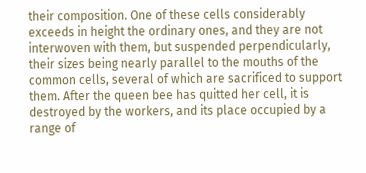their composition. One of these cells considerably exceeds in height the ordinary ones, and they are not interwoven with them, but suspended perpendicularly, their sizes being nearly parallel to the mouths of the common cells, several of which are sacrificed to support them. After the queen bee has quitted her cell, it is destroyed by the workers, and its place occupied by a range of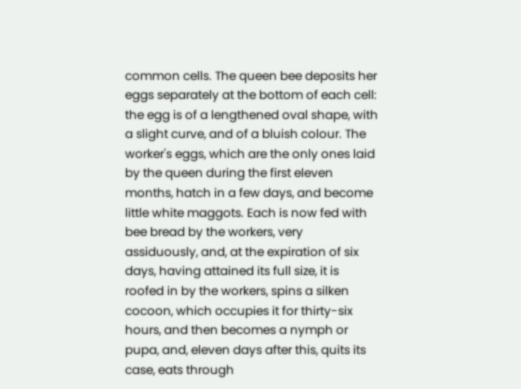common cells. The queen bee deposits her eggs separately at the bottom of each cell: the egg is of a lengthened oval shape, with a slight curve, and of a bluish colour. The worker's eggs, which are the only ones laid by the queen during the first eleven months, hatch in a few days, and become little white maggots. Each is now fed with bee bread by the workers, very assiduously, and, at the expiration of six days, having attained its full size, it is roofed in by the workers, spins a silken cocoon, which occupies it for thirty-six hours, and then becomes a nymph or pupa, and, eleven days after this, quits its case, eats through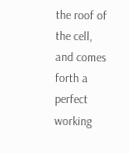the roof of the cell, and comes forth a perfect working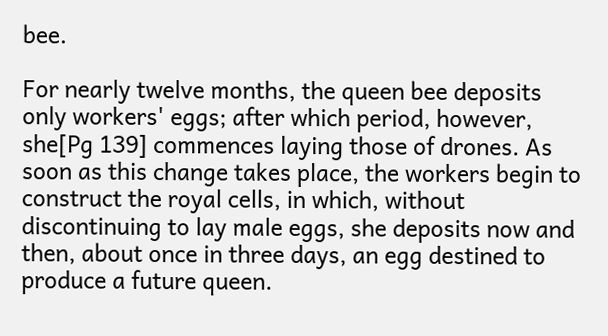bee.

For nearly twelve months, the queen bee deposits only workers' eggs; after which period, however, she[Pg 139] commences laying those of drones. As soon as this change takes place, the workers begin to construct the royal cells, in which, without discontinuing to lay male eggs, she deposits now and then, about once in three days, an egg destined to produce a future queen.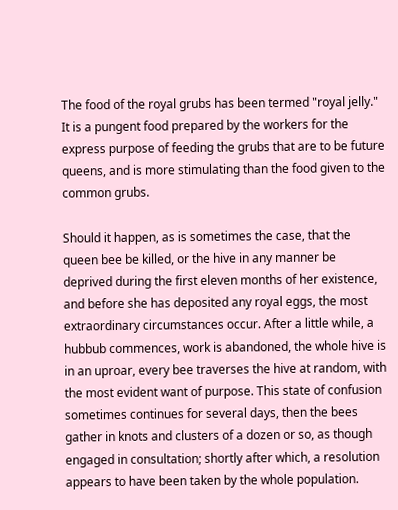The food of the royal grubs has been termed "royal jelly." It is a pungent food prepared by the workers for the express purpose of feeding the grubs that are to be future queens, and is more stimulating than the food given to the common grubs.

Should it happen, as is sometimes the case, that the queen bee be killed, or the hive in any manner be deprived during the first eleven months of her existence, and before she has deposited any royal eggs, the most extraordinary circumstances occur. After a little while, a hubbub commences, work is abandoned, the whole hive is in an uproar, every bee traverses the hive at random, with the most evident want of purpose. This state of confusion sometimes continues for several days, then the bees gather in knots and clusters of a dozen or so, as though engaged in consultation; shortly after which, a resolution appears to have been taken by the whole population.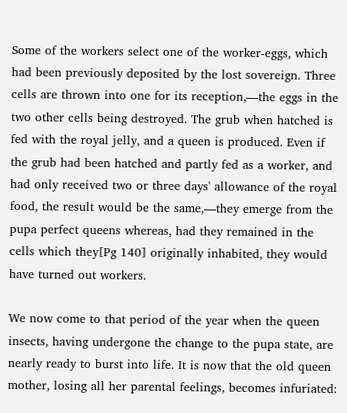Some of the workers select one of the worker-eggs, which had been previously deposited by the lost sovereign. Three cells are thrown into one for its reception,—the eggs in the two other cells being destroyed. The grub when hatched is fed with the royal jelly, and a queen is produced. Even if the grub had been hatched and partly fed as a worker, and had only received two or three days' allowance of the royal food, the result would be the same,—they emerge from the pupa perfect queens whereas, had they remained in the cells which they[Pg 140] originally inhabited, they would have turned out workers.

We now come to that period of the year when the queen insects, having undergone the change to the pupa state, are nearly ready to burst into life. It is now that the old queen mother, losing all her parental feelings, becomes infuriated: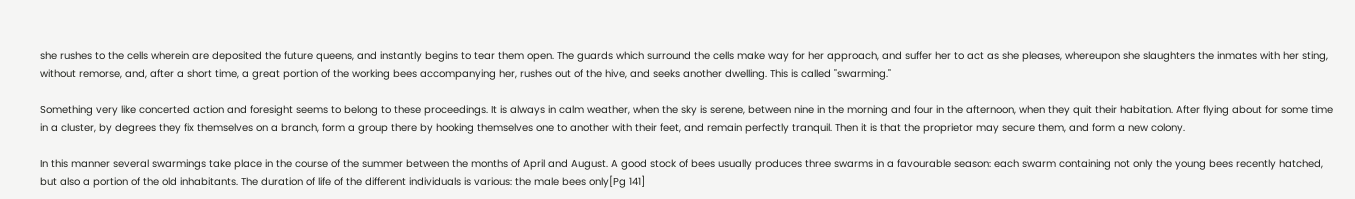she rushes to the cells wherein are deposited the future queens, and instantly begins to tear them open. The guards which surround the cells make way for her approach, and suffer her to act as she pleases, whereupon she slaughters the inmates with her sting, without remorse, and, after a short time, a great portion of the working bees accompanying her, rushes out of the hive, and seeks another dwelling. This is called "swarming."

Something very like concerted action and foresight seems to belong to these proceedings. It is always in calm weather, when the sky is serene, between nine in the morning and four in the afternoon, when they quit their habitation. After flying about for some time in a cluster, by degrees they fix themselves on a branch, form a group there by hooking themselves one to another with their feet, and remain perfectly tranquil. Then it is that the proprietor may secure them, and form a new colony.

In this manner several swarmings take place in the course of the summer between the months of April and August. A good stock of bees usually produces three swarms in a favourable season: each swarm containing not only the young bees recently hatched, but also a portion of the old inhabitants. The duration of life of the different individuals is various: the male bees only[Pg 141]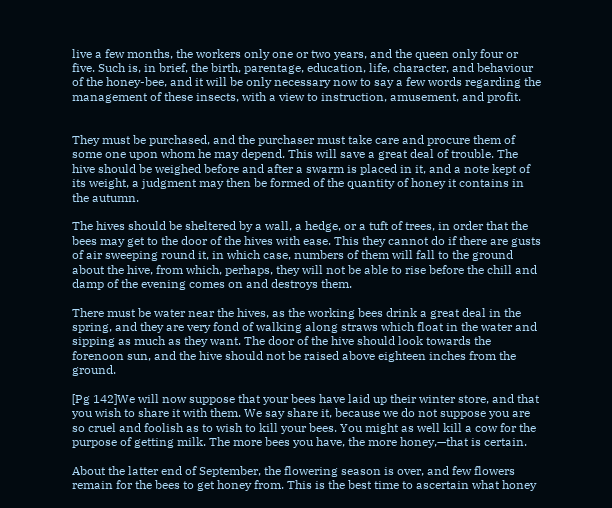live a few months, the workers only one or two years, and the queen only four or five. Such is, in brief, the birth, parentage, education, life, character, and behaviour of the honey-bee, and it will be only necessary now to say a few words regarding the management of these insects, with a view to instruction, amusement, and profit.


They must be purchased, and the purchaser must take care and procure them of some one upon whom he may depend. This will save a great deal of trouble. The hive should be weighed before and after a swarm is placed in it, and a note kept of its weight, a judgment may then be formed of the quantity of honey it contains in the autumn.

The hives should be sheltered by a wall, a hedge, or a tuft of trees, in order that the bees may get to the door of the hives with ease. This they cannot do if there are gusts of air sweeping round it, in which case, numbers of them will fall to the ground about the hive, from which, perhaps, they will not be able to rise before the chill and damp of the evening comes on and destroys them.

There must be water near the hives, as the working bees drink a great deal in the spring, and they are very fond of walking along straws which float in the water and sipping as much as they want. The door of the hive should look towards the forenoon sun, and the hive should not be raised above eighteen inches from the ground.

[Pg 142]We will now suppose that your bees have laid up their winter store, and that you wish to share it with them. We say share it, because we do not suppose you are so cruel and foolish as to wish to kill your bees. You might as well kill a cow for the purpose of getting milk. The more bees you have, the more honey,—that is certain.

About the latter end of September, the flowering season is over, and few flowers remain for the bees to get honey from. This is the best time to ascertain what honey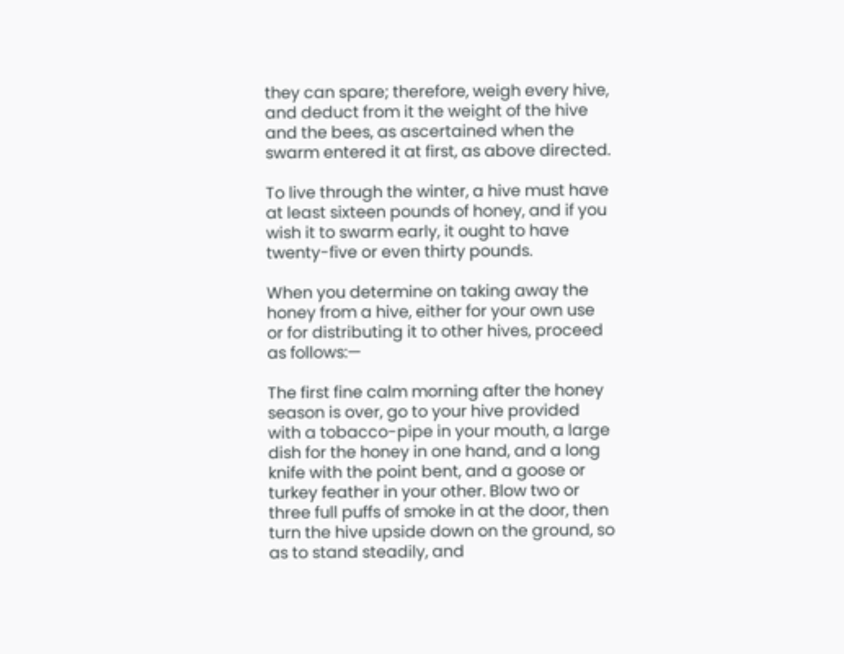they can spare; therefore, weigh every hive, and deduct from it the weight of the hive and the bees, as ascertained when the swarm entered it at first, as above directed.

To live through the winter, a hive must have at least sixteen pounds of honey, and if you wish it to swarm early, it ought to have twenty-five or even thirty pounds.

When you determine on taking away the honey from a hive, either for your own use or for distributing it to other hives, proceed as follows:—

The first fine calm morning after the honey season is over, go to your hive provided with a tobacco-pipe in your mouth, a large dish for the honey in one hand, and a long knife with the point bent, and a goose or turkey feather in your other. Blow two or three full puffs of smoke in at the door, then turn the hive upside down on the ground, so as to stand steadily, and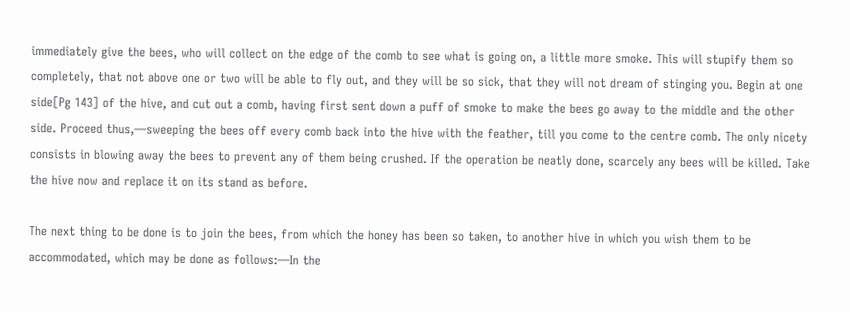immediately give the bees, who will collect on the edge of the comb to see what is going on, a little more smoke. This will stupify them so completely, that not above one or two will be able to fly out, and they will be so sick, that they will not dream of stinging you. Begin at one side[Pg 143] of the hive, and cut out a comb, having first sent down a puff of smoke to make the bees go away to the middle and the other side. Proceed thus,—sweeping the bees off every comb back into the hive with the feather, till you come to the centre comb. The only nicety consists in blowing away the bees to prevent any of them being crushed. If the operation be neatly done, scarcely any bees will be killed. Take the hive now and replace it on its stand as before.

The next thing to be done is to join the bees, from which the honey has been so taken, to another hive in which you wish them to be accommodated, which may be done as follows:—In the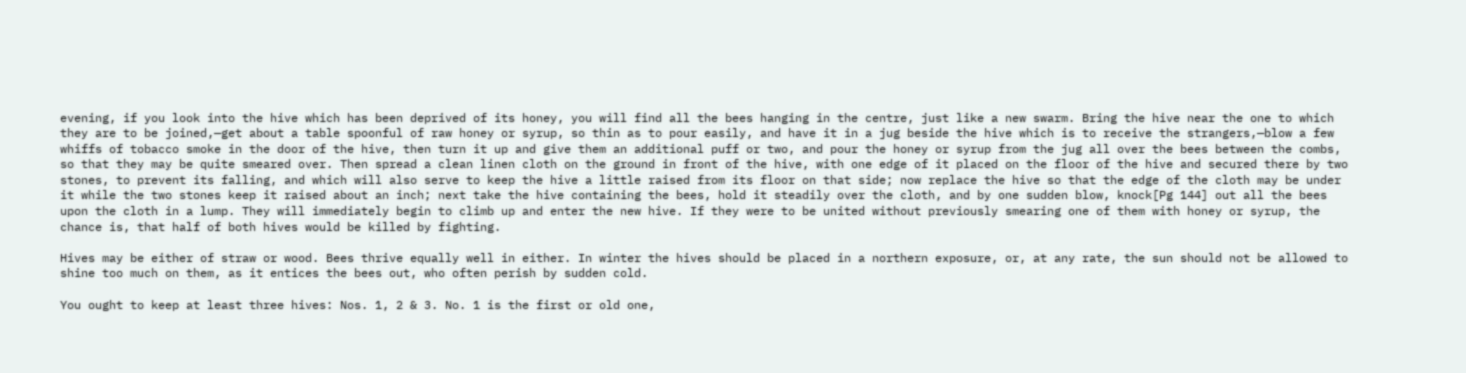evening, if you look into the hive which has been deprived of its honey, you will find all the bees hanging in the centre, just like a new swarm. Bring the hive near the one to which they are to be joined,—get about a table spoonful of raw honey or syrup, so thin as to pour easily, and have it in a jug beside the hive which is to receive the strangers,—blow a few whiffs of tobacco smoke in the door of the hive, then turn it up and give them an additional puff or two, and pour the honey or syrup from the jug all over the bees between the combs, so that they may be quite smeared over. Then spread a clean linen cloth on the ground in front of the hive, with one edge of it placed on the floor of the hive and secured there by two stones, to prevent its falling, and which will also serve to keep the hive a little raised from its floor on that side; now replace the hive so that the edge of the cloth may be under it while the two stones keep it raised about an inch; next take the hive containing the bees, hold it steadily over the cloth, and by one sudden blow, knock[Pg 144] out all the bees upon the cloth in a lump. They will immediately begin to climb up and enter the new hive. If they were to be united without previously smearing one of them with honey or syrup, the chance is, that half of both hives would be killed by fighting.

Hives may be either of straw or wood. Bees thrive equally well in either. In winter the hives should be placed in a northern exposure, or, at any rate, the sun should not be allowed to shine too much on them, as it entices the bees out, who often perish by sudden cold.

You ought to keep at least three hives: Nos. 1, 2 & 3. No. 1 is the first or old one,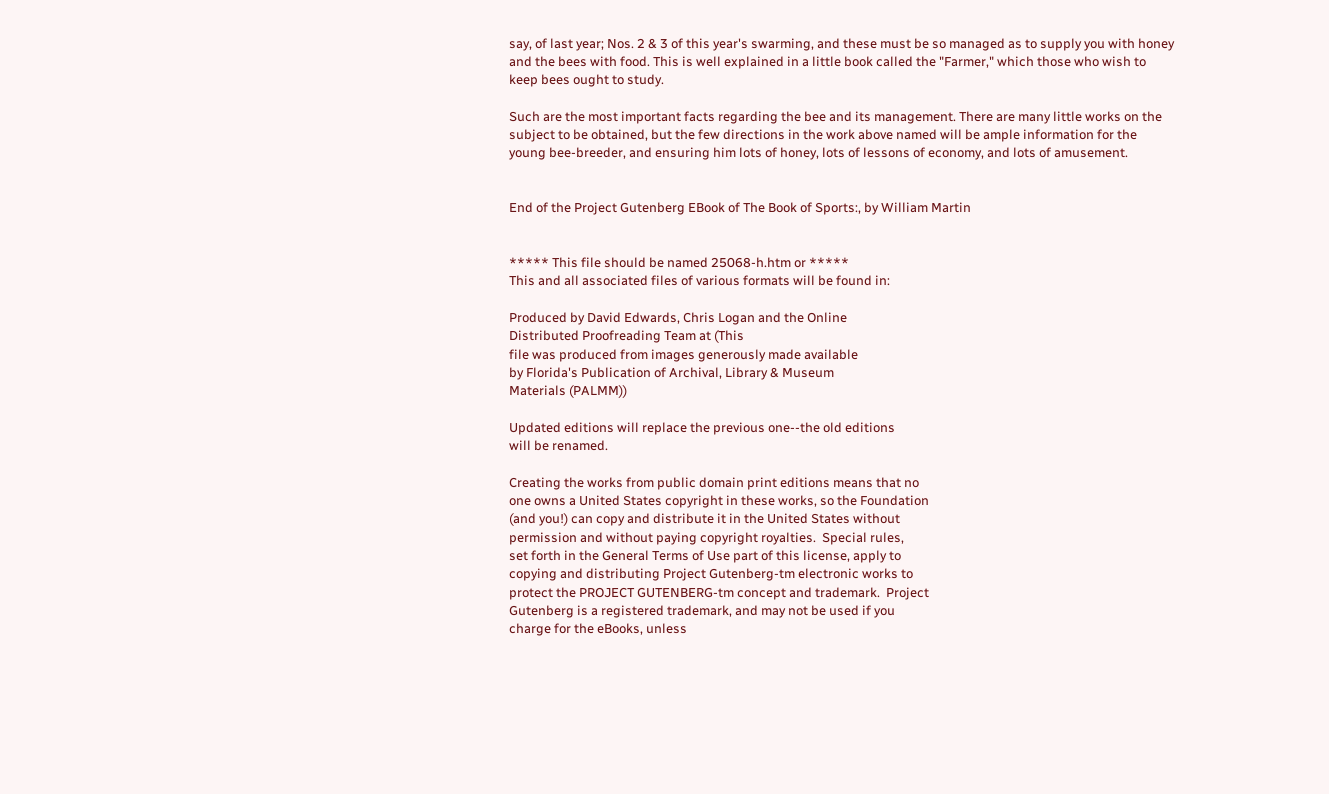say, of last year; Nos. 2 & 3 of this year's swarming, and these must be so managed as to supply you with honey and the bees with food. This is well explained in a little book called the "Farmer," which those who wish to keep bees ought to study.

Such are the most important facts regarding the bee and its management. There are many little works on the subject to be obtained, but the few directions in the work above named will be ample information for the young bee-breeder, and ensuring him lots of honey, lots of lessons of economy, and lots of amusement.


End of the Project Gutenberg EBook of The Book of Sports:, by William Martin


***** This file should be named 25068-h.htm or *****
This and all associated files of various formats will be found in:

Produced by David Edwards, Chris Logan and the Online
Distributed Proofreading Team at (This
file was produced from images generously made available
by Florida's Publication of Archival, Library & Museum
Materials (PALMM))

Updated editions will replace the previous one--the old editions
will be renamed.

Creating the works from public domain print editions means that no
one owns a United States copyright in these works, so the Foundation
(and you!) can copy and distribute it in the United States without
permission and without paying copyright royalties.  Special rules,
set forth in the General Terms of Use part of this license, apply to
copying and distributing Project Gutenberg-tm electronic works to
protect the PROJECT GUTENBERG-tm concept and trademark.  Project
Gutenberg is a registered trademark, and may not be used if you
charge for the eBooks, unless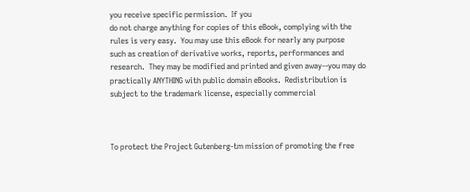you receive specific permission.  If you
do not charge anything for copies of this eBook, complying with the
rules is very easy.  You may use this eBook for nearly any purpose
such as creation of derivative works, reports, performances and
research.  They may be modified and printed and given away--you may do
practically ANYTHING with public domain eBooks.  Redistribution is
subject to the trademark license, especially commercial



To protect the Project Gutenberg-tm mission of promoting the free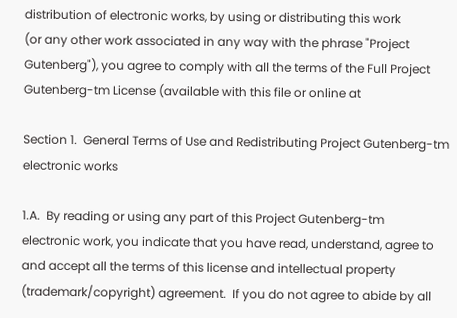distribution of electronic works, by using or distributing this work
(or any other work associated in any way with the phrase "Project
Gutenberg"), you agree to comply with all the terms of the Full Project
Gutenberg-tm License (available with this file or online at

Section 1.  General Terms of Use and Redistributing Project Gutenberg-tm
electronic works

1.A.  By reading or using any part of this Project Gutenberg-tm
electronic work, you indicate that you have read, understand, agree to
and accept all the terms of this license and intellectual property
(trademark/copyright) agreement.  If you do not agree to abide by all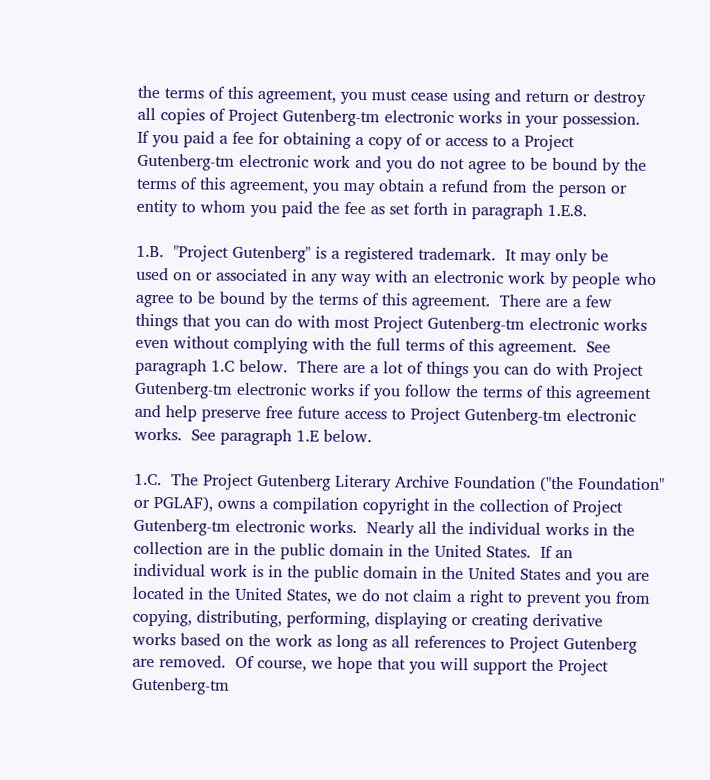the terms of this agreement, you must cease using and return or destroy
all copies of Project Gutenberg-tm electronic works in your possession.
If you paid a fee for obtaining a copy of or access to a Project
Gutenberg-tm electronic work and you do not agree to be bound by the
terms of this agreement, you may obtain a refund from the person or
entity to whom you paid the fee as set forth in paragraph 1.E.8.

1.B.  "Project Gutenberg" is a registered trademark.  It may only be
used on or associated in any way with an electronic work by people who
agree to be bound by the terms of this agreement.  There are a few
things that you can do with most Project Gutenberg-tm electronic works
even without complying with the full terms of this agreement.  See
paragraph 1.C below.  There are a lot of things you can do with Project
Gutenberg-tm electronic works if you follow the terms of this agreement
and help preserve free future access to Project Gutenberg-tm electronic
works.  See paragraph 1.E below.

1.C.  The Project Gutenberg Literary Archive Foundation ("the Foundation"
or PGLAF), owns a compilation copyright in the collection of Project
Gutenberg-tm electronic works.  Nearly all the individual works in the
collection are in the public domain in the United States.  If an
individual work is in the public domain in the United States and you are
located in the United States, we do not claim a right to prevent you from
copying, distributing, performing, displaying or creating derivative
works based on the work as long as all references to Project Gutenberg
are removed.  Of course, we hope that you will support the Project
Gutenberg-tm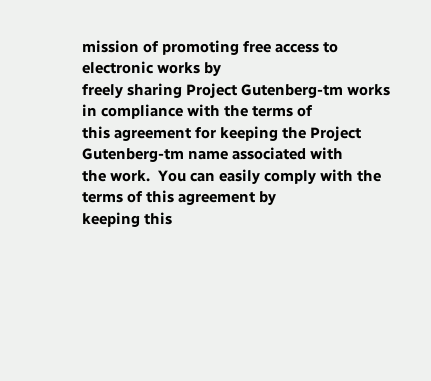mission of promoting free access to electronic works by
freely sharing Project Gutenberg-tm works in compliance with the terms of
this agreement for keeping the Project Gutenberg-tm name associated with
the work.  You can easily comply with the terms of this agreement by
keeping this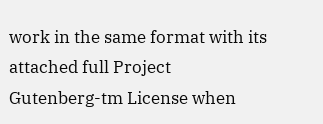work in the same format with its attached full Project
Gutenberg-tm License when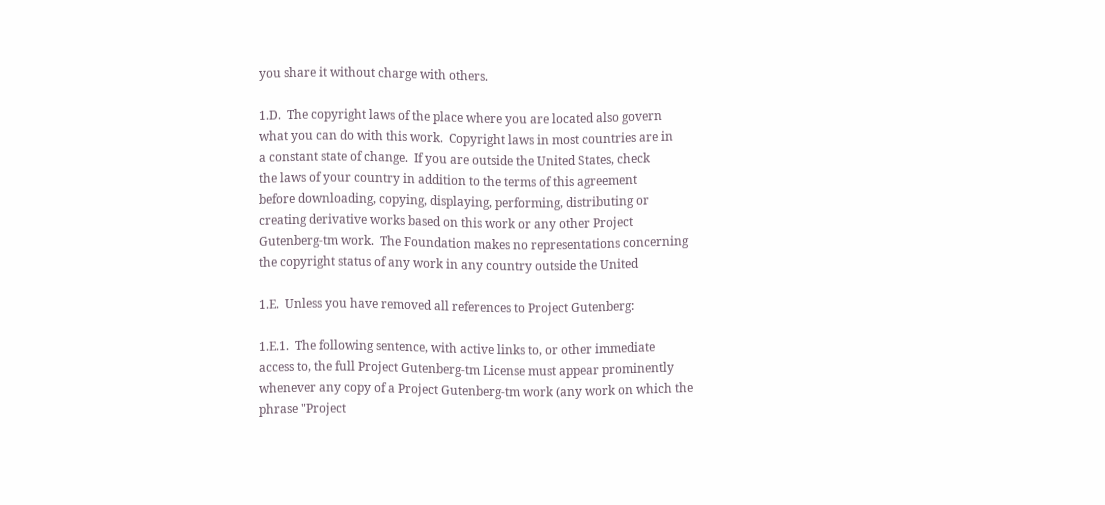you share it without charge with others.

1.D.  The copyright laws of the place where you are located also govern
what you can do with this work.  Copyright laws in most countries are in
a constant state of change.  If you are outside the United States, check
the laws of your country in addition to the terms of this agreement
before downloading, copying, displaying, performing, distributing or
creating derivative works based on this work or any other Project
Gutenberg-tm work.  The Foundation makes no representations concerning
the copyright status of any work in any country outside the United

1.E.  Unless you have removed all references to Project Gutenberg:

1.E.1.  The following sentence, with active links to, or other immediate
access to, the full Project Gutenberg-tm License must appear prominently
whenever any copy of a Project Gutenberg-tm work (any work on which the
phrase "Project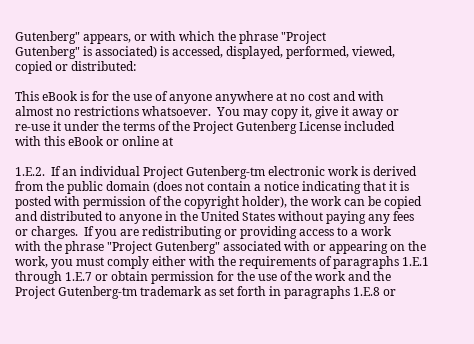Gutenberg" appears, or with which the phrase "Project
Gutenberg" is associated) is accessed, displayed, performed, viewed,
copied or distributed:

This eBook is for the use of anyone anywhere at no cost and with
almost no restrictions whatsoever.  You may copy it, give it away or
re-use it under the terms of the Project Gutenberg License included
with this eBook or online at

1.E.2.  If an individual Project Gutenberg-tm electronic work is derived
from the public domain (does not contain a notice indicating that it is
posted with permission of the copyright holder), the work can be copied
and distributed to anyone in the United States without paying any fees
or charges.  If you are redistributing or providing access to a work
with the phrase "Project Gutenberg" associated with or appearing on the
work, you must comply either with the requirements of paragraphs 1.E.1
through 1.E.7 or obtain permission for the use of the work and the
Project Gutenberg-tm trademark as set forth in paragraphs 1.E.8 or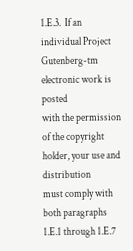1.E.3.  If an individual Project Gutenberg-tm electronic work is posted
with the permission of the copyright holder, your use and distribution
must comply with both paragraphs 1.E.1 through 1.E.7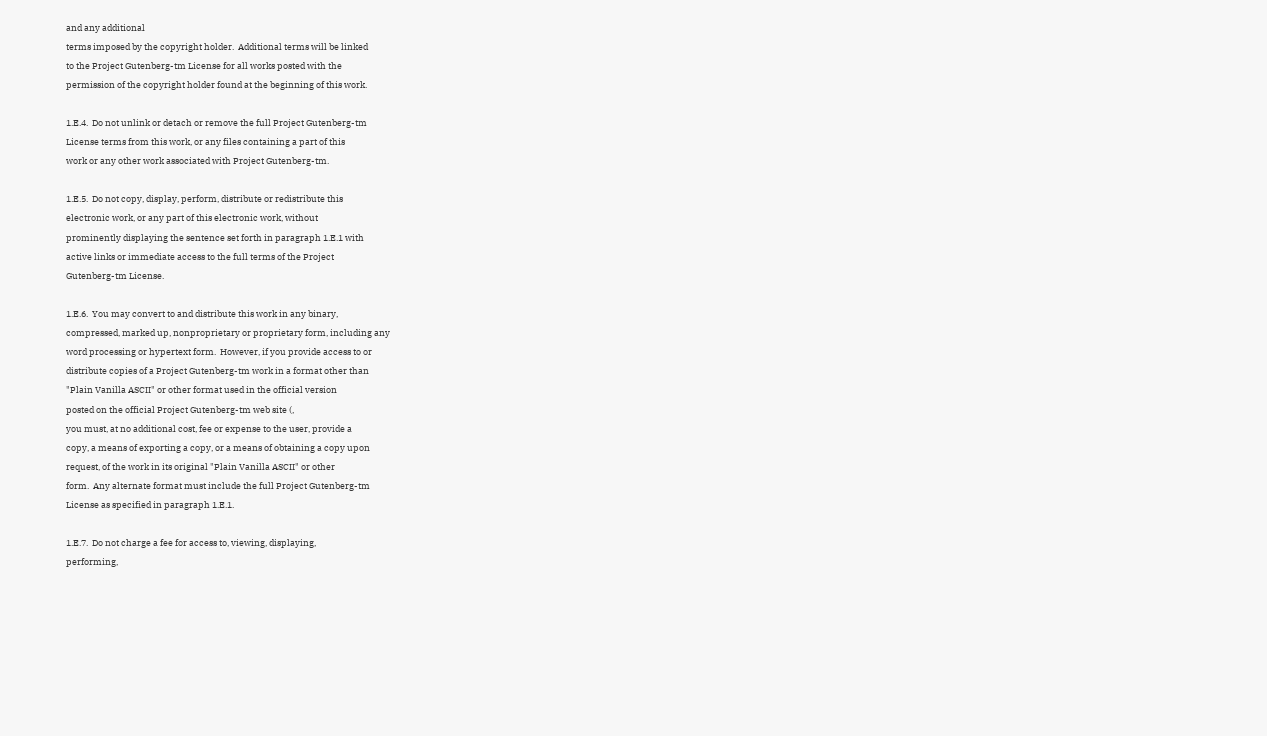and any additional
terms imposed by the copyright holder.  Additional terms will be linked
to the Project Gutenberg-tm License for all works posted with the
permission of the copyright holder found at the beginning of this work.

1.E.4.  Do not unlink or detach or remove the full Project Gutenberg-tm
License terms from this work, or any files containing a part of this
work or any other work associated with Project Gutenberg-tm.

1.E.5.  Do not copy, display, perform, distribute or redistribute this
electronic work, or any part of this electronic work, without
prominently displaying the sentence set forth in paragraph 1.E.1 with
active links or immediate access to the full terms of the Project
Gutenberg-tm License.

1.E.6.  You may convert to and distribute this work in any binary,
compressed, marked up, nonproprietary or proprietary form, including any
word processing or hypertext form.  However, if you provide access to or
distribute copies of a Project Gutenberg-tm work in a format other than
"Plain Vanilla ASCII" or other format used in the official version
posted on the official Project Gutenberg-tm web site (,
you must, at no additional cost, fee or expense to the user, provide a
copy, a means of exporting a copy, or a means of obtaining a copy upon
request, of the work in its original "Plain Vanilla ASCII" or other
form.  Any alternate format must include the full Project Gutenberg-tm
License as specified in paragraph 1.E.1.

1.E.7.  Do not charge a fee for access to, viewing, displaying,
performing,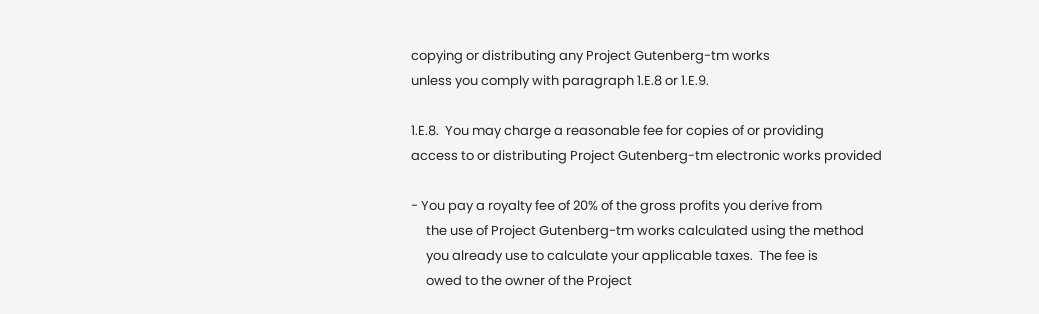copying or distributing any Project Gutenberg-tm works
unless you comply with paragraph 1.E.8 or 1.E.9.

1.E.8.  You may charge a reasonable fee for copies of or providing
access to or distributing Project Gutenberg-tm electronic works provided

- You pay a royalty fee of 20% of the gross profits you derive from
     the use of Project Gutenberg-tm works calculated using the method
     you already use to calculate your applicable taxes.  The fee is
     owed to the owner of the Project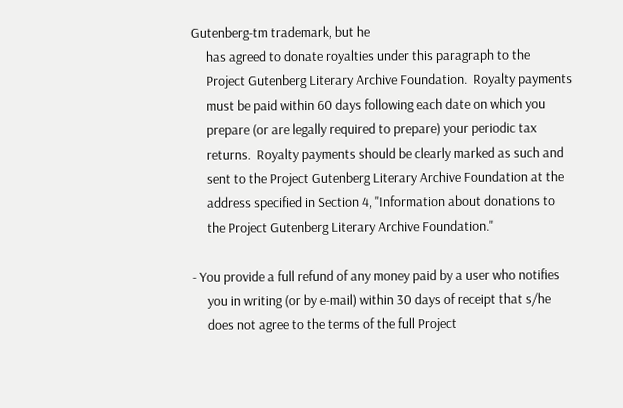Gutenberg-tm trademark, but he
     has agreed to donate royalties under this paragraph to the
     Project Gutenberg Literary Archive Foundation.  Royalty payments
     must be paid within 60 days following each date on which you
     prepare (or are legally required to prepare) your periodic tax
     returns.  Royalty payments should be clearly marked as such and
     sent to the Project Gutenberg Literary Archive Foundation at the
     address specified in Section 4, "Information about donations to
     the Project Gutenberg Literary Archive Foundation."

- You provide a full refund of any money paid by a user who notifies
     you in writing (or by e-mail) within 30 days of receipt that s/he
     does not agree to the terms of the full Project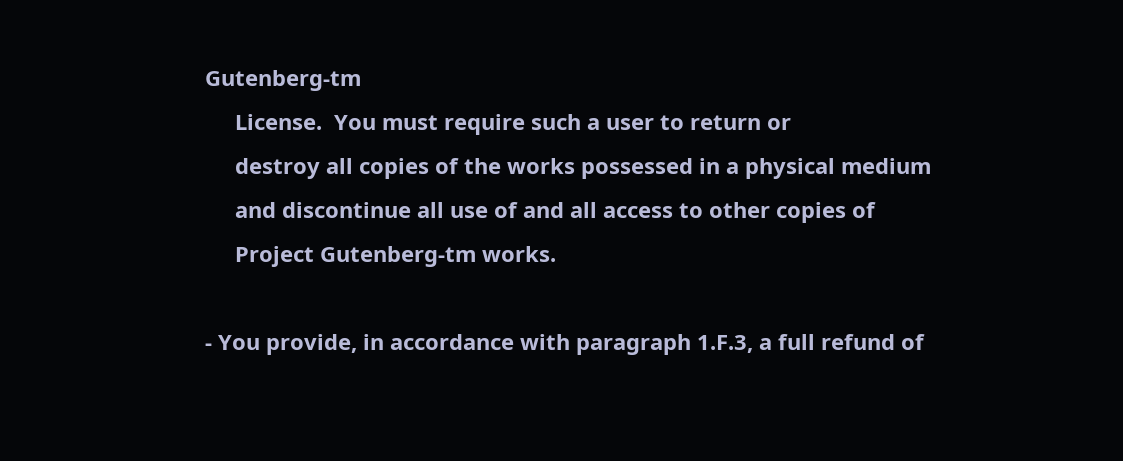Gutenberg-tm
     License.  You must require such a user to return or
     destroy all copies of the works possessed in a physical medium
     and discontinue all use of and all access to other copies of
     Project Gutenberg-tm works.

- You provide, in accordance with paragraph 1.F.3, a full refund of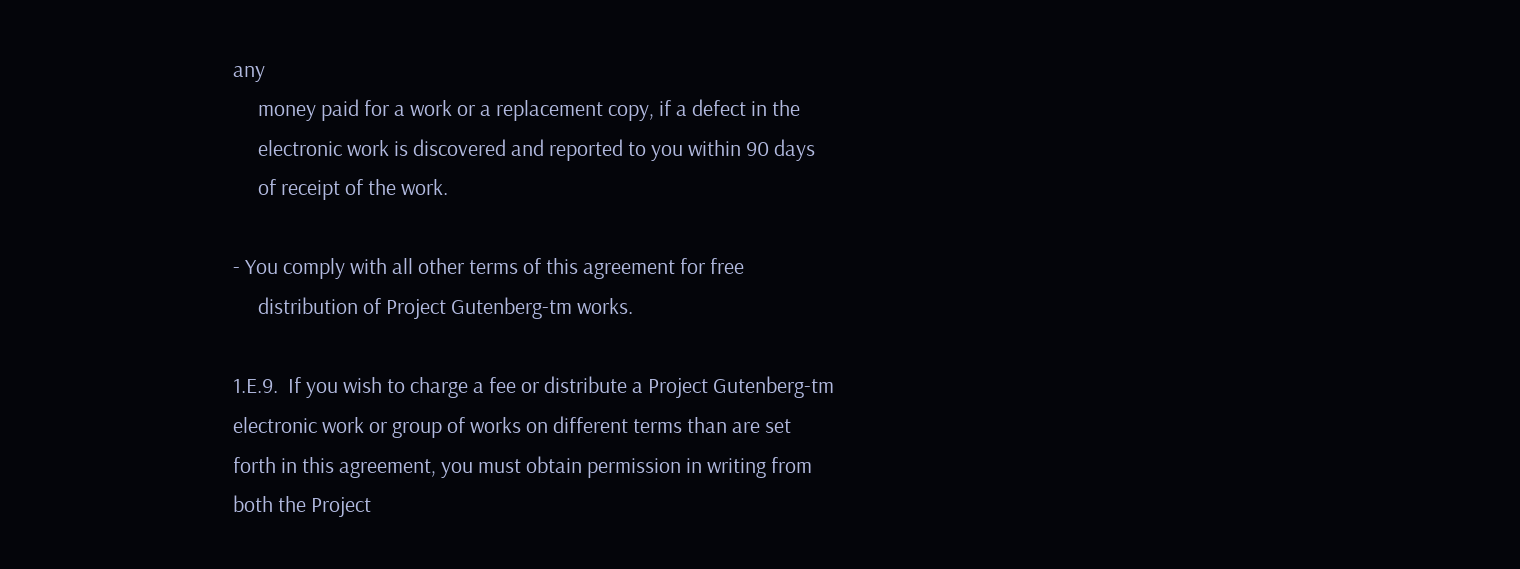any
     money paid for a work or a replacement copy, if a defect in the
     electronic work is discovered and reported to you within 90 days
     of receipt of the work.

- You comply with all other terms of this agreement for free
     distribution of Project Gutenberg-tm works.

1.E.9.  If you wish to charge a fee or distribute a Project Gutenberg-tm
electronic work or group of works on different terms than are set
forth in this agreement, you must obtain permission in writing from
both the Project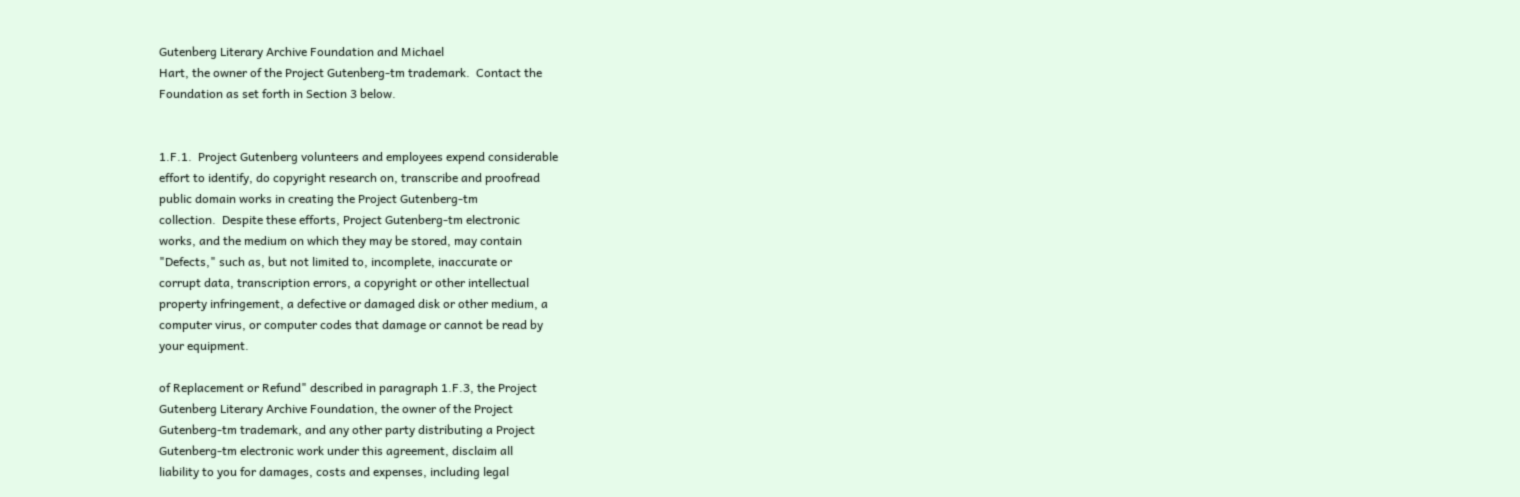Gutenberg Literary Archive Foundation and Michael
Hart, the owner of the Project Gutenberg-tm trademark.  Contact the
Foundation as set forth in Section 3 below.


1.F.1.  Project Gutenberg volunteers and employees expend considerable
effort to identify, do copyright research on, transcribe and proofread
public domain works in creating the Project Gutenberg-tm
collection.  Despite these efforts, Project Gutenberg-tm electronic
works, and the medium on which they may be stored, may contain
"Defects," such as, but not limited to, incomplete, inaccurate or
corrupt data, transcription errors, a copyright or other intellectual
property infringement, a defective or damaged disk or other medium, a
computer virus, or computer codes that damage or cannot be read by
your equipment.

of Replacement or Refund" described in paragraph 1.F.3, the Project
Gutenberg Literary Archive Foundation, the owner of the Project
Gutenberg-tm trademark, and any other party distributing a Project
Gutenberg-tm electronic work under this agreement, disclaim all
liability to you for damages, costs and expenses, including legal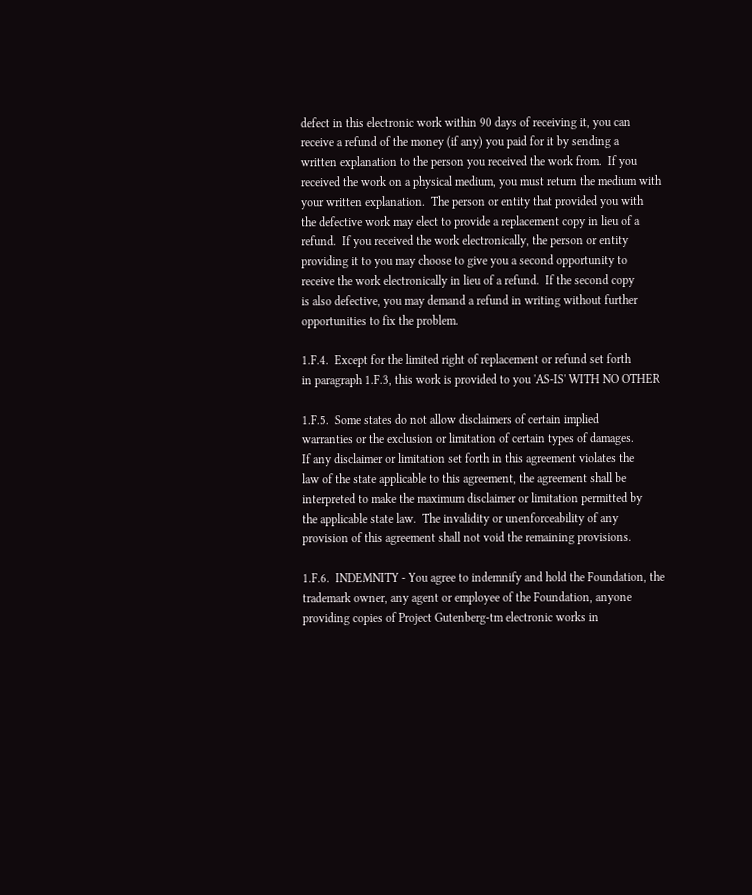defect in this electronic work within 90 days of receiving it, you can
receive a refund of the money (if any) you paid for it by sending a
written explanation to the person you received the work from.  If you
received the work on a physical medium, you must return the medium with
your written explanation.  The person or entity that provided you with
the defective work may elect to provide a replacement copy in lieu of a
refund.  If you received the work electronically, the person or entity
providing it to you may choose to give you a second opportunity to
receive the work electronically in lieu of a refund.  If the second copy
is also defective, you may demand a refund in writing without further
opportunities to fix the problem.

1.F.4.  Except for the limited right of replacement or refund set forth
in paragraph 1.F.3, this work is provided to you 'AS-IS' WITH NO OTHER

1.F.5.  Some states do not allow disclaimers of certain implied
warranties or the exclusion or limitation of certain types of damages.
If any disclaimer or limitation set forth in this agreement violates the
law of the state applicable to this agreement, the agreement shall be
interpreted to make the maximum disclaimer or limitation permitted by
the applicable state law.  The invalidity or unenforceability of any
provision of this agreement shall not void the remaining provisions.

1.F.6.  INDEMNITY - You agree to indemnify and hold the Foundation, the
trademark owner, any agent or employee of the Foundation, anyone
providing copies of Project Gutenberg-tm electronic works in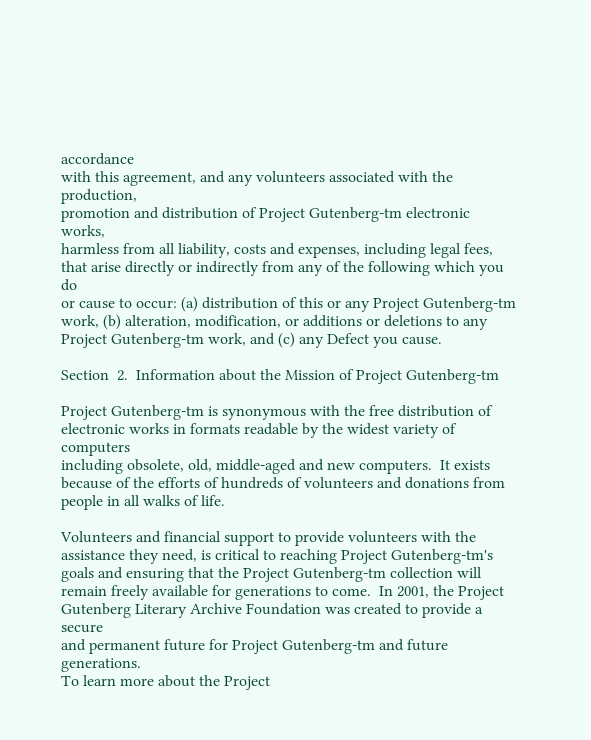accordance
with this agreement, and any volunteers associated with the production,
promotion and distribution of Project Gutenberg-tm electronic works,
harmless from all liability, costs and expenses, including legal fees,
that arise directly or indirectly from any of the following which you do
or cause to occur: (a) distribution of this or any Project Gutenberg-tm
work, (b) alteration, modification, or additions or deletions to any
Project Gutenberg-tm work, and (c) any Defect you cause.

Section  2.  Information about the Mission of Project Gutenberg-tm

Project Gutenberg-tm is synonymous with the free distribution of
electronic works in formats readable by the widest variety of computers
including obsolete, old, middle-aged and new computers.  It exists
because of the efforts of hundreds of volunteers and donations from
people in all walks of life.

Volunteers and financial support to provide volunteers with the
assistance they need, is critical to reaching Project Gutenberg-tm's
goals and ensuring that the Project Gutenberg-tm collection will
remain freely available for generations to come.  In 2001, the Project
Gutenberg Literary Archive Foundation was created to provide a secure
and permanent future for Project Gutenberg-tm and future generations.
To learn more about the Project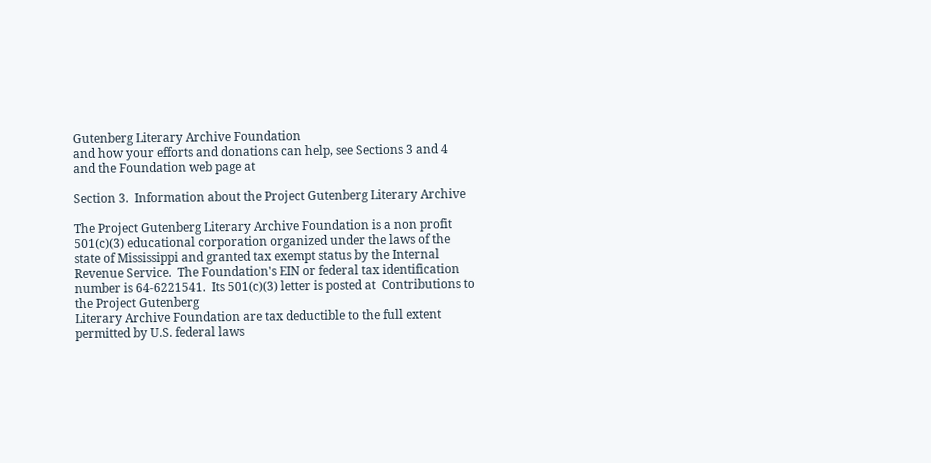Gutenberg Literary Archive Foundation
and how your efforts and donations can help, see Sections 3 and 4
and the Foundation web page at

Section 3.  Information about the Project Gutenberg Literary Archive

The Project Gutenberg Literary Archive Foundation is a non profit
501(c)(3) educational corporation organized under the laws of the
state of Mississippi and granted tax exempt status by the Internal
Revenue Service.  The Foundation's EIN or federal tax identification
number is 64-6221541.  Its 501(c)(3) letter is posted at  Contributions to the Project Gutenberg
Literary Archive Foundation are tax deductible to the full extent
permitted by U.S. federal laws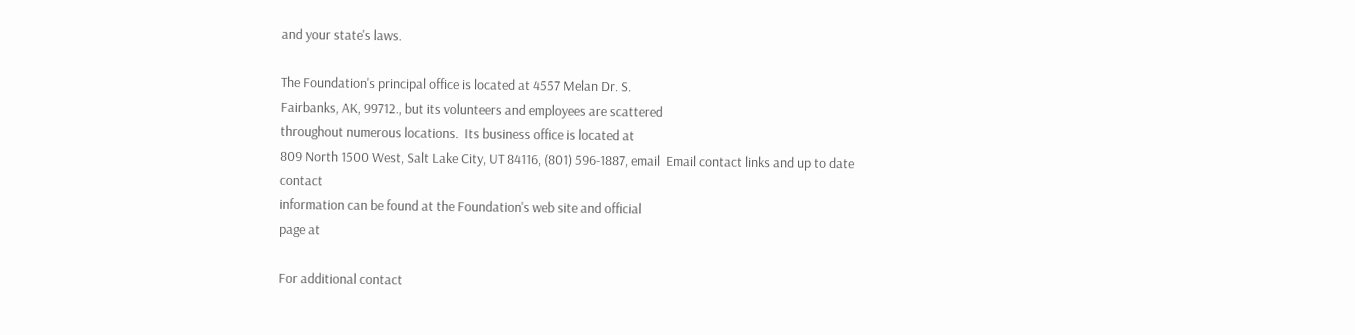and your state's laws.

The Foundation's principal office is located at 4557 Melan Dr. S.
Fairbanks, AK, 99712., but its volunteers and employees are scattered
throughout numerous locations.  Its business office is located at
809 North 1500 West, Salt Lake City, UT 84116, (801) 596-1887, email  Email contact links and up to date contact
information can be found at the Foundation's web site and official
page at

For additional contact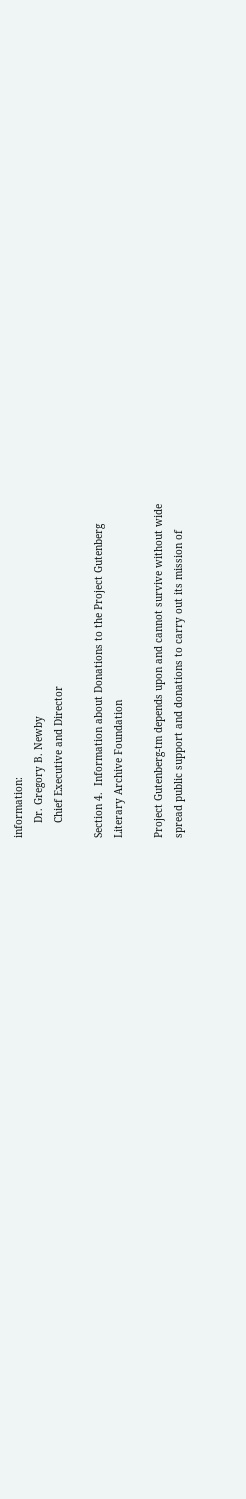information:
     Dr. Gregory B. Newby
     Chief Executive and Director

Section 4.  Information about Donations to the Project Gutenberg
Literary Archive Foundation

Project Gutenberg-tm depends upon and cannot survive without wide
spread public support and donations to carry out its mission of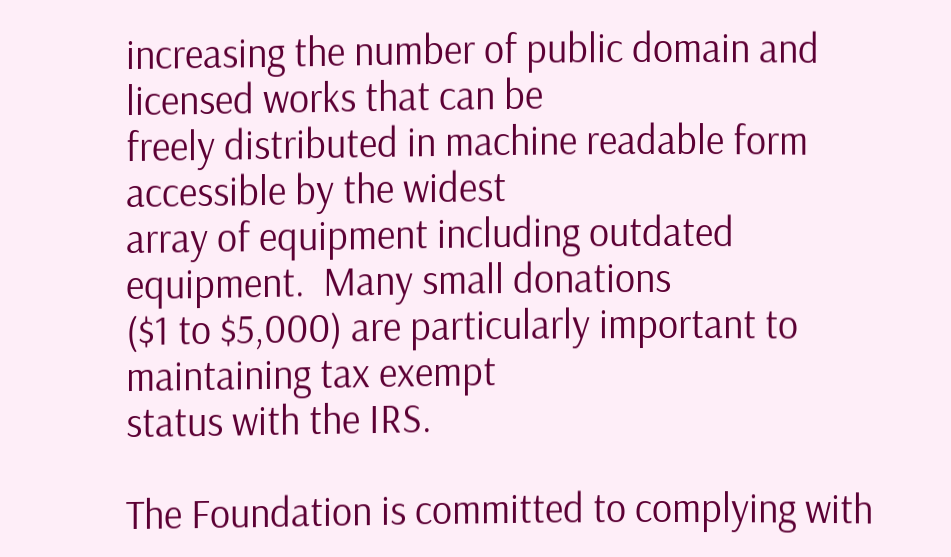increasing the number of public domain and licensed works that can be
freely distributed in machine readable form accessible by the widest
array of equipment including outdated equipment.  Many small donations
($1 to $5,000) are particularly important to maintaining tax exempt
status with the IRS.

The Foundation is committed to complying with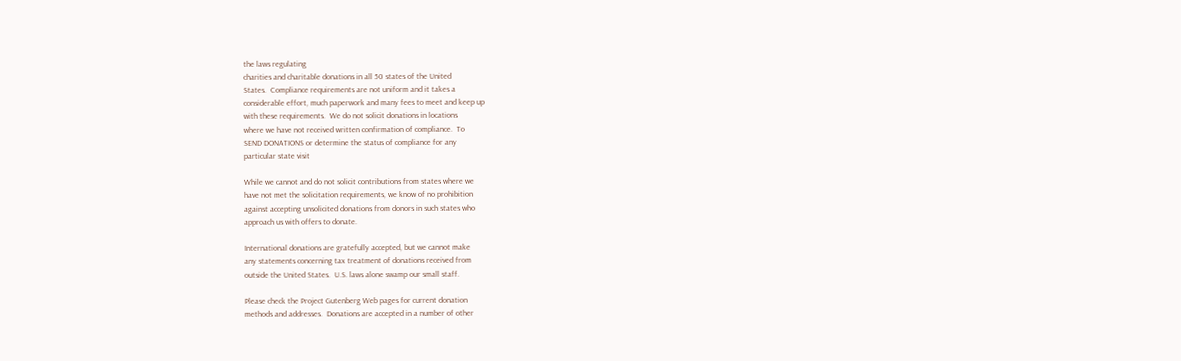the laws regulating
charities and charitable donations in all 50 states of the United
States.  Compliance requirements are not uniform and it takes a
considerable effort, much paperwork and many fees to meet and keep up
with these requirements.  We do not solicit donations in locations
where we have not received written confirmation of compliance.  To
SEND DONATIONS or determine the status of compliance for any
particular state visit

While we cannot and do not solicit contributions from states where we
have not met the solicitation requirements, we know of no prohibition
against accepting unsolicited donations from donors in such states who
approach us with offers to donate.

International donations are gratefully accepted, but we cannot make
any statements concerning tax treatment of donations received from
outside the United States.  U.S. laws alone swamp our small staff.

Please check the Project Gutenberg Web pages for current donation
methods and addresses.  Donations are accepted in a number of other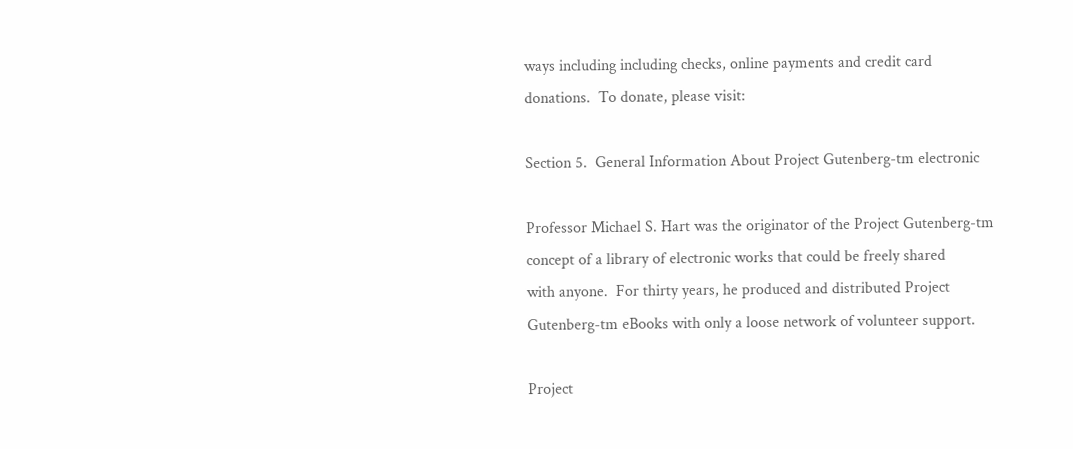ways including including checks, online payments and credit card
donations.  To donate, please visit:

Section 5.  General Information About Project Gutenberg-tm electronic

Professor Michael S. Hart was the originator of the Project Gutenberg-tm
concept of a library of electronic works that could be freely shared
with anyone.  For thirty years, he produced and distributed Project
Gutenberg-tm eBooks with only a loose network of volunteer support.

Project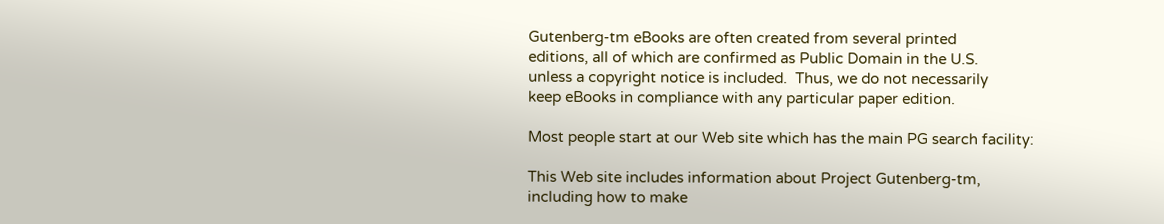Gutenberg-tm eBooks are often created from several printed
editions, all of which are confirmed as Public Domain in the U.S.
unless a copyright notice is included.  Thus, we do not necessarily
keep eBooks in compliance with any particular paper edition.

Most people start at our Web site which has the main PG search facility:

This Web site includes information about Project Gutenberg-tm,
including how to make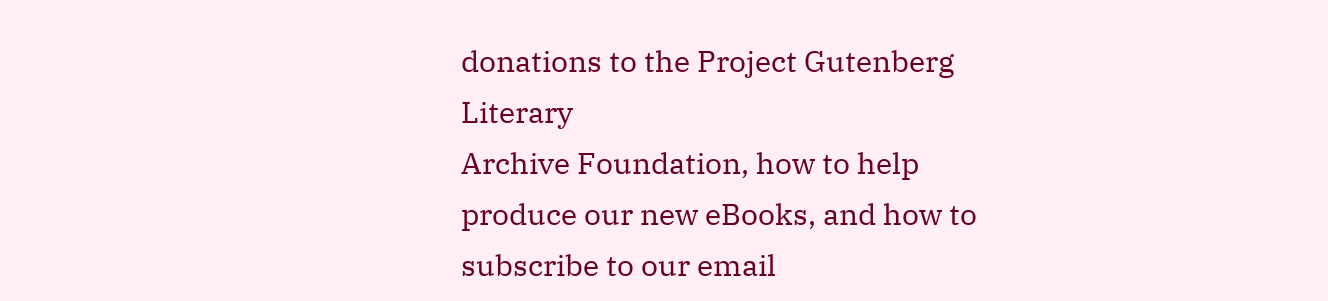donations to the Project Gutenberg Literary
Archive Foundation, how to help produce our new eBooks, and how to
subscribe to our email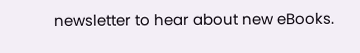newsletter to hear about new eBooks.